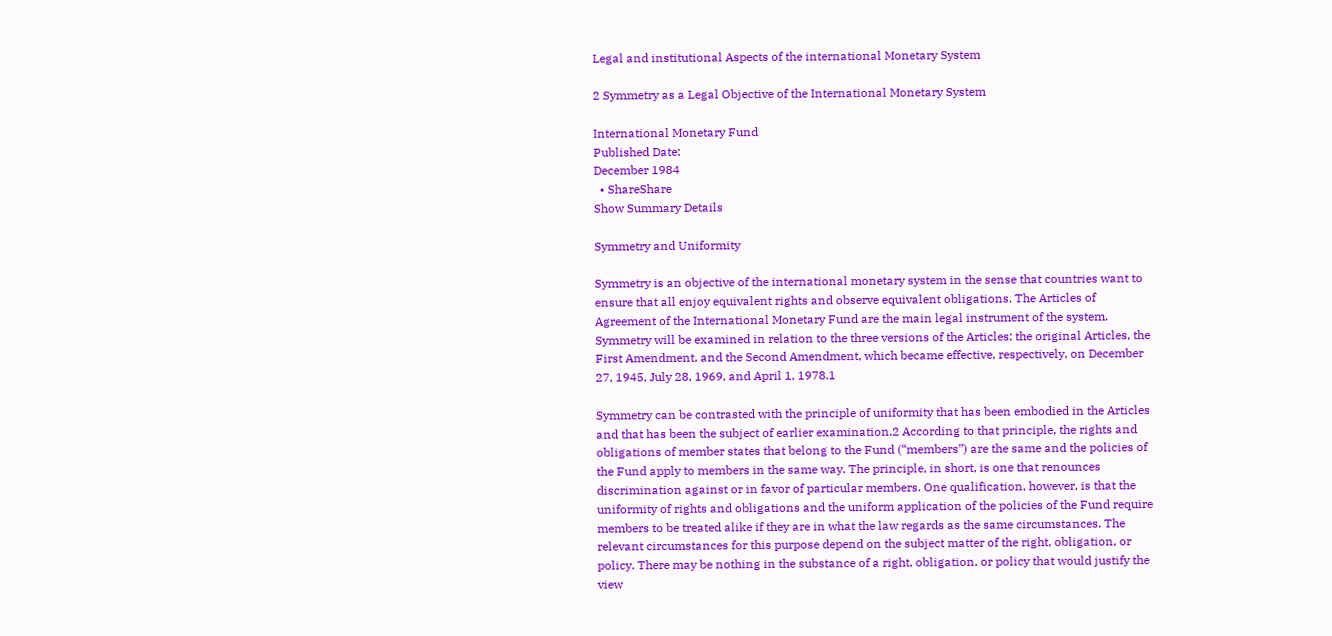Legal and institutional Aspects of the international Monetary System

2 Symmetry as a Legal Objective of the International Monetary System

International Monetary Fund
Published Date:
December 1984
  • ShareShare
Show Summary Details

Symmetry and Uniformity

Symmetry is an objective of the international monetary system in the sense that countries want to ensure that all enjoy equivalent rights and observe equivalent obligations. The Articles of Agreement of the International Monetary Fund are the main legal instrument of the system. Symmetry will be examined in relation to the three versions of the Articles: the original Articles, the First Amendment, and the Second Amendment, which became effective, respectively, on December 27, 1945, July 28, 1969, and April 1, 1978.1

Symmetry can be contrasted with the principle of uniformity that has been embodied in the Articles and that has been the subject of earlier examination.2 According to that principle, the rights and obligations of member states that belong to the Fund (“members”) are the same and the policies of the Fund apply to members in the same way. The principle, in short, is one that renounces discrimination against or in favor of particular members. One qualification, however, is that the uniformity of rights and obligations and the uniform application of the policies of the Fund require members to be treated alike if they are in what the law regards as the same circumstances. The relevant circumstances for this purpose depend on the subject matter of the right, obligation, or policy. There may be nothing in the substance of a right, obligation, or policy that would justify the view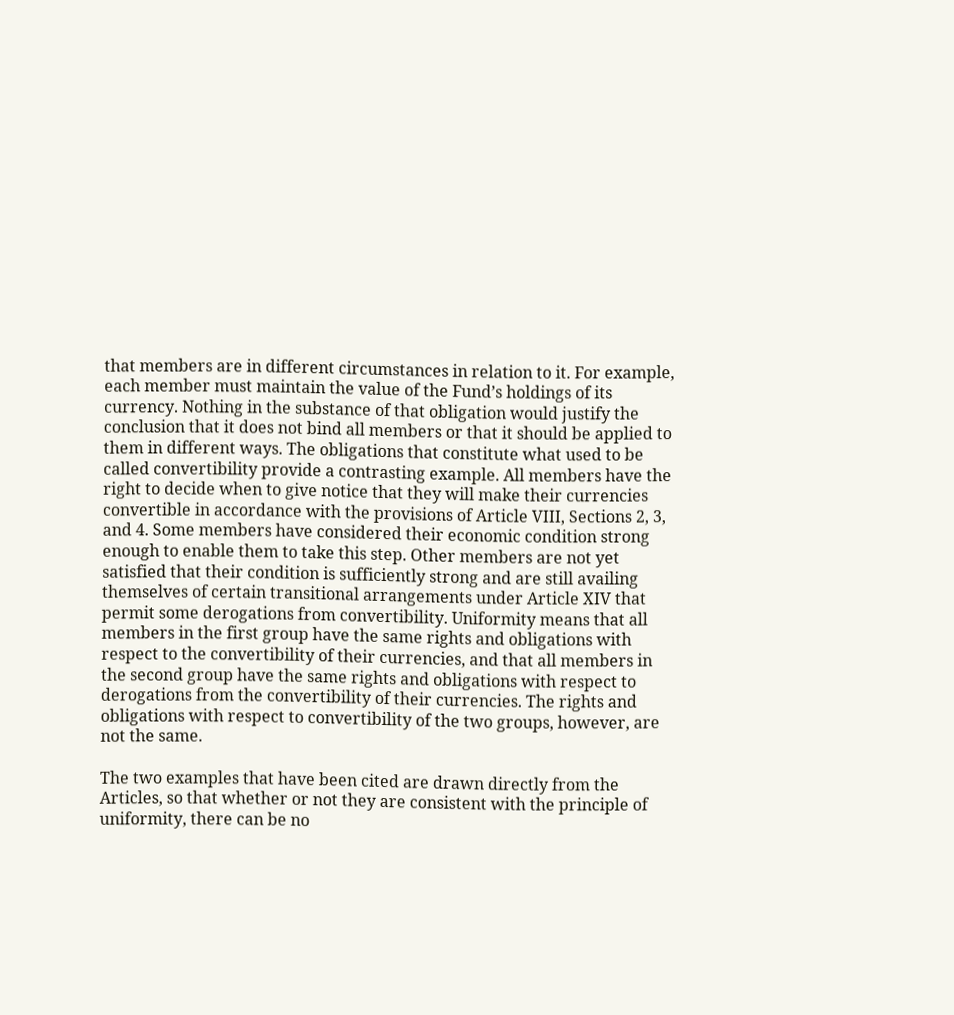that members are in different circumstances in relation to it. For example, each member must maintain the value of the Fund’s holdings of its currency. Nothing in the substance of that obligation would justify the conclusion that it does not bind all members or that it should be applied to them in different ways. The obligations that constitute what used to be called convertibility provide a contrasting example. All members have the right to decide when to give notice that they will make their currencies convertible in accordance with the provisions of Article VIII, Sections 2, 3, and 4. Some members have considered their economic condition strong enough to enable them to take this step. Other members are not yet satisfied that their condition is sufficiently strong and are still availing themselves of certain transitional arrangements under Article XIV that permit some derogations from convertibility. Uniformity means that all members in the first group have the same rights and obligations with respect to the convertibility of their currencies, and that all members in the second group have the same rights and obligations with respect to derogations from the convertibility of their currencies. The rights and obligations with respect to convertibility of the two groups, however, are not the same.

The two examples that have been cited are drawn directly from the Articles, so that whether or not they are consistent with the principle of uniformity, there can be no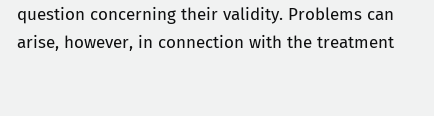question concerning their validity. Problems can arise, however, in connection with the treatment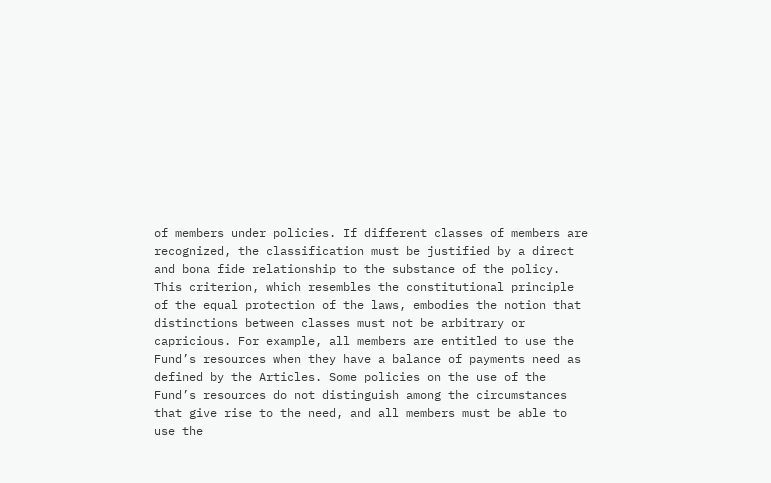of members under policies. If different classes of members are recognized, the classification must be justified by a direct and bona fide relationship to the substance of the policy. This criterion, which resembles the constitutional principle of the equal protection of the laws, embodies the notion that distinctions between classes must not be arbitrary or capricious. For example, all members are entitled to use the Fund’s resources when they have a balance of payments need as defined by the Articles. Some policies on the use of the Fund’s resources do not distinguish among the circumstances that give rise to the need, and all members must be able to use the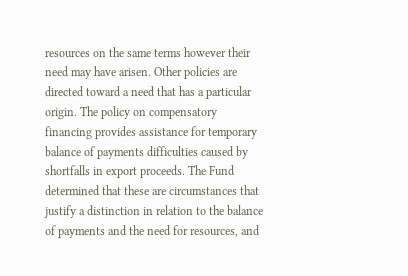resources on the same terms however their need may have arisen. Other policies are directed toward a need that has a particular origin. The policy on compensatory financing provides assistance for temporary balance of payments difficulties caused by shortfalls in export proceeds. The Fund determined that these are circumstances that justify a distinction in relation to the balance of payments and the need for resources, and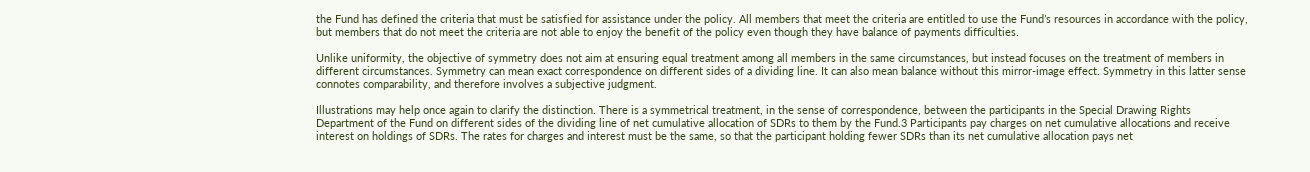the Fund has defined the criteria that must be satisfied for assistance under the policy. All members that meet the criteria are entitled to use the Fund’s resources in accordance with the policy, but members that do not meet the criteria are not able to enjoy the benefit of the policy even though they have balance of payments difficulties.

Unlike uniformity, the objective of symmetry does not aim at ensuring equal treatment among all members in the same circumstances, but instead focuses on the treatment of members in different circumstances. Symmetry can mean exact correspondence on different sides of a dividing line. It can also mean balance without this mirror-image effect. Symmetry in this latter sense connotes comparability, and therefore involves a subjective judgment.

Illustrations may help once again to clarify the distinction. There is a symmetrical treatment, in the sense of correspondence, between the participants in the Special Drawing Rights Department of the Fund on different sides of the dividing line of net cumulative allocation of SDRs to them by the Fund.3 Participants pay charges on net cumulative allocations and receive interest on holdings of SDRs. The rates for charges and interest must be the same, so that the participant holding fewer SDRs than its net cumulative allocation pays net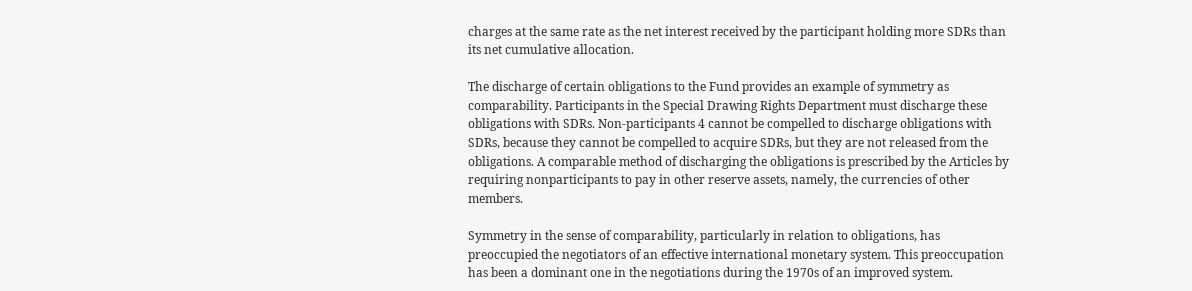charges at the same rate as the net interest received by the participant holding more SDRs than its net cumulative allocation.

The discharge of certain obligations to the Fund provides an example of symmetry as comparability. Participants in the Special Drawing Rights Department must discharge these obligations with SDRs. Non-participants 4 cannot be compelled to discharge obligations with SDRs, because they cannot be compelled to acquire SDRs, but they are not released from the obligations. A comparable method of discharging the obligations is prescribed by the Articles by requiring nonparticipants to pay in other reserve assets, namely, the currencies of other members.

Symmetry in the sense of comparability, particularly in relation to obligations, has preoccupied the negotiators of an effective international monetary system. This preoccupation has been a dominant one in the negotiations during the 1970s of an improved system.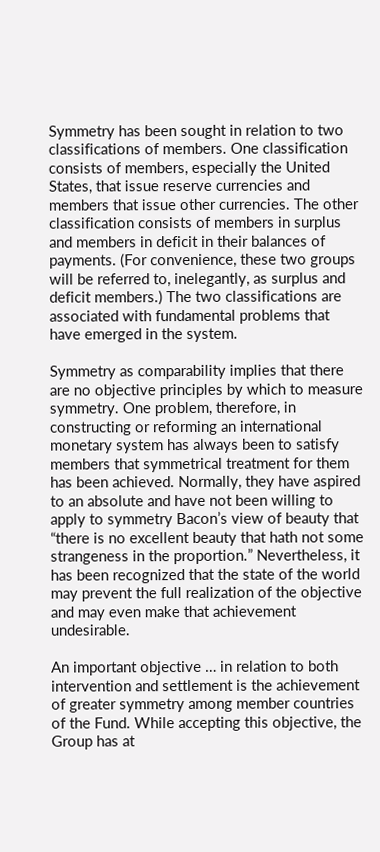Symmetry has been sought in relation to two classifications of members. One classification consists of members, especially the United States, that issue reserve currencies and members that issue other currencies. The other classification consists of members in surplus and members in deficit in their balances of payments. (For convenience, these two groups will be referred to, inelegantly, as surplus and deficit members.) The two classifications are associated with fundamental problems that have emerged in the system.

Symmetry as comparability implies that there are no objective principles by which to measure symmetry. One problem, therefore, in constructing or reforming an international monetary system has always been to satisfy members that symmetrical treatment for them has been achieved. Normally, they have aspired to an absolute and have not been willing to apply to symmetry Bacon’s view of beauty that “there is no excellent beauty that hath not some strangeness in the proportion.” Nevertheless, it has been recognized that the state of the world may prevent the full realization of the objective and may even make that achievement undesirable.

An important objective … in relation to both intervention and settlement is the achievement of greater symmetry among member countries of the Fund. While accepting this objective, the Group has at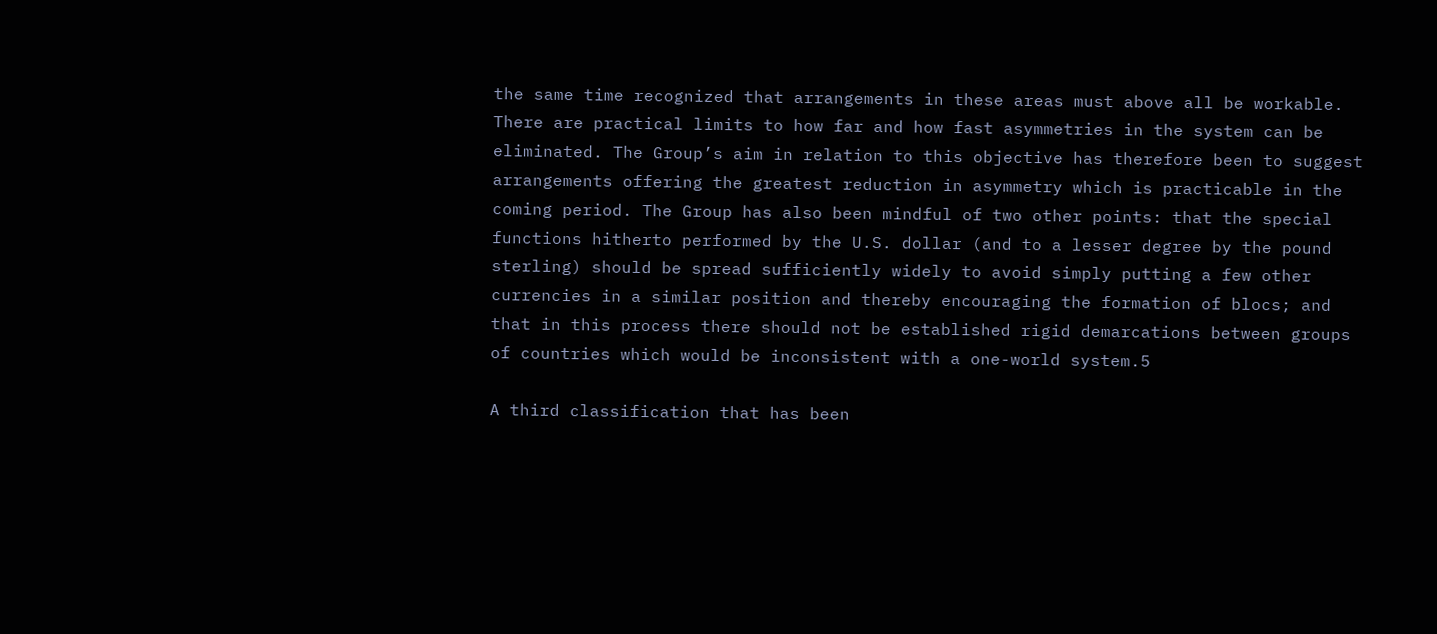the same time recognized that arrangements in these areas must above all be workable. There are practical limits to how far and how fast asymmetries in the system can be eliminated. The Group’s aim in relation to this objective has therefore been to suggest arrangements offering the greatest reduction in asymmetry which is practicable in the coming period. The Group has also been mindful of two other points: that the special functions hitherto performed by the U.S. dollar (and to a lesser degree by the pound sterling) should be spread sufficiently widely to avoid simply putting a few other currencies in a similar position and thereby encouraging the formation of blocs; and that in this process there should not be established rigid demarcations between groups of countries which would be inconsistent with a one-world system.5

A third classification that has been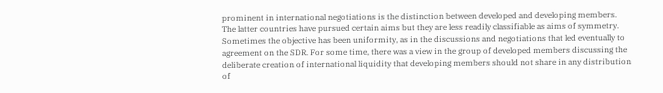prominent in international negotiations is the distinction between developed and developing members. The latter countries have pursued certain aims but they are less readily classifiable as aims of symmetry. Sometimes the objective has been uniformity, as in the discussions and negotiations that led eventually to agreement on the SDR. For some time, there was a view in the group of developed members discussing the deliberate creation of international liquidity that developing members should not share in any distribution of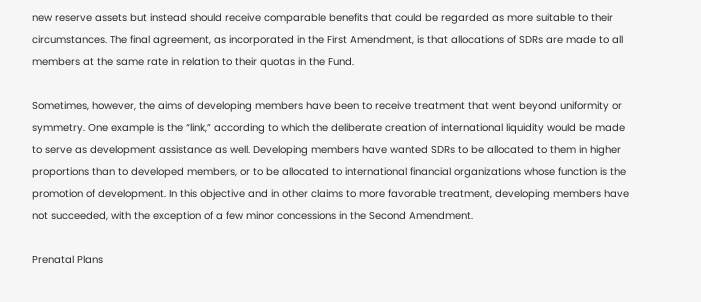new reserve assets but instead should receive comparable benefits that could be regarded as more suitable to their circumstances. The final agreement, as incorporated in the First Amendment, is that allocations of SDRs are made to all members at the same rate in relation to their quotas in the Fund.

Sometimes, however, the aims of developing members have been to receive treatment that went beyond uniformity or symmetry. One example is the “link,” according to which the deliberate creation of international liquidity would be made to serve as development assistance as well. Developing members have wanted SDRs to be allocated to them in higher proportions than to developed members, or to be allocated to international financial organizations whose function is the promotion of development. In this objective and in other claims to more favorable treatment, developing members have not succeeded, with the exception of a few minor concessions in the Second Amendment.

Prenatal Plans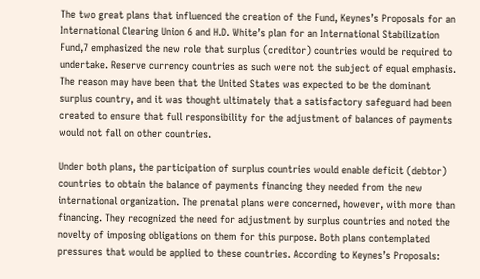The two great plans that influenced the creation of the Fund, Keynes’s Proposals for an International Clearing Union 6 and H.D. White’s plan for an International Stabilization Fund,7 emphasized the new role that surplus (creditor) countries would be required to undertake. Reserve currency countries as such were not the subject of equal emphasis. The reason may have been that the United States was expected to be the dominant surplus country, and it was thought ultimately that a satisfactory safeguard had been created to ensure that full responsibility for the adjustment of balances of payments would not fall on other countries.

Under both plans, the participation of surplus countries would enable deficit (debtor) countries to obtain the balance of payments financing they needed from the new international organization. The prenatal plans were concerned, however, with more than financing. They recognized the need for adjustment by surplus countries and noted the novelty of imposing obligations on them for this purpose. Both plans contemplated pressures that would be applied to these countries. According to Keynes’s Proposals: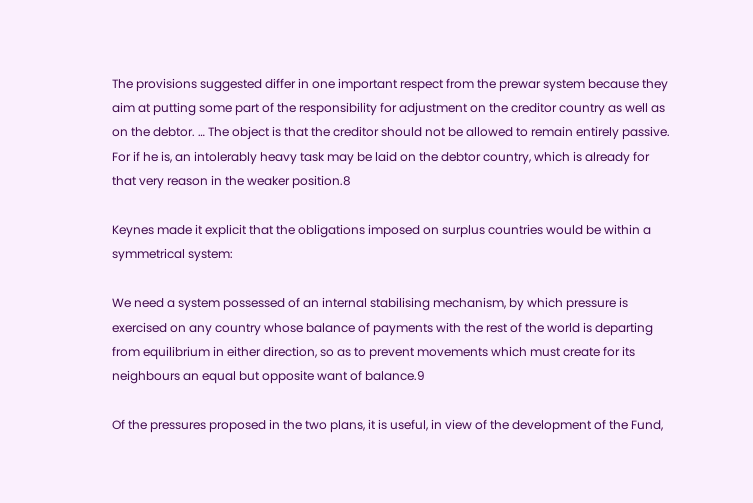The provisions suggested differ in one important respect from the prewar system because they aim at putting some part of the responsibility for adjustment on the creditor country as well as on the debtor. … The object is that the creditor should not be allowed to remain entirely passive. For if he is, an intolerably heavy task may be laid on the debtor country, which is already for that very reason in the weaker position.8

Keynes made it explicit that the obligations imposed on surplus countries would be within a symmetrical system:

We need a system possessed of an internal stabilising mechanism, by which pressure is exercised on any country whose balance of payments with the rest of the world is departing from equilibrium in either direction, so as to prevent movements which must create for its neighbours an equal but opposite want of balance.9

Of the pressures proposed in the two plans, it is useful, in view of the development of the Fund,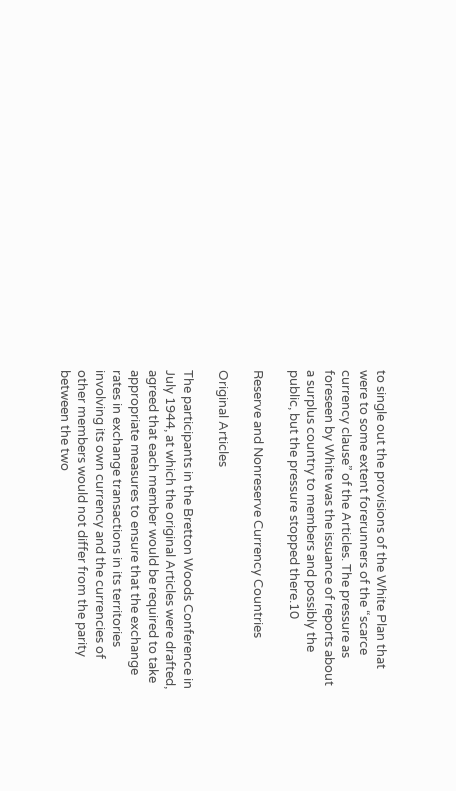to single out the provisions of the White Plan that were to some extent forerunners of the “scarce currency clause” of the Articles. The pressure as foreseen by White was the issuance of reports about a surplus country to members and possibly the public, but the pressure stopped there.10

Reserve and Nonreserve Currency Countries

Original Articles

The participants in the Bretton Woods Conference in July 1944, at which the original Articles were drafted, agreed that each member would be required to take appropriate measures to ensure that the exchange rates in exchange transactions in its territories involving its own currency and the currencies of other members would not differ from the parity between the two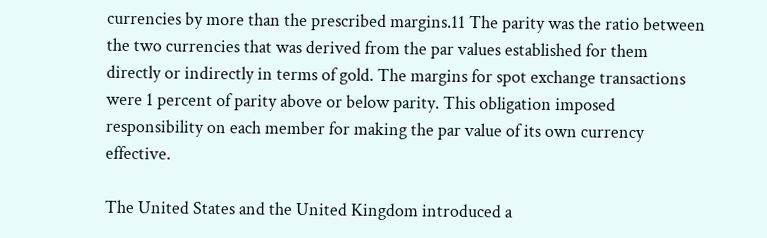currencies by more than the prescribed margins.11 The parity was the ratio between the two currencies that was derived from the par values established for them directly or indirectly in terms of gold. The margins for spot exchange transactions were 1 percent of parity above or below parity. This obligation imposed responsibility on each member for making the par value of its own currency effective.

The United States and the United Kingdom introduced a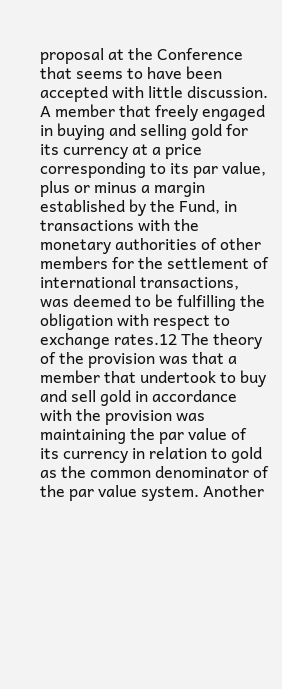proposal at the Conference that seems to have been accepted with little discussion. A member that freely engaged in buying and selling gold for its currency at a price corresponding to its par value, plus or minus a margin established by the Fund, in transactions with the monetary authorities of other members for the settlement of international transactions, was deemed to be fulfilling the obligation with respect to exchange rates.12 The theory of the provision was that a member that undertook to buy and sell gold in accordance with the provision was maintaining the par value of its currency in relation to gold as the common denominator of the par value system. Another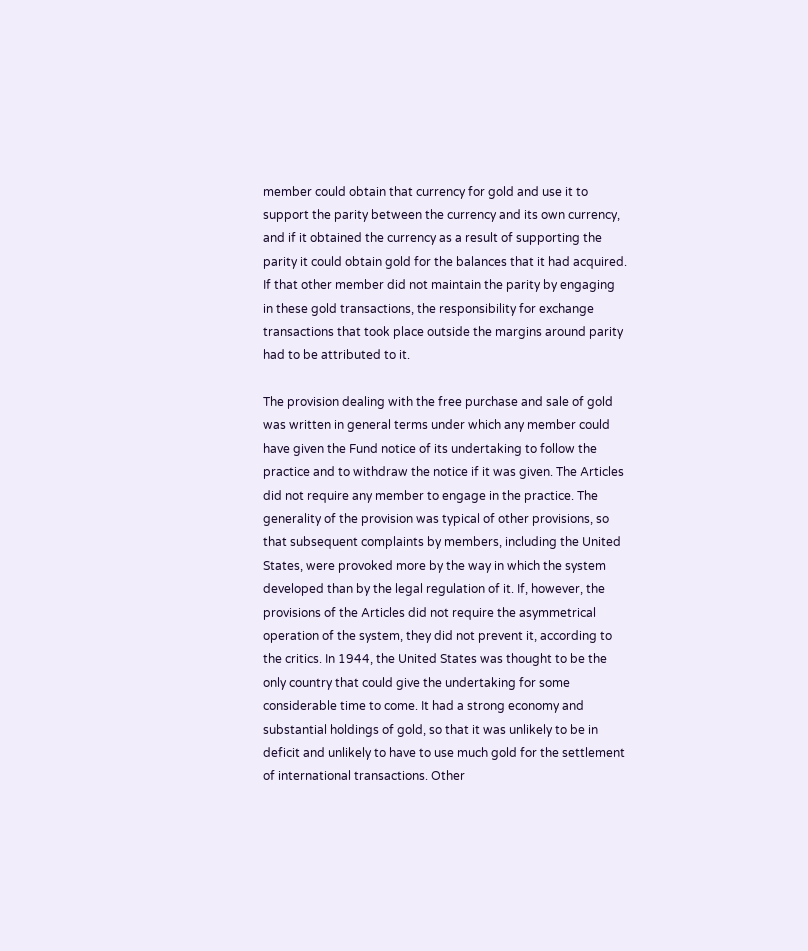member could obtain that currency for gold and use it to support the parity between the currency and its own currency, and if it obtained the currency as a result of supporting the parity it could obtain gold for the balances that it had acquired. If that other member did not maintain the parity by engaging in these gold transactions, the responsibility for exchange transactions that took place outside the margins around parity had to be attributed to it.

The provision dealing with the free purchase and sale of gold was written in general terms under which any member could have given the Fund notice of its undertaking to follow the practice and to withdraw the notice if it was given. The Articles did not require any member to engage in the practice. The generality of the provision was typical of other provisions, so that subsequent complaints by members, including the United States, were provoked more by the way in which the system developed than by the legal regulation of it. If, however, the provisions of the Articles did not require the asymmetrical operation of the system, they did not prevent it, according to the critics. In 1944, the United States was thought to be the only country that could give the undertaking for some considerable time to come. It had a strong economy and substantial holdings of gold, so that it was unlikely to be in deficit and unlikely to have to use much gold for the settlement of international transactions. Other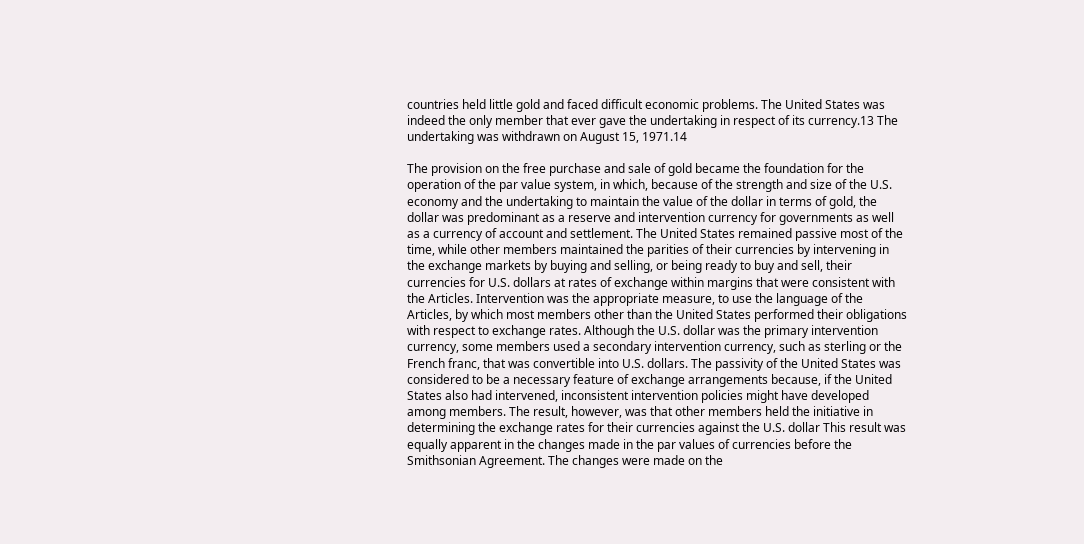countries held little gold and faced difficult economic problems. The United States was indeed the only member that ever gave the undertaking in respect of its currency.13 The undertaking was withdrawn on August 15, 1971.14

The provision on the free purchase and sale of gold became the foundation for the operation of the par value system, in which, because of the strength and size of the U.S. economy and the undertaking to maintain the value of the dollar in terms of gold, the dollar was predominant as a reserve and intervention currency for governments as well as a currency of account and settlement. The United States remained passive most of the time, while other members maintained the parities of their currencies by intervening in the exchange markets by buying and selling, or being ready to buy and sell, their currencies for U.S. dollars at rates of exchange within margins that were consistent with the Articles. Intervention was the appropriate measure, to use the language of the Articles, by which most members other than the United States performed their obligations with respect to exchange rates. Although the U.S. dollar was the primary intervention currency, some members used a secondary intervention currency, such as sterling or the French franc, that was convertible into U.S. dollars. The passivity of the United States was considered to be a necessary feature of exchange arrangements because, if the United States also had intervened, inconsistent intervention policies might have developed among members. The result, however, was that other members held the initiative in determining the exchange rates for their currencies against the U.S. dollar This result was equally apparent in the changes made in the par values of currencies before the Smithsonian Agreement. The changes were made on the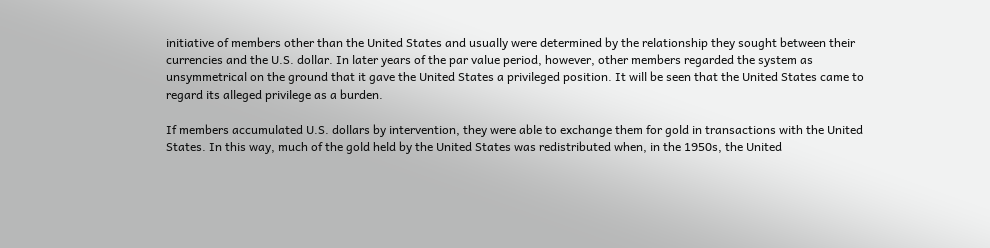initiative of members other than the United States and usually were determined by the relationship they sought between their currencies and the U.S. dollar. In later years of the par value period, however, other members regarded the system as unsymmetrical on the ground that it gave the United States a privileged position. It will be seen that the United States came to regard its alleged privilege as a burden.

If members accumulated U.S. dollars by intervention, they were able to exchange them for gold in transactions with the United States. In this way, much of the gold held by the United States was redistributed when, in the 1950s, the United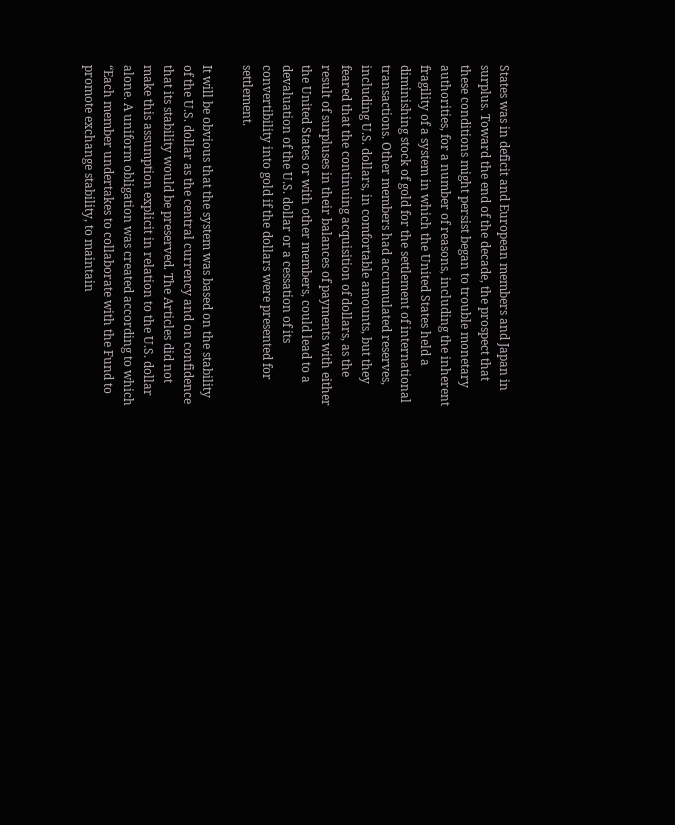States was in deficit and European members and Japan in surplus. Toward the end of the decade, the prospect that these conditions might persist began to trouble monetary authorities, for a number of reasons, including the inherent fragility of a system in which the United States held a diminishing stock of gold for the settlement of international transactions. Other members had accumulated reserves, including U.S. dollars, in comfortable amounts, but they feared that the continuing acquisition of dollars, as the result of surpluses in their balances of payments with either the United States or with other members, could lead to a devaluation of the U.S. dollar or a cessation of its convertibility into gold if the dollars were presented for settlement.

It will be obvious that the system was based on the stability of the U.S. dollar as the central currency and on confidence that its stability would be preserved. The Articles did not make this assumption explicit in relation to the U.S. dollar alone. A uniform obligation was created according to which “Each member undertakes to collaborate with the Fund to promote exchange stability, to maintain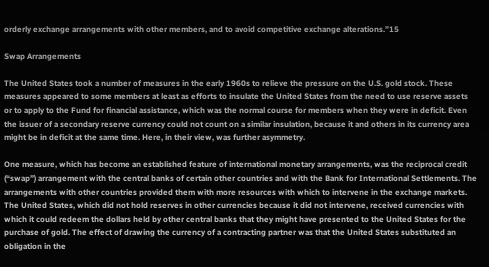orderly exchange arrangements with other members, and to avoid competitive exchange alterations.”15

Swap Arrangements

The United States took a number of measures in the early 1960s to relieve the pressure on the U.S. gold stock. These measures appeared to some members at least as efforts to insulate the United States from the need to use reserve assets or to apply to the Fund for financial assistance, which was the normal course for members when they were in deficit. Even the issuer of a secondary reserve currency could not count on a similar insulation, because it and others in its currency area might be in deficit at the same time. Here, in their view, was further asymmetry.

One measure, which has become an established feature of international monetary arrangements, was the reciprocal credit (“swap”) arrangement with the central banks of certain other countries and with the Bank for International Settlements. The arrangements with other countries provided them with more resources with which to intervene in the exchange markets. The United States, which did not hold reserves in other currencies because it did not intervene, received currencies with which it could redeem the dollars held by other central banks that they might have presented to the United States for the purchase of gold. The effect of drawing the currency of a contracting partner was that the United States substituted an obligation in the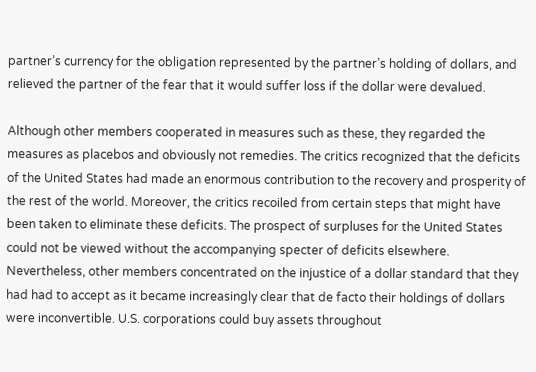partner’s currency for the obligation represented by the partner’s holding of dollars, and relieved the partner of the fear that it would suffer loss if the dollar were devalued.

Although other members cooperated in measures such as these, they regarded the measures as placebos and obviously not remedies. The critics recognized that the deficits of the United States had made an enormous contribution to the recovery and prosperity of the rest of the world. Moreover, the critics recoiled from certain steps that might have been taken to eliminate these deficits. The prospect of surpluses for the United States could not be viewed without the accompanying specter of deficits elsewhere. Nevertheless, other members concentrated on the injustice of a dollar standard that they had had to accept as it became increasingly clear that de facto their holdings of dollars were inconvertible. U.S. corporations could buy assets throughout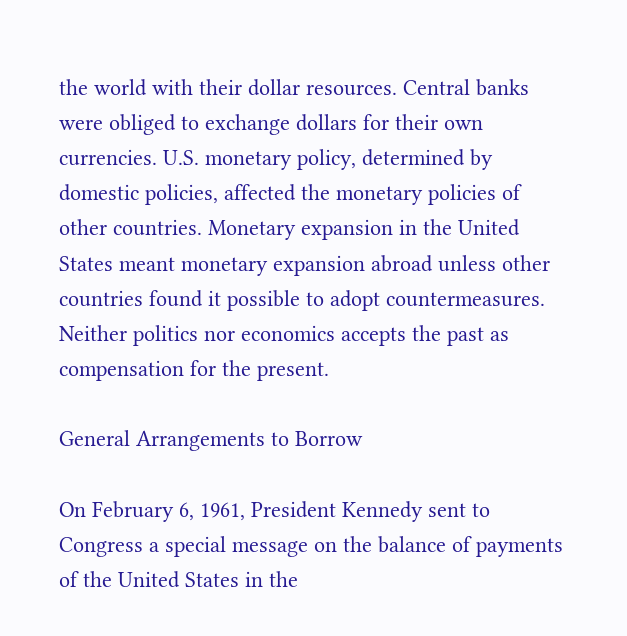the world with their dollar resources. Central banks were obliged to exchange dollars for their own currencies. U.S. monetary policy, determined by domestic policies, affected the monetary policies of other countries. Monetary expansion in the United States meant monetary expansion abroad unless other countries found it possible to adopt countermeasures. Neither politics nor economics accepts the past as compensation for the present.

General Arrangements to Borrow

On February 6, 1961, President Kennedy sent to Congress a special message on the balance of payments of the United States in the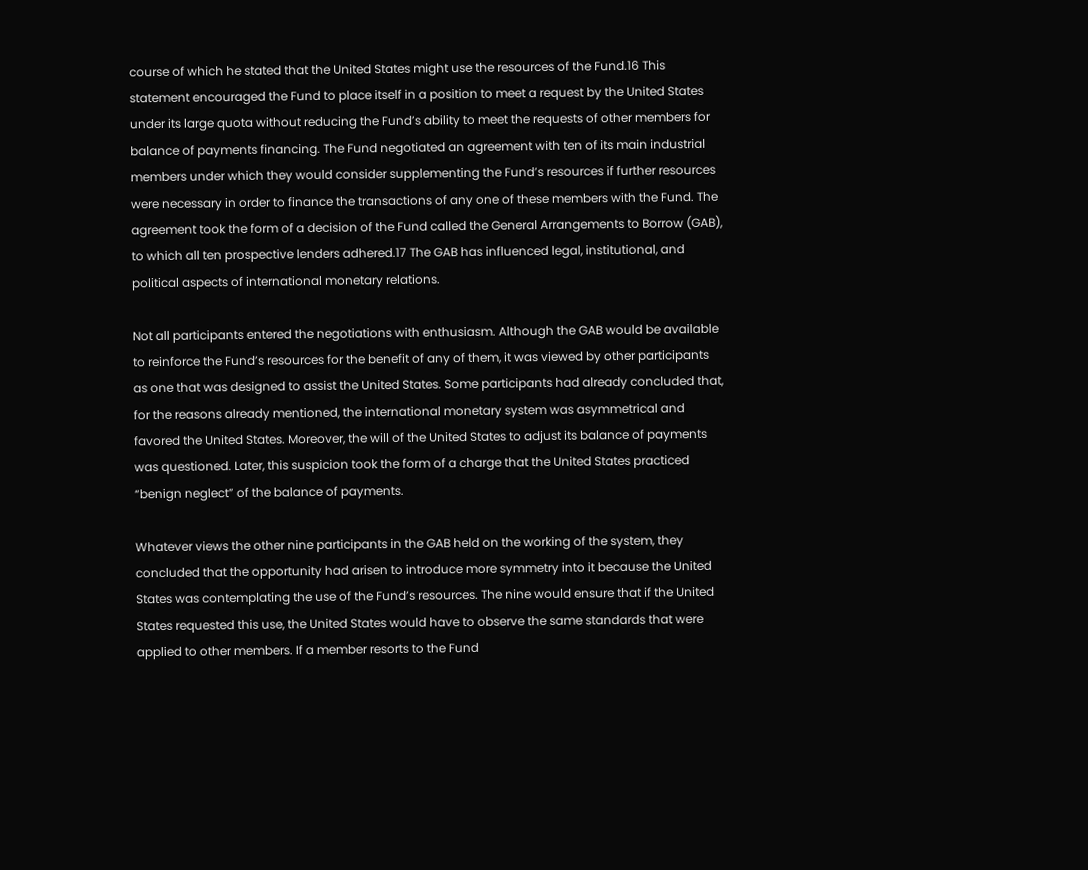course of which he stated that the United States might use the resources of the Fund.16 This statement encouraged the Fund to place itself in a position to meet a request by the United States under its large quota without reducing the Fund’s ability to meet the requests of other members for balance of payments financing. The Fund negotiated an agreement with ten of its main industrial members under which they would consider supplementing the Fund’s resources if further resources were necessary in order to finance the transactions of any one of these members with the Fund. The agreement took the form of a decision of the Fund called the General Arrangements to Borrow (GAB), to which all ten prospective lenders adhered.17 The GAB has influenced legal, institutional, and political aspects of international monetary relations.

Not all participants entered the negotiations with enthusiasm. Although the GAB would be available to reinforce the Fund’s resources for the benefit of any of them, it was viewed by other participants as one that was designed to assist the United States. Some participants had already concluded that, for the reasons already mentioned, the international monetary system was asymmetrical and favored the United States. Moreover, the will of the United States to adjust its balance of payments was questioned. Later, this suspicion took the form of a charge that the United States practiced “benign neglect” of the balance of payments.

Whatever views the other nine participants in the GAB held on the working of the system, they concluded that the opportunity had arisen to introduce more symmetry into it because the United States was contemplating the use of the Fund’s resources. The nine would ensure that if the United States requested this use, the United States would have to observe the same standards that were applied to other members. If a member resorts to the Fund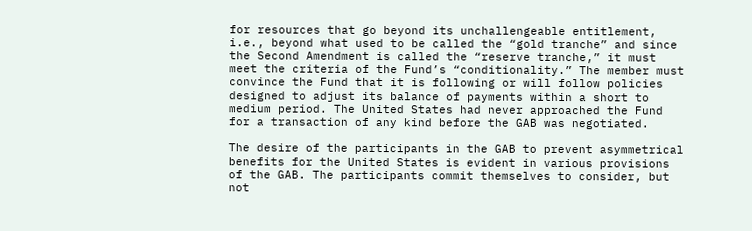for resources that go beyond its unchallengeable entitlement, i.e., beyond what used to be called the “gold tranche” and since the Second Amendment is called the “reserve tranche,” it must meet the criteria of the Fund’s “conditionality.” The member must convince the Fund that it is following or will follow policies designed to adjust its balance of payments within a short to medium period. The United States had never approached the Fund for a transaction of any kind before the GAB was negotiated.

The desire of the participants in the GAB to prevent asymmetrical benefits for the United States is evident in various provisions of the GAB. The participants commit themselves to consider, but not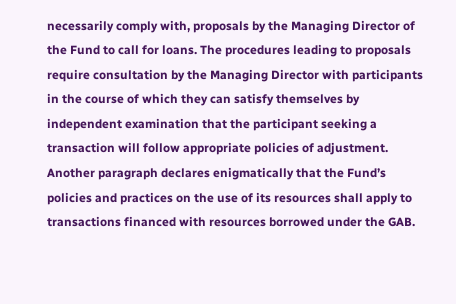necessarily comply with, proposals by the Managing Director of the Fund to call for loans. The procedures leading to proposals require consultation by the Managing Director with participants in the course of which they can satisfy themselves by independent examination that the participant seeking a transaction will follow appropriate policies of adjustment. Another paragraph declares enigmatically that the Fund’s policies and practices on the use of its resources shall apply to transactions financed with resources borrowed under the GAB.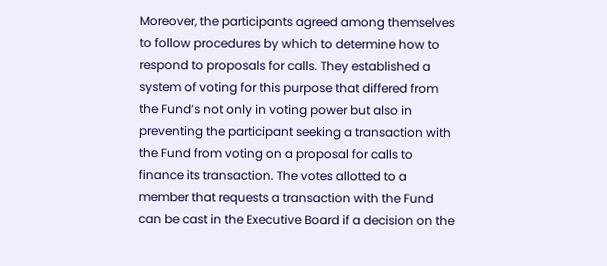Moreover, the participants agreed among themselves to follow procedures by which to determine how to respond to proposals for calls. They established a system of voting for this purpose that differed from the Fund’s not only in voting power but also in preventing the participant seeking a transaction with the Fund from voting on a proposal for calls to finance its transaction. The votes allotted to a member that requests a transaction with the Fund can be cast in the Executive Board if a decision on the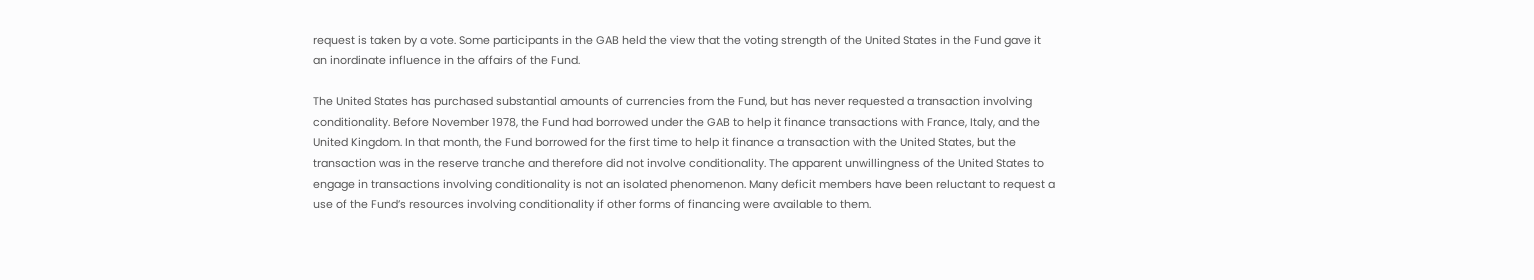request is taken by a vote. Some participants in the GAB held the view that the voting strength of the United States in the Fund gave it an inordinate influence in the affairs of the Fund.

The United States has purchased substantial amounts of currencies from the Fund, but has never requested a transaction involving conditionality. Before November 1978, the Fund had borrowed under the GAB to help it finance transactions with France, Italy, and the United Kingdom. In that month, the Fund borrowed for the first time to help it finance a transaction with the United States, but the transaction was in the reserve tranche and therefore did not involve conditionality. The apparent unwillingness of the United States to engage in transactions involving conditionality is not an isolated phenomenon. Many deficit members have been reluctant to request a use of the Fund’s resources involving conditionality if other forms of financing were available to them.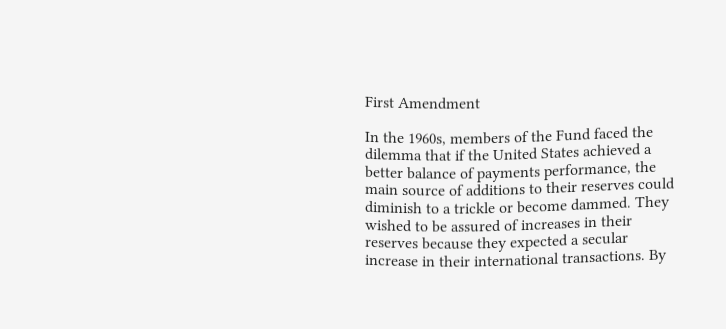First Amendment

In the 1960s, members of the Fund faced the dilemma that if the United States achieved a better balance of payments performance, the main source of additions to their reserves could diminish to a trickle or become dammed. They wished to be assured of increases in their reserves because they expected a secular increase in their international transactions. By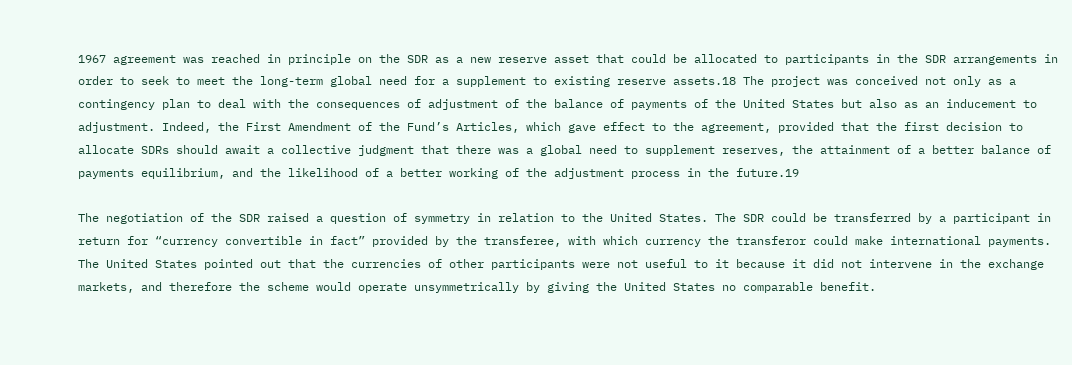1967 agreement was reached in principle on the SDR as a new reserve asset that could be allocated to participants in the SDR arrangements in order to seek to meet the long-term global need for a supplement to existing reserve assets.18 The project was conceived not only as a contingency plan to deal with the consequences of adjustment of the balance of payments of the United States but also as an inducement to adjustment. Indeed, the First Amendment of the Fund’s Articles, which gave effect to the agreement, provided that the first decision to allocate SDRs should await a collective judgment that there was a global need to supplement reserves, the attainment of a better balance of payments equilibrium, and the likelihood of a better working of the adjustment process in the future.19

The negotiation of the SDR raised a question of symmetry in relation to the United States. The SDR could be transferred by a participant in return for “currency convertible in fact” provided by the transferee, with which currency the transferor could make international payments. The United States pointed out that the currencies of other participants were not useful to it because it did not intervene in the exchange markets, and therefore the scheme would operate unsymmetrically by giving the United States no comparable benefit.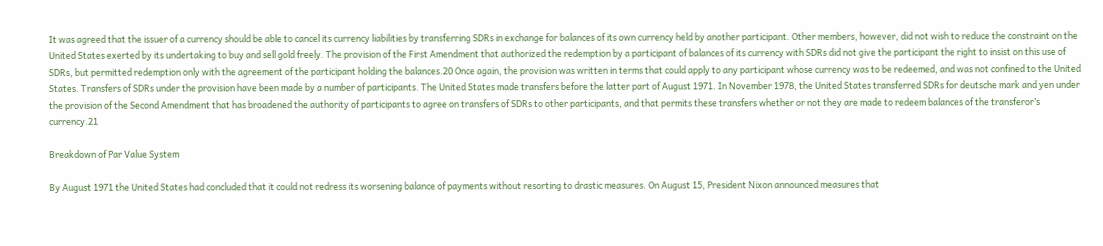It was agreed that the issuer of a currency should be able to cancel its currency liabilities by transferring SDRs in exchange for balances of its own currency held by another participant. Other members, however, did not wish to reduce the constraint on the United States exerted by its undertaking to buy and sell gold freely. The provision of the First Amendment that authorized the redemption by a participant of balances of its currency with SDRs did not give the participant the right to insist on this use of SDRs, but permitted redemption only with the agreement of the participant holding the balances.20 Once again, the provision was written in terms that could apply to any participant whose currency was to be redeemed, and was not confined to the United States. Transfers of SDRs under the provision have been made by a number of participants. The United States made transfers before the latter part of August 1971. In November 1978, the United States transferred SDRs for deutsche mark and yen under the provision of the Second Amendment that has broadened the authority of participants to agree on transfers of SDRs to other participants, and that permits these transfers whether or not they are made to redeem balances of the transferor’s currency.21

Breakdown of Par Value System

By August 1971 the United States had concluded that it could not redress its worsening balance of payments without resorting to drastic measures. On August 15, President Nixon announced measures that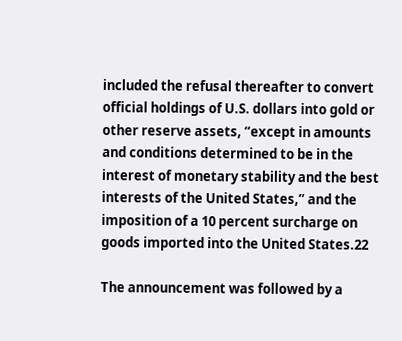included the refusal thereafter to convert official holdings of U.S. dollars into gold or other reserve assets, “except in amounts and conditions determined to be in the interest of monetary stability and the best interests of the United States,” and the imposition of a 10 percent surcharge on goods imported into the United States.22

The announcement was followed by a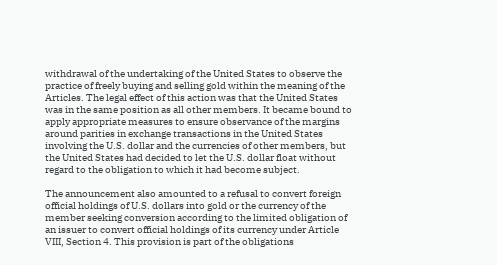withdrawal of the undertaking of the United States to observe the practice of freely buying and selling gold within the meaning of the Articles. The legal effect of this action was that the United States was in the same position as all other members. It became bound to apply appropriate measures to ensure observance of the margins around parities in exchange transactions in the United States involving the U.S. dollar and the currencies of other members, but the United States had decided to let the U.S. dollar float without regard to the obligation to which it had become subject.

The announcement also amounted to a refusal to convert foreign official holdings of U.S. dollars into gold or the currency of the member seeking conversion according to the limited obligation of an issuer to convert official holdings of its currency under Article VIII, Section 4. This provision is part of the obligations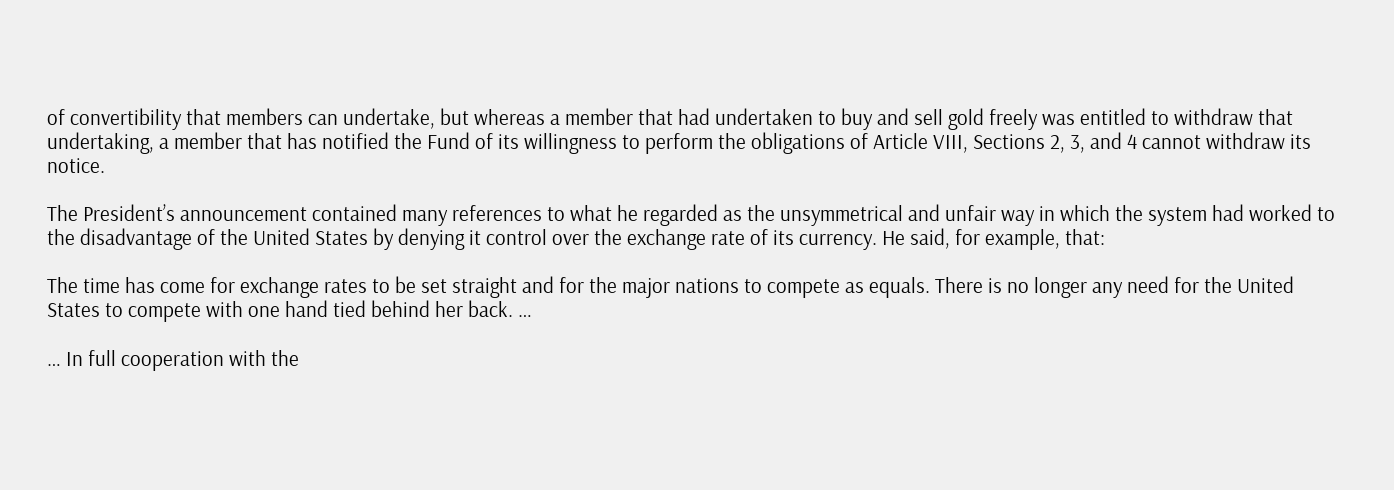of convertibility that members can undertake, but whereas a member that had undertaken to buy and sell gold freely was entitled to withdraw that undertaking, a member that has notified the Fund of its willingness to perform the obligations of Article VIII, Sections 2, 3, and 4 cannot withdraw its notice.

The President’s announcement contained many references to what he regarded as the unsymmetrical and unfair way in which the system had worked to the disadvantage of the United States by denying it control over the exchange rate of its currency. He said, for example, that:

The time has come for exchange rates to be set straight and for the major nations to compete as equals. There is no longer any need for the United States to compete with one hand tied behind her back. …

… In full cooperation with the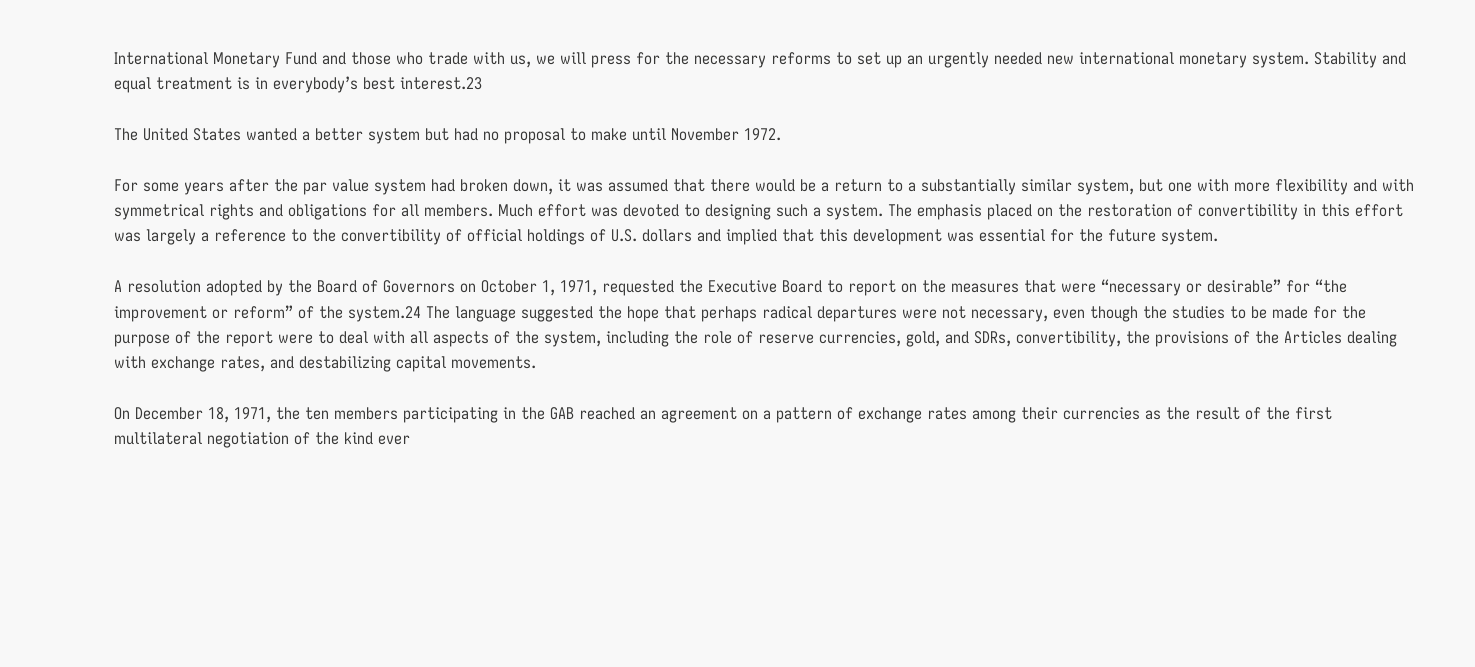International Monetary Fund and those who trade with us, we will press for the necessary reforms to set up an urgently needed new international monetary system. Stability and equal treatment is in everybody’s best interest.23

The United States wanted a better system but had no proposal to make until November 1972.

For some years after the par value system had broken down, it was assumed that there would be a return to a substantially similar system, but one with more flexibility and with symmetrical rights and obligations for all members. Much effort was devoted to designing such a system. The emphasis placed on the restoration of convertibility in this effort was largely a reference to the convertibility of official holdings of U.S. dollars and implied that this development was essential for the future system.

A resolution adopted by the Board of Governors on October 1, 1971, requested the Executive Board to report on the measures that were “necessary or desirable” for “the improvement or reform” of the system.24 The language suggested the hope that perhaps radical departures were not necessary, even though the studies to be made for the purpose of the report were to deal with all aspects of the system, including the role of reserve currencies, gold, and SDRs, convertibility, the provisions of the Articles dealing with exchange rates, and destabilizing capital movements.

On December 18, 1971, the ten members participating in the GAB reached an agreement on a pattern of exchange rates among their currencies as the result of the first multilateral negotiation of the kind ever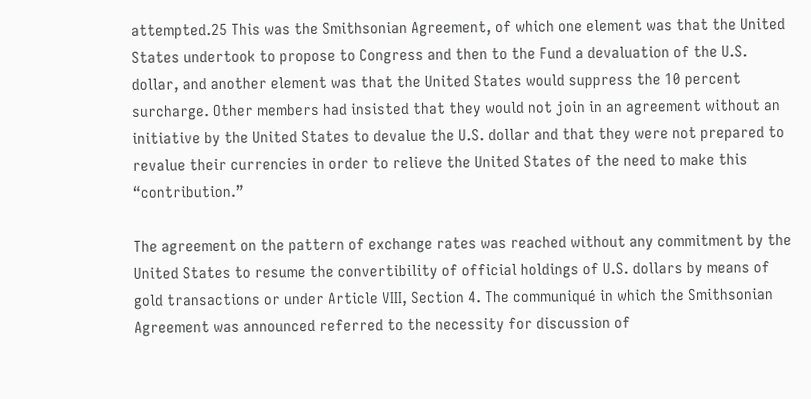attempted.25 This was the Smithsonian Agreement, of which one element was that the United States undertook to propose to Congress and then to the Fund a devaluation of the U.S. dollar, and another element was that the United States would suppress the 10 percent surcharge. Other members had insisted that they would not join in an agreement without an initiative by the United States to devalue the U.S. dollar and that they were not prepared to revalue their currencies in order to relieve the United States of the need to make this “contribution.”

The agreement on the pattern of exchange rates was reached without any commitment by the United States to resume the convertibility of official holdings of U.S. dollars by means of gold transactions or under Article VIII, Section 4. The communiqué in which the Smithsonian Agreement was announced referred to the necessity for discussion of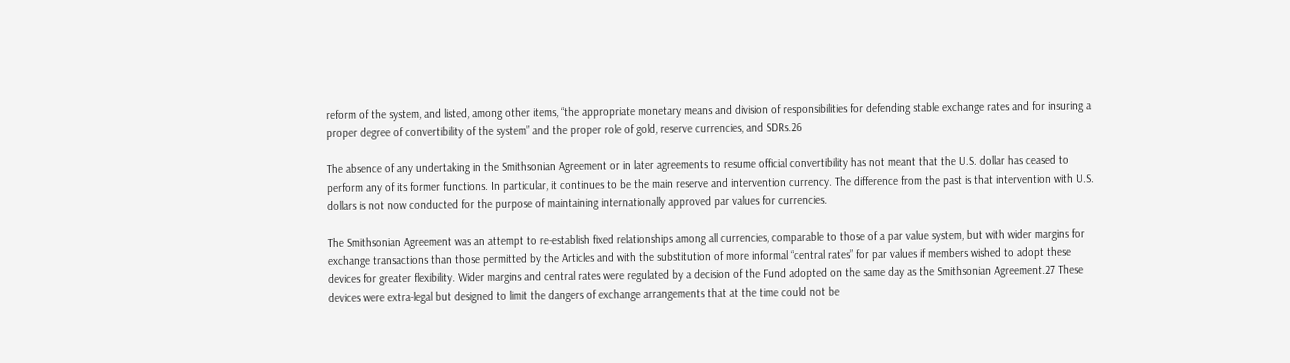reform of the system, and listed, among other items, “the appropriate monetary means and division of responsibilities for defending stable exchange rates and for insuring a proper degree of convertibility of the system” and the proper role of gold, reserve currencies, and SDRs.26

The absence of any undertaking in the Smithsonian Agreement or in later agreements to resume official convertibility has not meant that the U.S. dollar has ceased to perform any of its former functions. In particular, it continues to be the main reserve and intervention currency. The difference from the past is that intervention with U.S. dollars is not now conducted for the purpose of maintaining internationally approved par values for currencies.

The Smithsonian Agreement was an attempt to re-establish fixed relationships among all currencies, comparable to those of a par value system, but with wider margins for exchange transactions than those permitted by the Articles and with the substitution of more informal “central rates” for par values if members wished to adopt these devices for greater flexibility. Wider margins and central rates were regulated by a decision of the Fund adopted on the same day as the Smithsonian Agreement.27 These devices were extra-legal but designed to limit the dangers of exchange arrangements that at the time could not be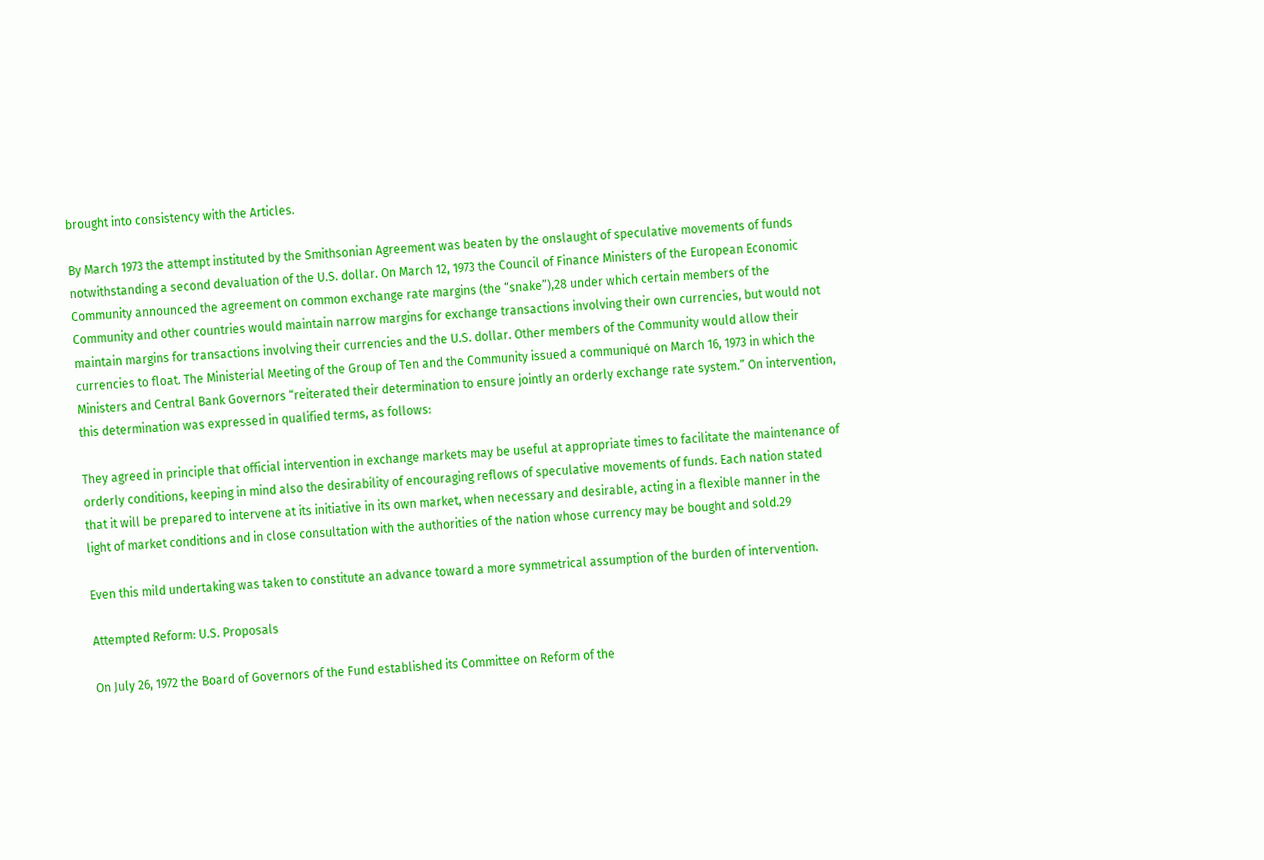brought into consistency with the Articles.

By March 1973 the attempt instituted by the Smithsonian Agreement was beaten by the onslaught of speculative movements of funds notwithstanding a second devaluation of the U.S. dollar. On March 12, 1973 the Council of Finance Ministers of the European Economic Community announced the agreement on common exchange rate margins (the “snake”),28 under which certain members of the Community and other countries would maintain narrow margins for exchange transactions involving their own currencies, but would not maintain margins for transactions involving their currencies and the U.S. dollar. Other members of the Community would allow their currencies to float. The Ministerial Meeting of the Group of Ten and the Community issued a communiqué on March 16, 1973 in which the Ministers and Central Bank Governors “reiterated their determination to ensure jointly an orderly exchange rate system.” On intervention, this determination was expressed in qualified terms, as follows:

They agreed in principle that official intervention in exchange markets may be useful at appropriate times to facilitate the maintenance of orderly conditions, keeping in mind also the desirability of encouraging reflows of speculative movements of funds. Each nation stated that it will be prepared to intervene at its initiative in its own market, when necessary and desirable, acting in a flexible manner in the light of market conditions and in close consultation with the authorities of the nation whose currency may be bought and sold.29

Even this mild undertaking was taken to constitute an advance toward a more symmetrical assumption of the burden of intervention.

Attempted Reform: U.S. Proposals

On July 26, 1972 the Board of Governors of the Fund established its Committee on Reform of the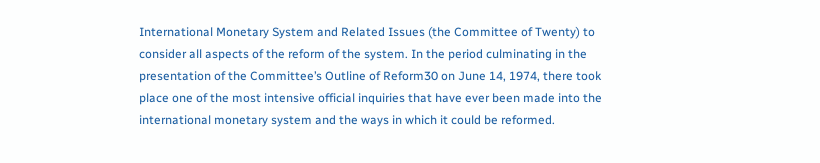International Monetary System and Related Issues (the Committee of Twenty) to consider all aspects of the reform of the system. In the period culminating in the presentation of the Committee’s Outline of Reform30 on June 14, 1974, there took place one of the most intensive official inquiries that have ever been made into the international monetary system and the ways in which it could be reformed.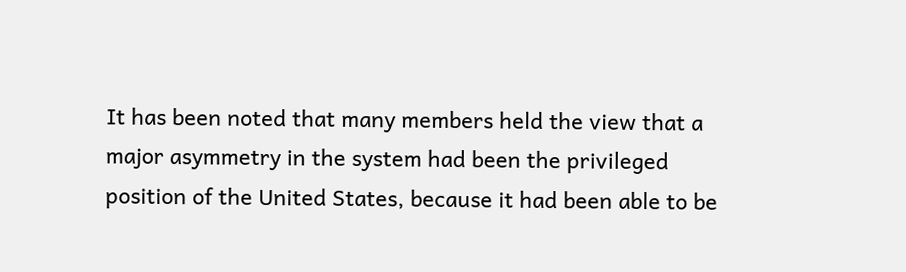It has been noted that many members held the view that a major asymmetry in the system had been the privileged position of the United States, because it had been able to be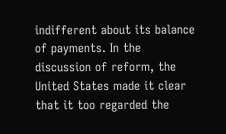indifferent about its balance of payments. In the discussion of reform, the United States made it clear that it too regarded the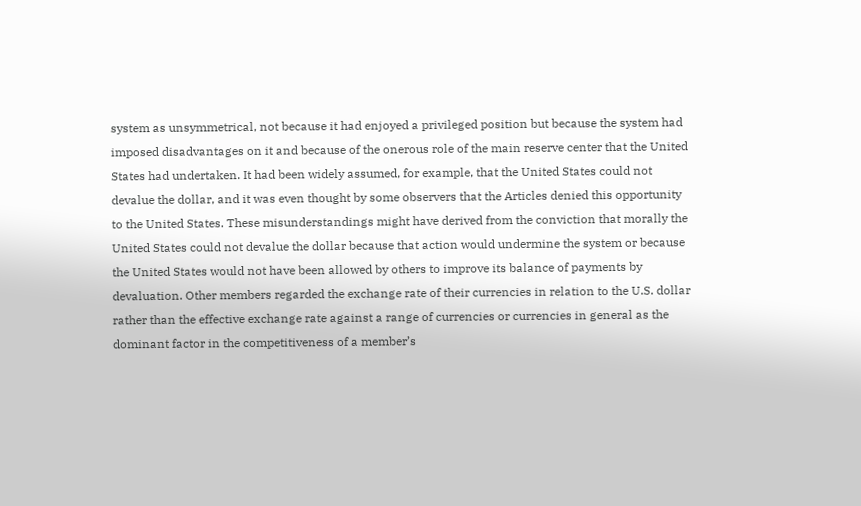system as unsymmetrical, not because it had enjoyed a privileged position but because the system had imposed disadvantages on it and because of the onerous role of the main reserve center that the United States had undertaken. It had been widely assumed, for example, that the United States could not devalue the dollar, and it was even thought by some observers that the Articles denied this opportunity to the United States. These misunderstandings might have derived from the conviction that morally the United States could not devalue the dollar because that action would undermine the system or because the United States would not have been allowed by others to improve its balance of payments by devaluation. Other members regarded the exchange rate of their currencies in relation to the U.S. dollar rather than the effective exchange rate against a range of currencies or currencies in general as the dominant factor in the competitiveness of a member’s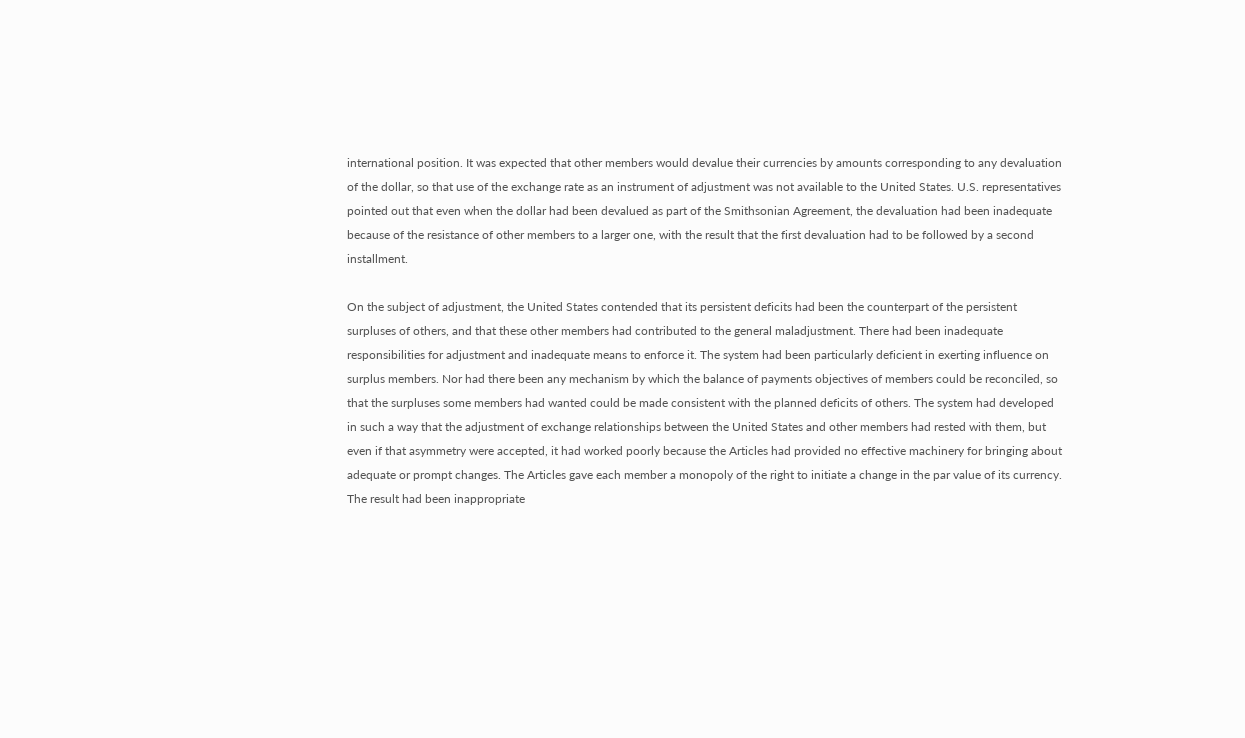international position. It was expected that other members would devalue their currencies by amounts corresponding to any devaluation of the dollar, so that use of the exchange rate as an instrument of adjustment was not available to the United States. U.S. representatives pointed out that even when the dollar had been devalued as part of the Smithsonian Agreement, the devaluation had been inadequate because of the resistance of other members to a larger one, with the result that the first devaluation had to be followed by a second installment.

On the subject of adjustment, the United States contended that its persistent deficits had been the counterpart of the persistent surpluses of others, and that these other members had contributed to the general maladjustment. There had been inadequate responsibilities for adjustment and inadequate means to enforce it. The system had been particularly deficient in exerting influence on surplus members. Nor had there been any mechanism by which the balance of payments objectives of members could be reconciled, so that the surpluses some members had wanted could be made consistent with the planned deficits of others. The system had developed in such a way that the adjustment of exchange relationships between the United States and other members had rested with them, but even if that asymmetry were accepted, it had worked poorly because the Articles had provided no effective machinery for bringing about adequate or prompt changes. The Articles gave each member a monopoly of the right to initiate a change in the par value of its currency. The result had been inappropriate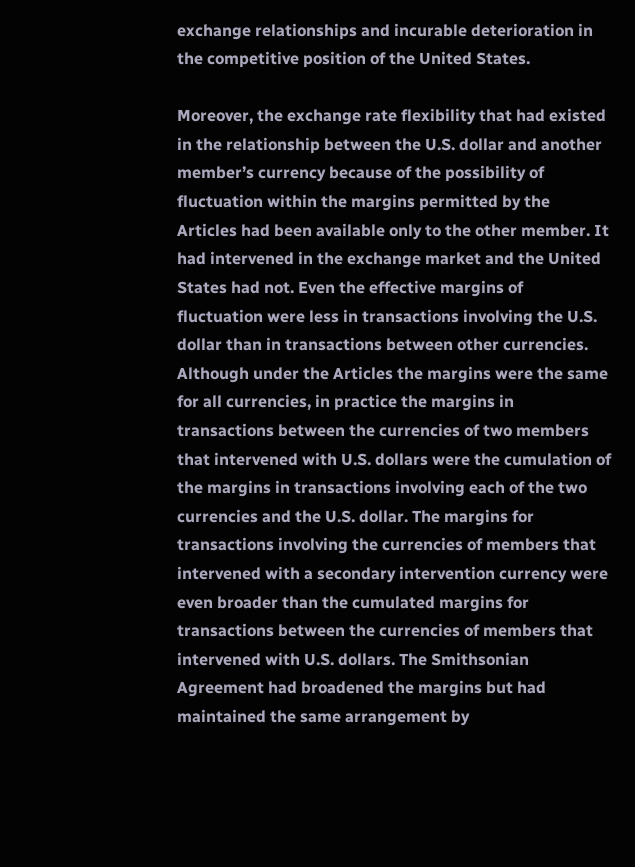exchange relationships and incurable deterioration in the competitive position of the United States.

Moreover, the exchange rate flexibility that had existed in the relationship between the U.S. dollar and another member’s currency because of the possibility of fluctuation within the margins permitted by the Articles had been available only to the other member. It had intervened in the exchange market and the United States had not. Even the effective margins of fluctuation were less in transactions involving the U.S. dollar than in transactions between other currencies. Although under the Articles the margins were the same for all currencies, in practice the margins in transactions between the currencies of two members that intervened with U.S. dollars were the cumulation of the margins in transactions involving each of the two currencies and the U.S. dollar. The margins for transactions involving the currencies of members that intervened with a secondary intervention currency were even broader than the cumulated margins for transactions between the currencies of members that intervened with U.S. dollars. The Smithsonian Agreement had broadened the margins but had maintained the same arrangement by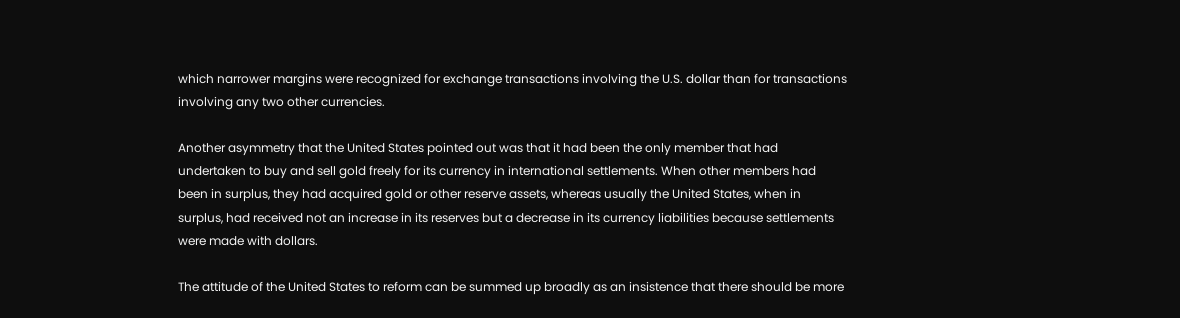which narrower margins were recognized for exchange transactions involving the U.S. dollar than for transactions involving any two other currencies.

Another asymmetry that the United States pointed out was that it had been the only member that had undertaken to buy and sell gold freely for its currency in international settlements. When other members had been in surplus, they had acquired gold or other reserve assets, whereas usually the United States, when in surplus, had received not an increase in its reserves but a decrease in its currency liabilities because settlements were made with dollars.

The attitude of the United States to reform can be summed up broadly as an insistence that there should be more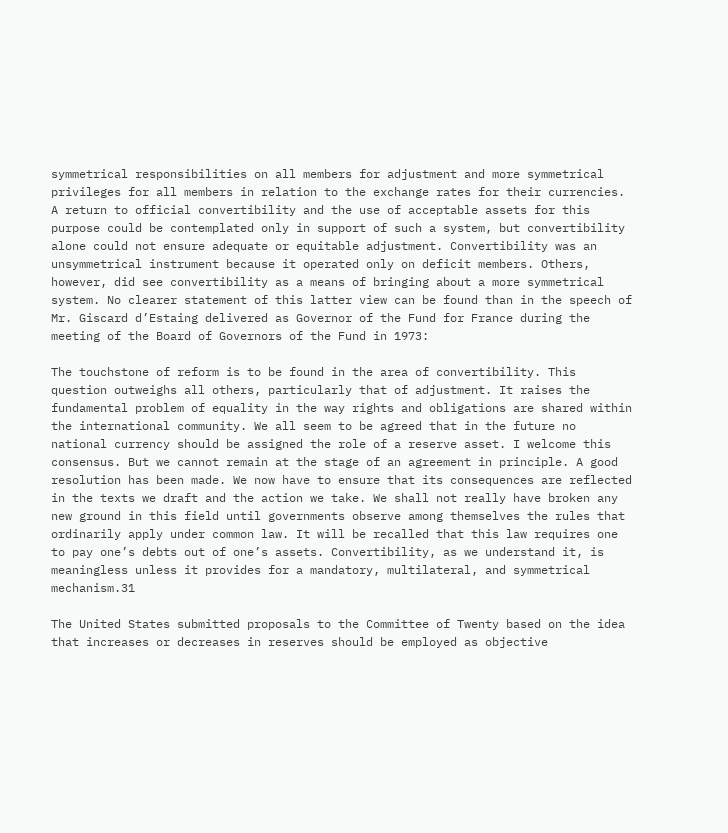symmetrical responsibilities on all members for adjustment and more symmetrical privileges for all members in relation to the exchange rates for their currencies. A return to official convertibility and the use of acceptable assets for this purpose could be contemplated only in support of such a system, but convertibility alone could not ensure adequate or equitable adjustment. Convertibility was an unsymmetrical instrument because it operated only on deficit members. Others, however, did see convertibility as a means of bringing about a more symmetrical system. No clearer statement of this latter view can be found than in the speech of Mr. Giscard d’Estaing delivered as Governor of the Fund for France during the meeting of the Board of Governors of the Fund in 1973:

The touchstone of reform is to be found in the area of convertibility. This question outweighs all others, particularly that of adjustment. It raises the fundamental problem of equality in the way rights and obligations are shared within the international community. We all seem to be agreed that in the future no national currency should be assigned the role of a reserve asset. I welcome this consensus. But we cannot remain at the stage of an agreement in principle. A good resolution has been made. We now have to ensure that its consequences are reflected in the texts we draft and the action we take. We shall not really have broken any new ground in this field until governments observe among themselves the rules that ordinarily apply under common law. It will be recalled that this law requires one to pay one’s debts out of one’s assets. Convertibility, as we understand it, is meaningless unless it provides for a mandatory, multilateral, and symmetrical mechanism.31

The United States submitted proposals to the Committee of Twenty based on the idea that increases or decreases in reserves should be employed as objective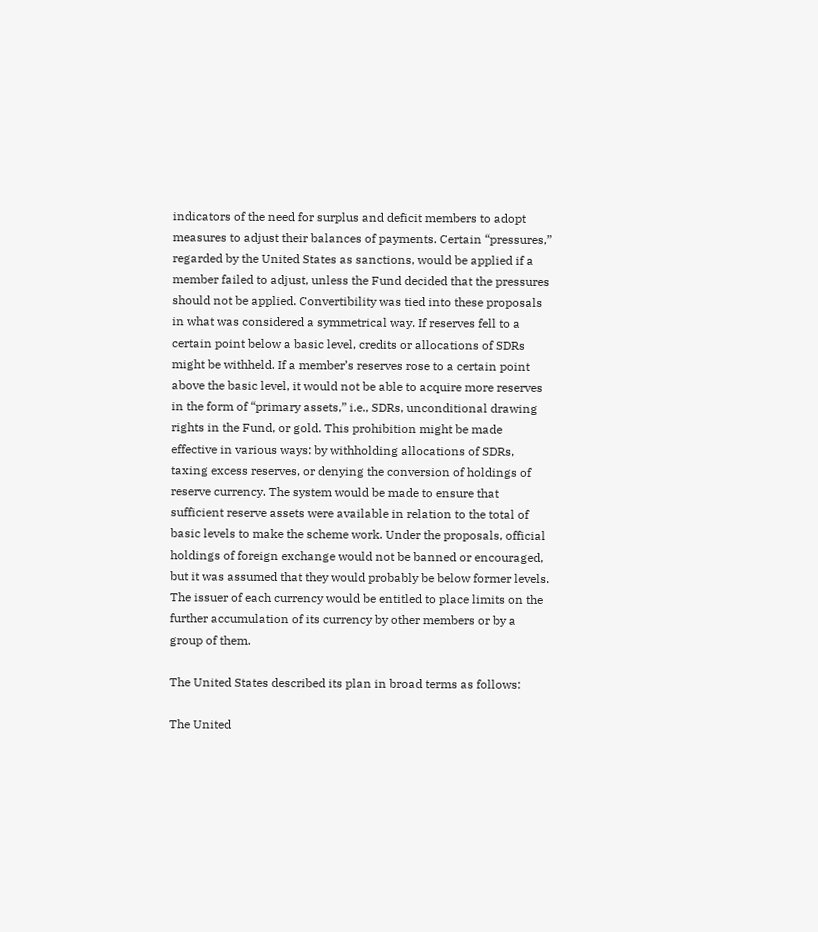indicators of the need for surplus and deficit members to adopt measures to adjust their balances of payments. Certain “pressures,” regarded by the United States as sanctions, would be applied if a member failed to adjust, unless the Fund decided that the pressures should not be applied. Convertibility was tied into these proposals in what was considered a symmetrical way. If reserves fell to a certain point below a basic level, credits or allocations of SDRs might be withheld. If a member’s reserves rose to a certain point above the basic level, it would not be able to acquire more reserves in the form of “primary assets,” i.e., SDRs, unconditional drawing rights in the Fund, or gold. This prohibition might be made effective in various ways: by withholding allocations of SDRs, taxing excess reserves, or denying the conversion of holdings of reserve currency. The system would be made to ensure that sufficient reserve assets were available in relation to the total of basic levels to make the scheme work. Under the proposals, official holdings of foreign exchange would not be banned or encouraged, but it was assumed that they would probably be below former levels. The issuer of each currency would be entitled to place limits on the further accumulation of its currency by other members or by a group of them.

The United States described its plan in broad terms as follows:

The United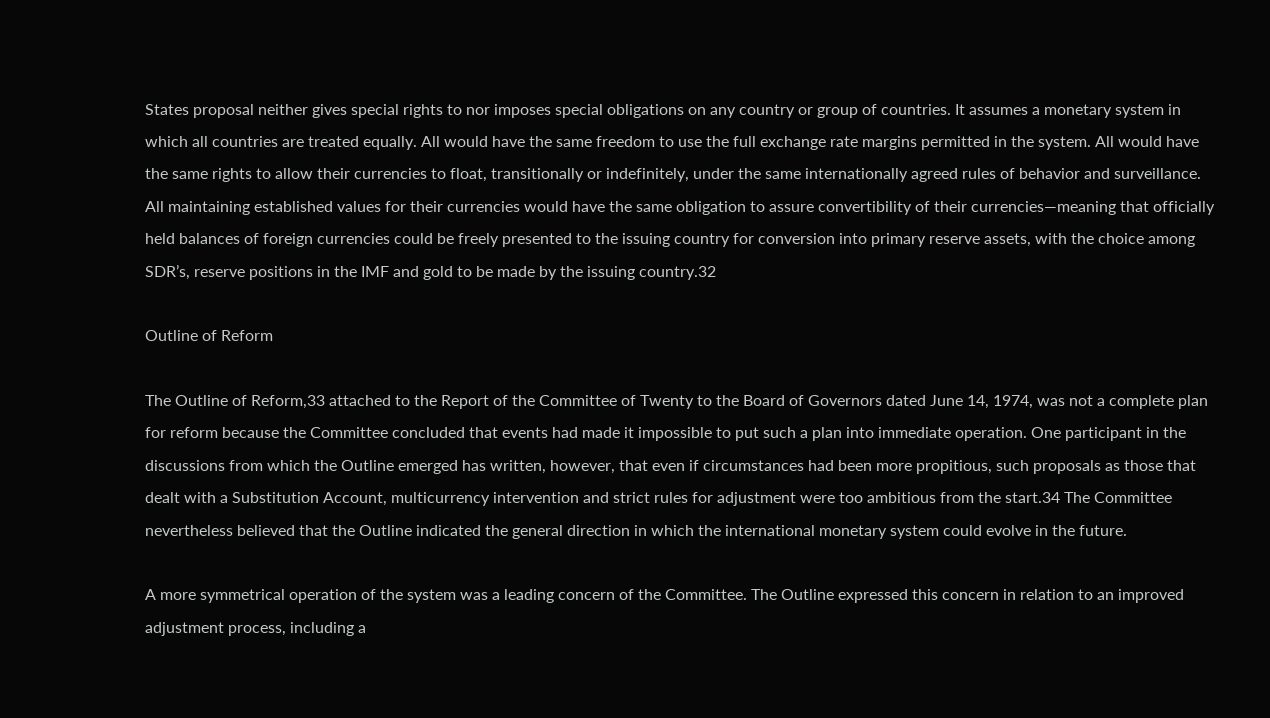States proposal neither gives special rights to nor imposes special obligations on any country or group of countries. It assumes a monetary system in which all countries are treated equally. All would have the same freedom to use the full exchange rate margins permitted in the system. All would have the same rights to allow their currencies to float, transitionally or indefinitely, under the same internationally agreed rules of behavior and surveillance. All maintaining established values for their currencies would have the same obligation to assure convertibility of their currencies—meaning that officially held balances of foreign currencies could be freely presented to the issuing country for conversion into primary reserve assets, with the choice among SDR’s, reserve positions in the IMF and gold to be made by the issuing country.32

Outline of Reform

The Outline of Reform,33 attached to the Report of the Committee of Twenty to the Board of Governors dated June 14, 1974, was not a complete plan for reform because the Committee concluded that events had made it impossible to put such a plan into immediate operation. One participant in the discussions from which the Outline emerged has written, however, that even if circumstances had been more propitious, such proposals as those that dealt with a Substitution Account, multicurrency intervention and strict rules for adjustment were too ambitious from the start.34 The Committee nevertheless believed that the Outline indicated the general direction in which the international monetary system could evolve in the future.

A more symmetrical operation of the system was a leading concern of the Committee. The Outline expressed this concern in relation to an improved adjustment process, including a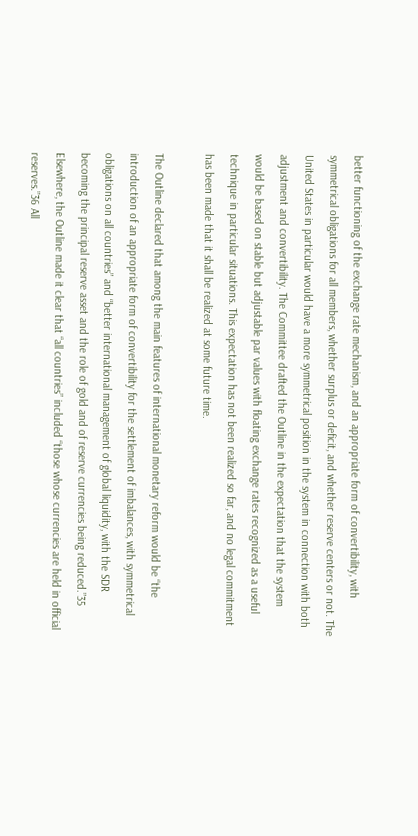better functioning of the exchange rate mechanism, and an appropriate form of convertibility, with symmetrical obligations for all members, whether surplus or deficit, and whether reserve centers or not. The United States in particular would have a more symmetrical position in the system in connection with both adjustment and convertibility. The Committee drafted the Outline in the expectation that the system would be based on stable but adjustable par values with floating exchange rates recognized as a useful technique in particular situations. This expectation has not been realized so far, and no legal commitment has been made that it shall be realized at some future time.

The Outline declared that among the main features of international monetary reform would be “the introduction of an appropriate form of convertibility for the settlement of imbalances, with symmetrical obligations on all countries” and “better international management of global liquidity, with the SDR becoming the principal reserve asset and the role of gold and of reserve currencies being reduced.”35 Elsewhere, the Outline made it clear that “all countries” included “those whose currencies are held in official reserves.”36 All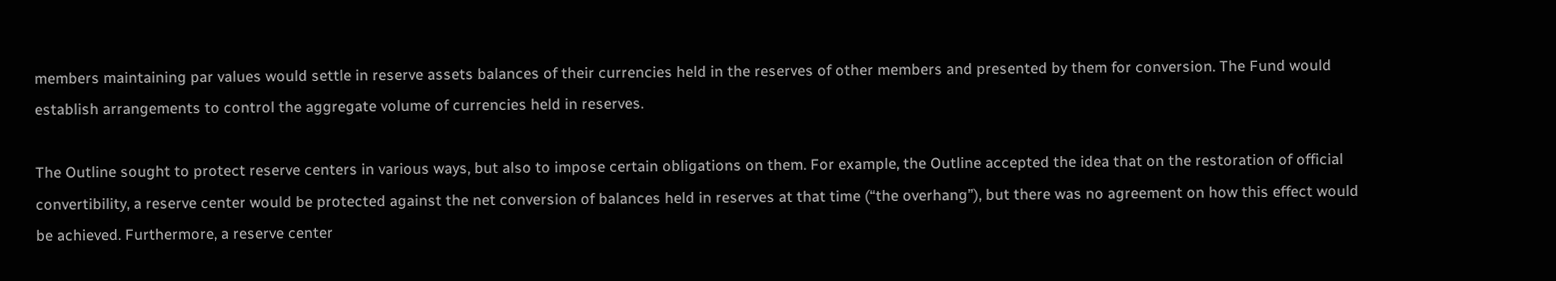members maintaining par values would settle in reserve assets balances of their currencies held in the reserves of other members and presented by them for conversion. The Fund would establish arrangements to control the aggregate volume of currencies held in reserves.

The Outline sought to protect reserve centers in various ways, but also to impose certain obligations on them. For example, the Outline accepted the idea that on the restoration of official convertibility, a reserve center would be protected against the net conversion of balances held in reserves at that time (“the overhang”), but there was no agreement on how this effect would be achieved. Furthermore, a reserve center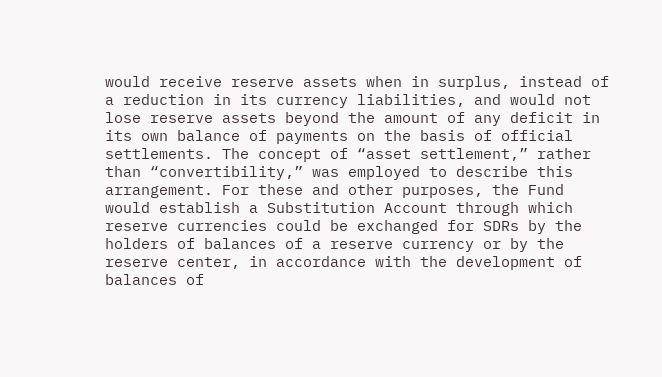would receive reserve assets when in surplus, instead of a reduction in its currency liabilities, and would not lose reserve assets beyond the amount of any deficit in its own balance of payments on the basis of official settlements. The concept of “asset settlement,” rather than “convertibility,” was employed to describe this arrangement. For these and other purposes, the Fund would establish a Substitution Account through which reserve currencies could be exchanged for SDRs by the holders of balances of a reserve currency or by the reserve center, in accordance with the development of balances of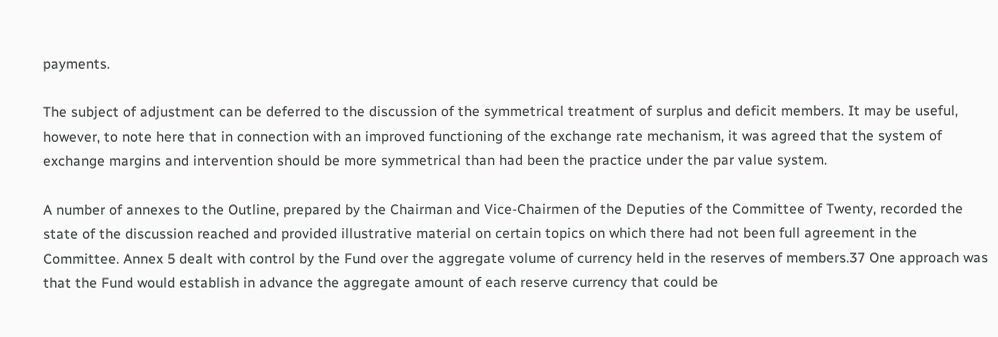payments.

The subject of adjustment can be deferred to the discussion of the symmetrical treatment of surplus and deficit members. It may be useful, however, to note here that in connection with an improved functioning of the exchange rate mechanism, it was agreed that the system of exchange margins and intervention should be more symmetrical than had been the practice under the par value system.

A number of annexes to the Outline, prepared by the Chairman and Vice-Chairmen of the Deputies of the Committee of Twenty, recorded the state of the discussion reached and provided illustrative material on certain topics on which there had not been full agreement in the Committee. Annex 5 dealt with control by the Fund over the aggregate volume of currency held in the reserves of members.37 One approach was that the Fund would establish in advance the aggregate amount of each reserve currency that could be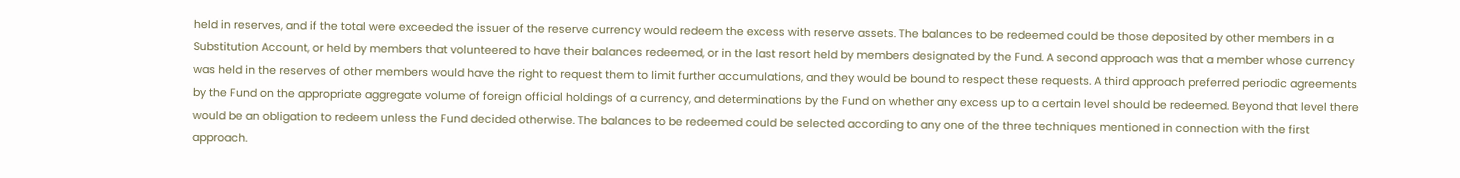held in reserves, and if the total were exceeded the issuer of the reserve currency would redeem the excess with reserve assets. The balances to be redeemed could be those deposited by other members in a Substitution Account, or held by members that volunteered to have their balances redeemed, or in the last resort held by members designated by the Fund. A second approach was that a member whose currency was held in the reserves of other members would have the right to request them to limit further accumulations, and they would be bound to respect these requests. A third approach preferred periodic agreements by the Fund on the appropriate aggregate volume of foreign official holdings of a currency, and determinations by the Fund on whether any excess up to a certain level should be redeemed. Beyond that level there would be an obligation to redeem unless the Fund decided otherwise. The balances to be redeemed could be selected according to any one of the three techniques mentioned in connection with the first approach.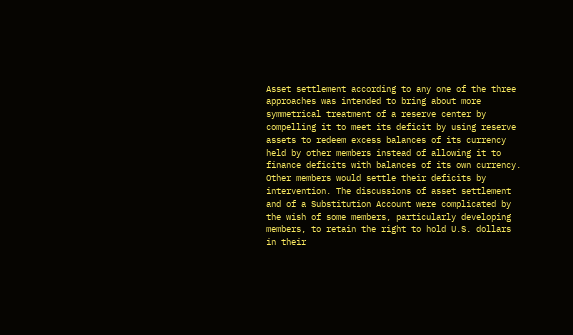Asset settlement according to any one of the three approaches was intended to bring about more symmetrical treatment of a reserve center by compelling it to meet its deficit by using reserve assets to redeem excess balances of its currency held by other members instead of allowing it to finance deficits with balances of its own currency. Other members would settle their deficits by intervention. The discussions of asset settlement and of a Substitution Account were complicated by the wish of some members, particularly developing members, to retain the right to hold U.S. dollars in their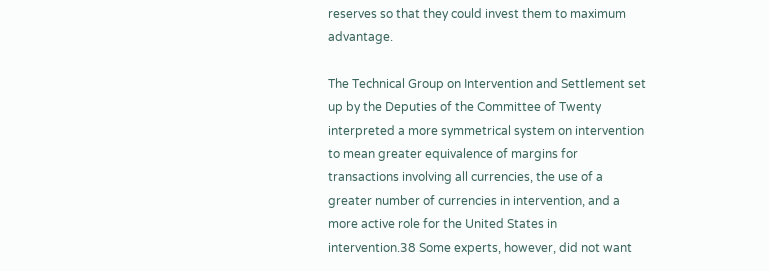reserves so that they could invest them to maximum advantage.

The Technical Group on Intervention and Settlement set up by the Deputies of the Committee of Twenty interpreted a more symmetrical system on intervention to mean greater equivalence of margins for transactions involving all currencies, the use of a greater number of currencies in intervention, and a more active role for the United States in intervention.38 Some experts, however, did not want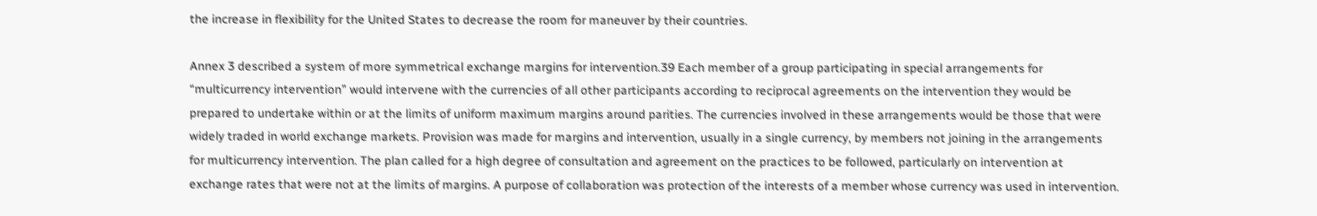the increase in flexibility for the United States to decrease the room for maneuver by their countries.

Annex 3 described a system of more symmetrical exchange margins for intervention.39 Each member of a group participating in special arrangements for “multicurrency intervention” would intervene with the currencies of all other participants according to reciprocal agreements on the intervention they would be prepared to undertake within or at the limits of uniform maximum margins around parities. The currencies involved in these arrangements would be those that were widely traded in world exchange markets. Provision was made for margins and intervention, usually in a single currency, by members not joining in the arrangements for multicurrency intervention. The plan called for a high degree of consultation and agreement on the practices to be followed, particularly on intervention at exchange rates that were not at the limits of margins. A purpose of collaboration was protection of the interests of a member whose currency was used in intervention.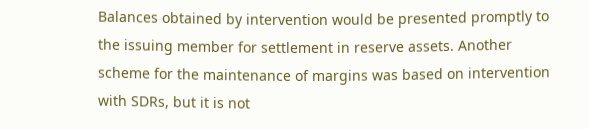Balances obtained by intervention would be presented promptly to the issuing member for settlement in reserve assets. Another scheme for the maintenance of margins was based on intervention with SDRs, but it is not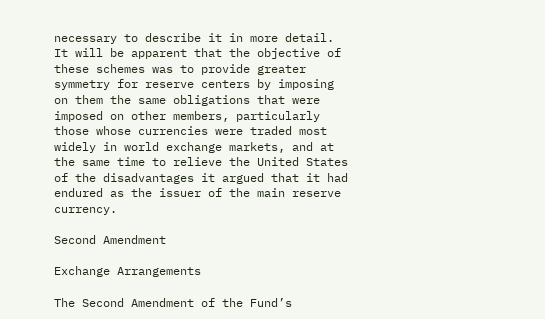necessary to describe it in more detail. It will be apparent that the objective of these schemes was to provide greater symmetry for reserve centers by imposing on them the same obligations that were imposed on other members, particularly those whose currencies were traded most widely in world exchange markets, and at the same time to relieve the United States of the disadvantages it argued that it had endured as the issuer of the main reserve currency.

Second Amendment

Exchange Arrangements

The Second Amendment of the Fund’s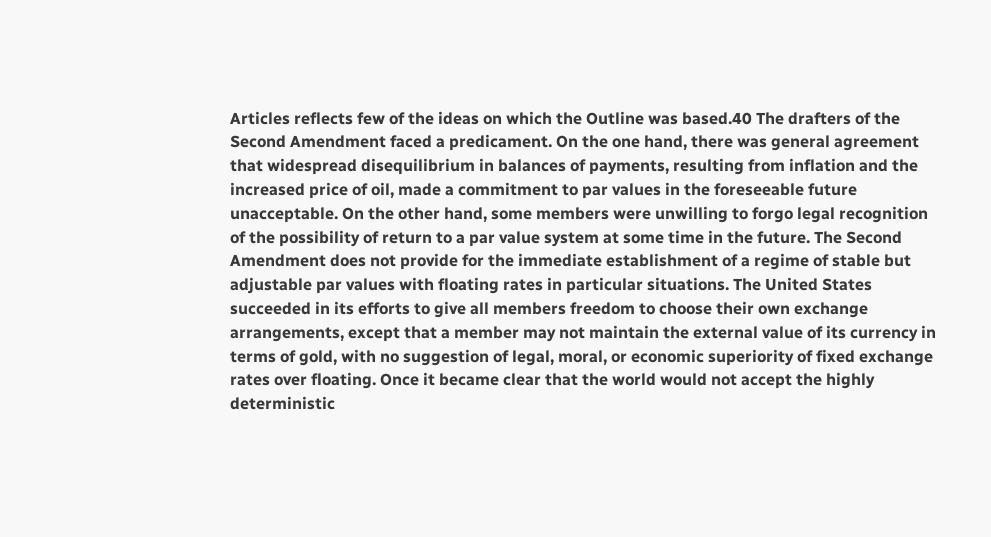Articles reflects few of the ideas on which the Outline was based.40 The drafters of the Second Amendment faced a predicament. On the one hand, there was general agreement that widespread disequilibrium in balances of payments, resulting from inflation and the increased price of oil, made a commitment to par values in the foreseeable future unacceptable. On the other hand, some members were unwilling to forgo legal recognition of the possibility of return to a par value system at some time in the future. The Second Amendment does not provide for the immediate establishment of a regime of stable but adjustable par values with floating rates in particular situations. The United States succeeded in its efforts to give all members freedom to choose their own exchange arrangements, except that a member may not maintain the external value of its currency in terms of gold, with no suggestion of legal, moral, or economic superiority of fixed exchange rates over floating. Once it became clear that the world would not accept the highly deterministic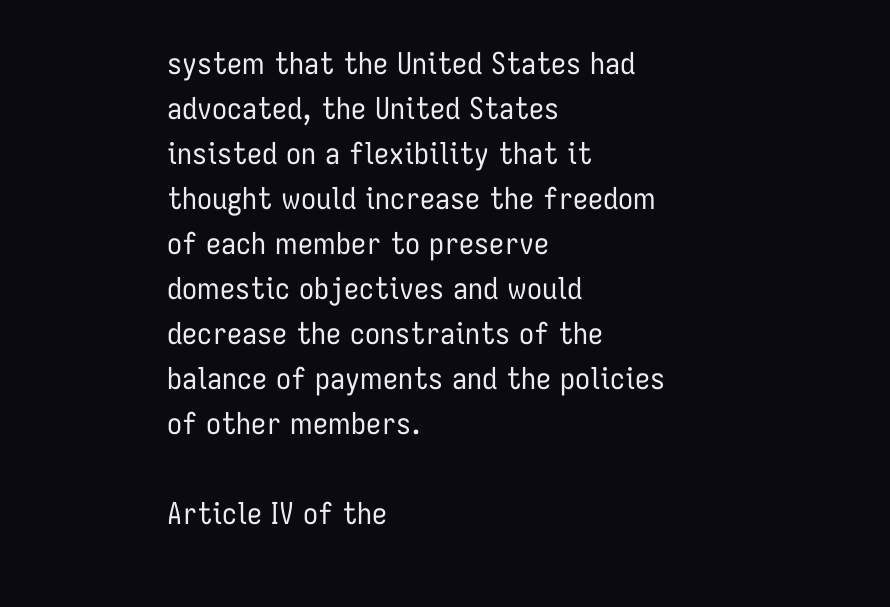system that the United States had advocated, the United States insisted on a flexibility that it thought would increase the freedom of each member to preserve domestic objectives and would decrease the constraints of the balance of payments and the policies of other members.

Article IV of the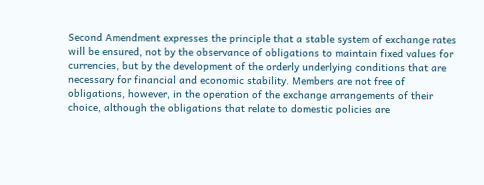Second Amendment expresses the principle that a stable system of exchange rates will be ensured, not by the observance of obligations to maintain fixed values for currencies, but by the development of the orderly underlying conditions that are necessary for financial and economic stability. Members are not free of obligations, however, in the operation of the exchange arrangements of their choice, although the obligations that relate to domestic policies are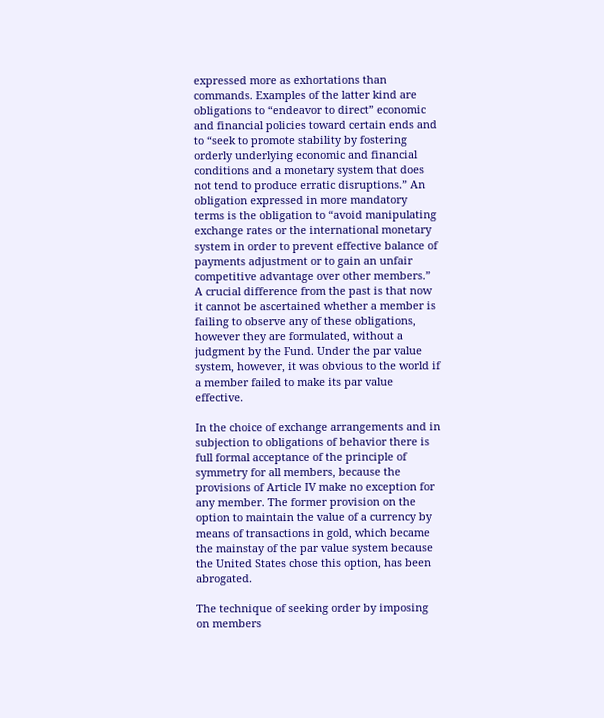expressed more as exhortations than commands. Examples of the latter kind are obligations to “endeavor to direct” economic and financial policies toward certain ends and to “seek to promote stability by fostering orderly underlying economic and financial conditions and a monetary system that does not tend to produce erratic disruptions.” An obligation expressed in more mandatory terms is the obligation to “avoid manipulating exchange rates or the international monetary system in order to prevent effective balance of payments adjustment or to gain an unfair competitive advantage over other members.” A crucial difference from the past is that now it cannot be ascertained whether a member is failing to observe any of these obligations, however they are formulated, without a judgment by the Fund. Under the par value system, however, it was obvious to the world if a member failed to make its par value effective.

In the choice of exchange arrangements and in subjection to obligations of behavior there is full formal acceptance of the principle of symmetry for all members, because the provisions of Article IV make no exception for any member. The former provision on the option to maintain the value of a currency by means of transactions in gold, which became the mainstay of the par value system because the United States chose this option, has been abrogated.

The technique of seeking order by imposing on members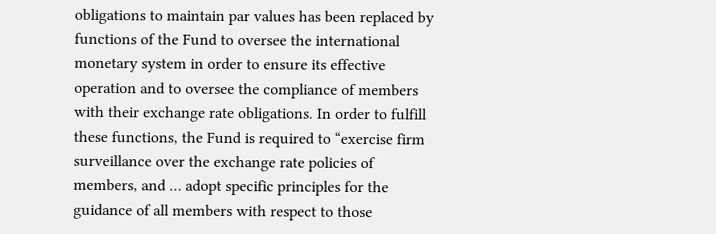obligations to maintain par values has been replaced by functions of the Fund to oversee the international monetary system in order to ensure its effective operation and to oversee the compliance of members with their exchange rate obligations. In order to fulfill these functions, the Fund is required to “exercise firm surveillance over the exchange rate policies of members, and … adopt specific principles for the guidance of all members with respect to those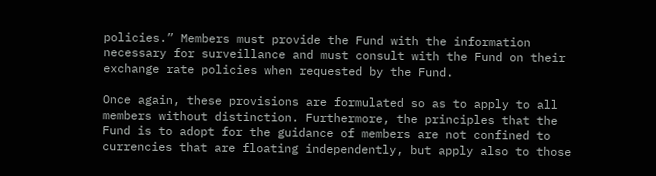policies.” Members must provide the Fund with the information necessary for surveillance and must consult with the Fund on their exchange rate policies when requested by the Fund.

Once again, these provisions are formulated so as to apply to all members without distinction. Furthermore, the principles that the Fund is to adopt for the guidance of members are not confined to currencies that are floating independently, but apply also to those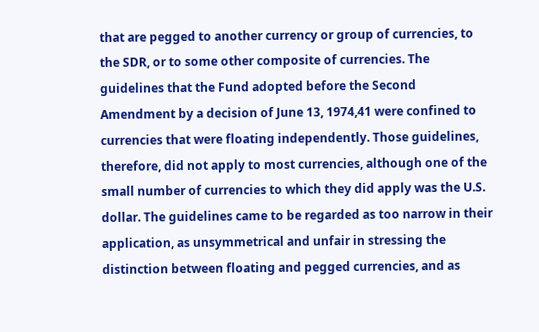that are pegged to another currency or group of currencies, to the SDR, or to some other composite of currencies. The guidelines that the Fund adopted before the Second Amendment by a decision of June 13, 1974,41 were confined to currencies that were floating independently. Those guidelines, therefore, did not apply to most currencies, although one of the small number of currencies to which they did apply was the U.S. dollar. The guidelines came to be regarded as too narrow in their application, as unsymmetrical and unfair in stressing the distinction between floating and pegged currencies, and as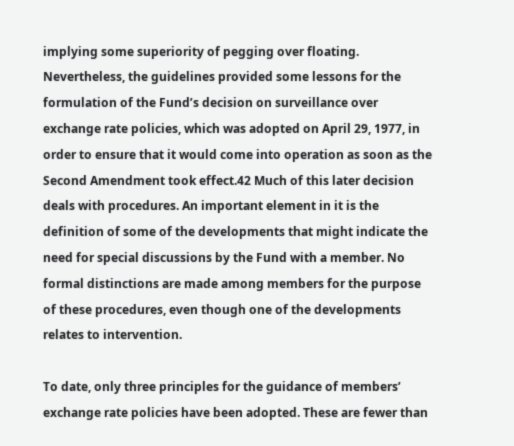implying some superiority of pegging over floating. Nevertheless, the guidelines provided some lessons for the formulation of the Fund’s decision on surveillance over exchange rate policies, which was adopted on April 29, 1977, in order to ensure that it would come into operation as soon as the Second Amendment took effect.42 Much of this later decision deals with procedures. An important element in it is the definition of some of the developments that might indicate the need for special discussions by the Fund with a member. No formal distinctions are made among members for the purpose of these procedures, even though one of the developments relates to intervention.

To date, only three principles for the guidance of members’ exchange rate policies have been adopted. These are fewer than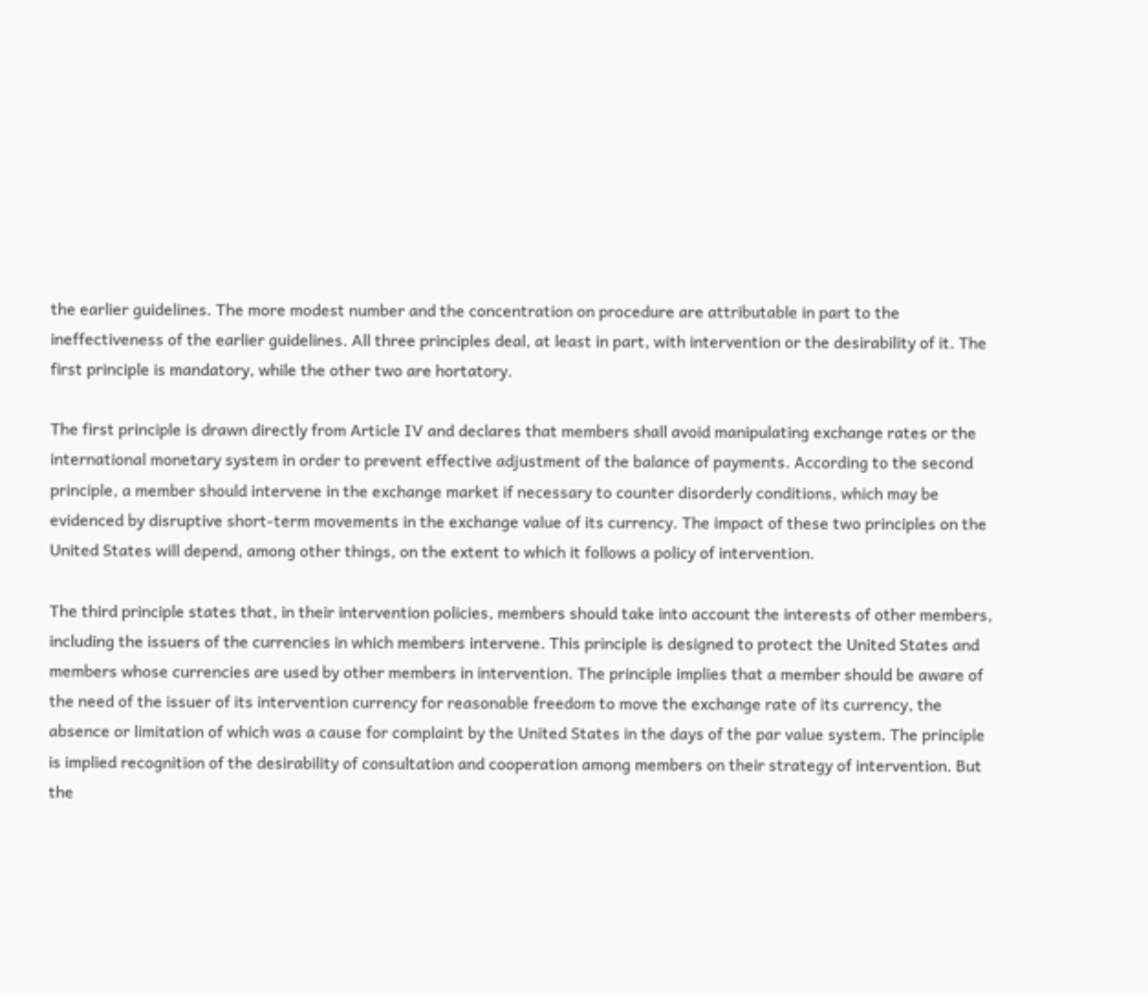the earlier guidelines. The more modest number and the concentration on procedure are attributable in part to the ineffectiveness of the earlier guidelines. All three principles deal, at least in part, with intervention or the desirability of it. The first principle is mandatory, while the other two are hortatory.

The first principle is drawn directly from Article IV and declares that members shall avoid manipulating exchange rates or the international monetary system in order to prevent effective adjustment of the balance of payments. According to the second principle, a member should intervene in the exchange market if necessary to counter disorderly conditions, which may be evidenced by disruptive short-term movements in the exchange value of its currency. The impact of these two principles on the United States will depend, among other things, on the extent to which it follows a policy of intervention.

The third principle states that, in their intervention policies, members should take into account the interests of other members, including the issuers of the currencies in which members intervene. This principle is designed to protect the United States and members whose currencies are used by other members in intervention. The principle implies that a member should be aware of the need of the issuer of its intervention currency for reasonable freedom to move the exchange rate of its currency, the absence or limitation of which was a cause for complaint by the United States in the days of the par value system. The principle is implied recognition of the desirability of consultation and cooperation among members on their strategy of intervention. But the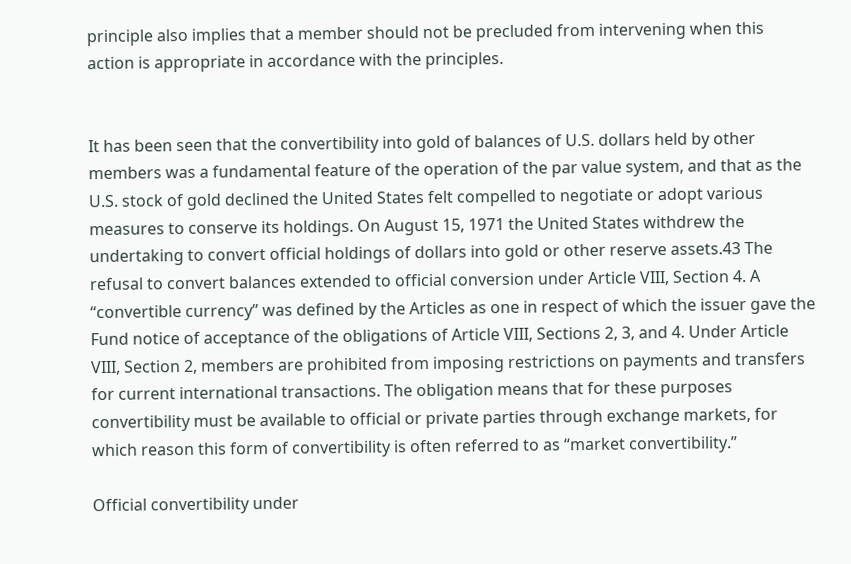principle also implies that a member should not be precluded from intervening when this action is appropriate in accordance with the principles.


It has been seen that the convertibility into gold of balances of U.S. dollars held by other members was a fundamental feature of the operation of the par value system, and that as the U.S. stock of gold declined the United States felt compelled to negotiate or adopt various measures to conserve its holdings. On August 15, 1971 the United States withdrew the undertaking to convert official holdings of dollars into gold or other reserve assets.43 The refusal to convert balances extended to official conversion under Article VIII, Section 4. A “convertible currency” was defined by the Articles as one in respect of which the issuer gave the Fund notice of acceptance of the obligations of Article VIII, Sections 2, 3, and 4. Under Article VIII, Section 2, members are prohibited from imposing restrictions on payments and transfers for current international transactions. The obligation means that for these purposes convertibility must be available to official or private parties through exchange markets, for which reason this form of convertibility is often referred to as “market convertibility.”

Official convertibility under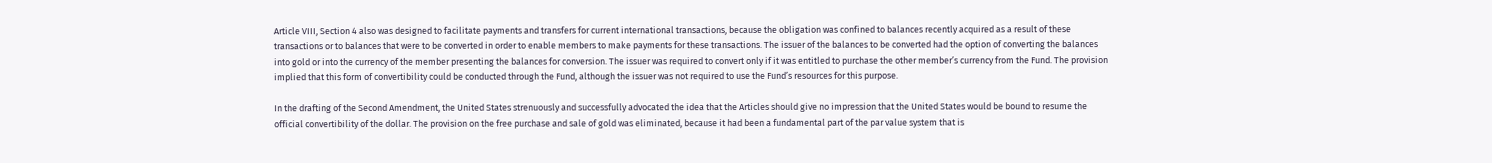Article VIII, Section 4 also was designed to facilitate payments and transfers for current international transactions, because the obligation was confined to balances recently acquired as a result of these transactions or to balances that were to be converted in order to enable members to make payments for these transactions. The issuer of the balances to be converted had the option of converting the balances into gold or into the currency of the member presenting the balances for conversion. The issuer was required to convert only if it was entitled to purchase the other member’s currency from the Fund. The provision implied that this form of convertibility could be conducted through the Fund, although the issuer was not required to use the Fund’s resources for this purpose.

In the drafting of the Second Amendment, the United States strenuously and successfully advocated the idea that the Articles should give no impression that the United States would be bound to resume the official convertibility of the dollar. The provision on the free purchase and sale of gold was eliminated, because it had been a fundamental part of the par value system that is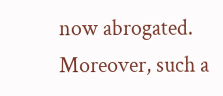now abrogated. Moreover, such a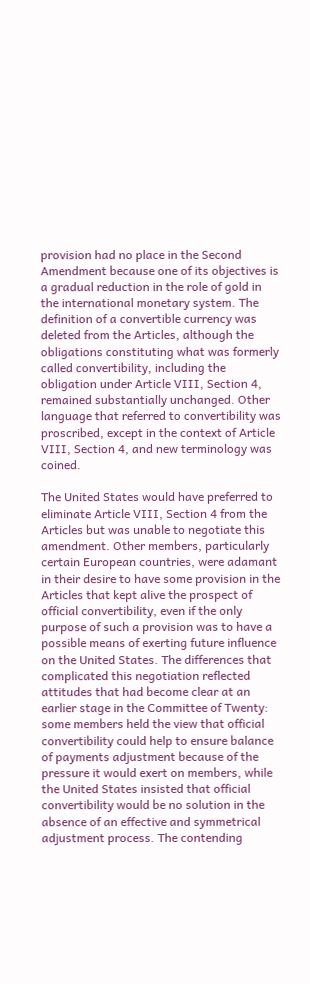provision had no place in the Second Amendment because one of its objectives is a gradual reduction in the role of gold in the international monetary system. The definition of a convertible currency was deleted from the Articles, although the obligations constituting what was formerly called convertibility, including the obligation under Article VIII, Section 4, remained substantially unchanged. Other language that referred to convertibility was proscribed, except in the context of Article VIII, Section 4, and new terminology was coined.

The United States would have preferred to eliminate Article VIII, Section 4 from the Articles but was unable to negotiate this amendment. Other members, particularly certain European countries, were adamant in their desire to have some provision in the Articles that kept alive the prospect of official convertibility, even if the only purpose of such a provision was to have a possible means of exerting future influence on the United States. The differences that complicated this negotiation reflected attitudes that had become clear at an earlier stage in the Committee of Twenty: some members held the view that official convertibility could help to ensure balance of payments adjustment because of the pressure it would exert on members, while the United States insisted that official convertibility would be no solution in the absence of an effective and symmetrical adjustment process. The contending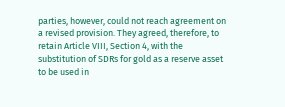parties, however, could not reach agreement on a revised provision. They agreed, therefore, to retain Article VIII, Section 4, with the substitution of SDRs for gold as a reserve asset to be used in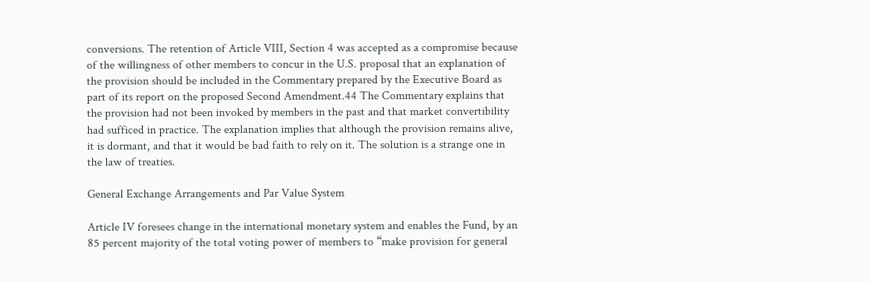conversions. The retention of Article VIII, Section 4 was accepted as a compromise because of the willingness of other members to concur in the U.S. proposal that an explanation of the provision should be included in the Commentary prepared by the Executive Board as part of its report on the proposed Second Amendment.44 The Commentary explains that the provision had not been invoked by members in the past and that market convertibility had sufficed in practice. The explanation implies that although the provision remains alive, it is dormant, and that it would be bad faith to rely on it. The solution is a strange one in the law of treaties.

General Exchange Arrangements and Par Value System

Article IV foresees change in the international monetary system and enables the Fund, by an 85 percent majority of the total voting power of members to “make provision for general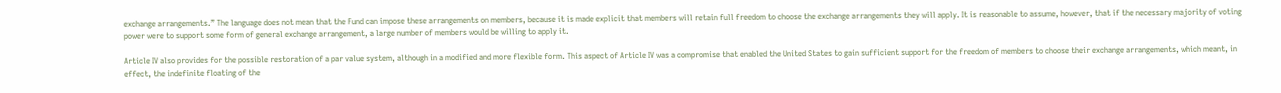exchange arrangements.” The language does not mean that the Fund can impose these arrangements on members, because it is made explicit that members will retain full freedom to choose the exchange arrangements they will apply. It is reasonable to assume, however, that if the necessary majority of voting power were to support some form of general exchange arrangement, a large number of members would be willing to apply it.

Article IV also provides for the possible restoration of a par value system, although in a modified and more flexible form. This aspect of Article IV was a compromise that enabled the United States to gain sufficient support for the freedom of members to choose their exchange arrangements, which meant, in effect, the indefinite floating of the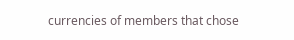currencies of members that chose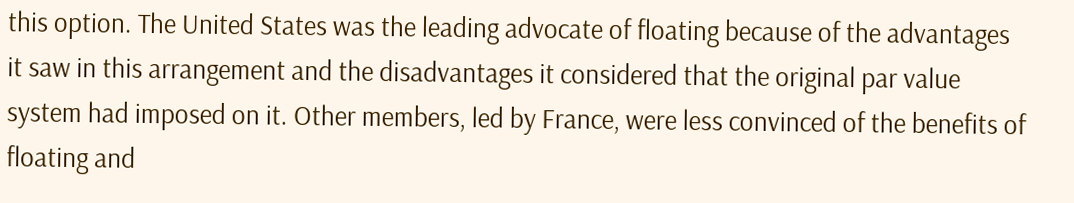this option. The United States was the leading advocate of floating because of the advantages it saw in this arrangement and the disadvantages it considered that the original par value system had imposed on it. Other members, led by France, were less convinced of the benefits of floating and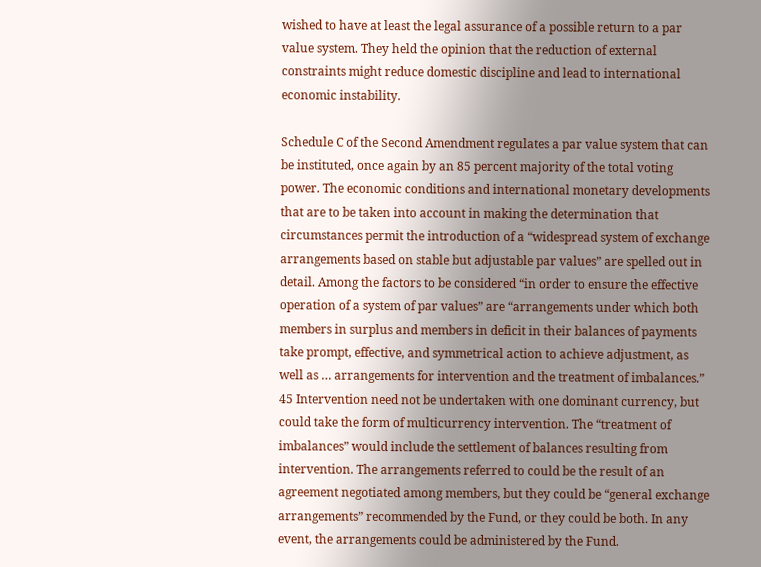wished to have at least the legal assurance of a possible return to a par value system. They held the opinion that the reduction of external constraints might reduce domestic discipline and lead to international economic instability.

Schedule C of the Second Amendment regulates a par value system that can be instituted, once again by an 85 percent majority of the total voting power. The economic conditions and international monetary developments that are to be taken into account in making the determination that circumstances permit the introduction of a “widespread system of exchange arrangements based on stable but adjustable par values” are spelled out in detail. Among the factors to be considered “in order to ensure the effective operation of a system of par values” are “arrangements under which both members in surplus and members in deficit in their balances of payments take prompt, effective, and symmetrical action to achieve adjustment, as well as … arrangements for intervention and the treatment of imbalances.” 45 Intervention need not be undertaken with one dominant currency, but could take the form of multicurrency intervention. The “treatment of imbalances” would include the settlement of balances resulting from intervention. The arrangements referred to could be the result of an agreement negotiated among members, but they could be “general exchange arrangements” recommended by the Fund, or they could be both. In any event, the arrangements could be administered by the Fund.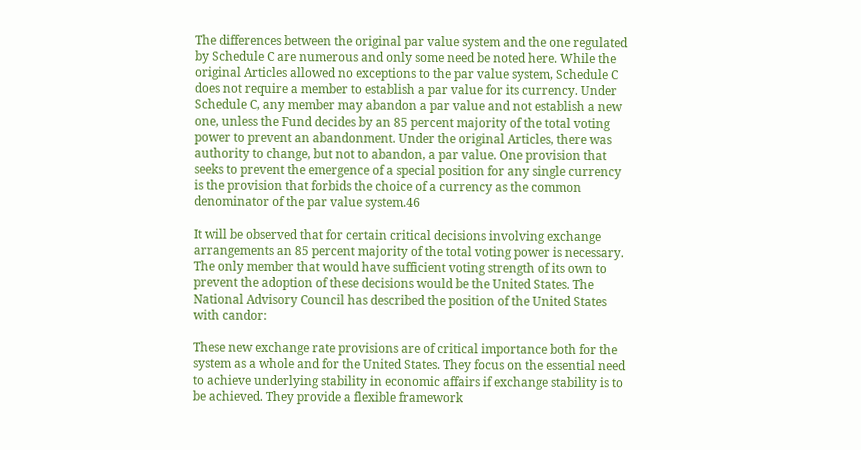The differences between the original par value system and the one regulated by Schedule C are numerous and only some need be noted here. While the original Articles allowed no exceptions to the par value system, Schedule C does not require a member to establish a par value for its currency. Under Schedule C, any member may abandon a par value and not establish a new one, unless the Fund decides by an 85 percent majority of the total voting power to prevent an abandonment. Under the original Articles, there was authority to change, but not to abandon, a par value. One provision that seeks to prevent the emergence of a special position for any single currency is the provision that forbids the choice of a currency as the common denominator of the par value system.46

It will be observed that for certain critical decisions involving exchange arrangements an 85 percent majority of the total voting power is necessary. The only member that would have sufficient voting strength of its own to prevent the adoption of these decisions would be the United States. The National Advisory Council has described the position of the United States with candor:

These new exchange rate provisions are of critical importance both for the system as a whole and for the United States. They focus on the essential need to achieve underlying stability in economic affairs if exchange stability is to be achieved. They provide a flexible framework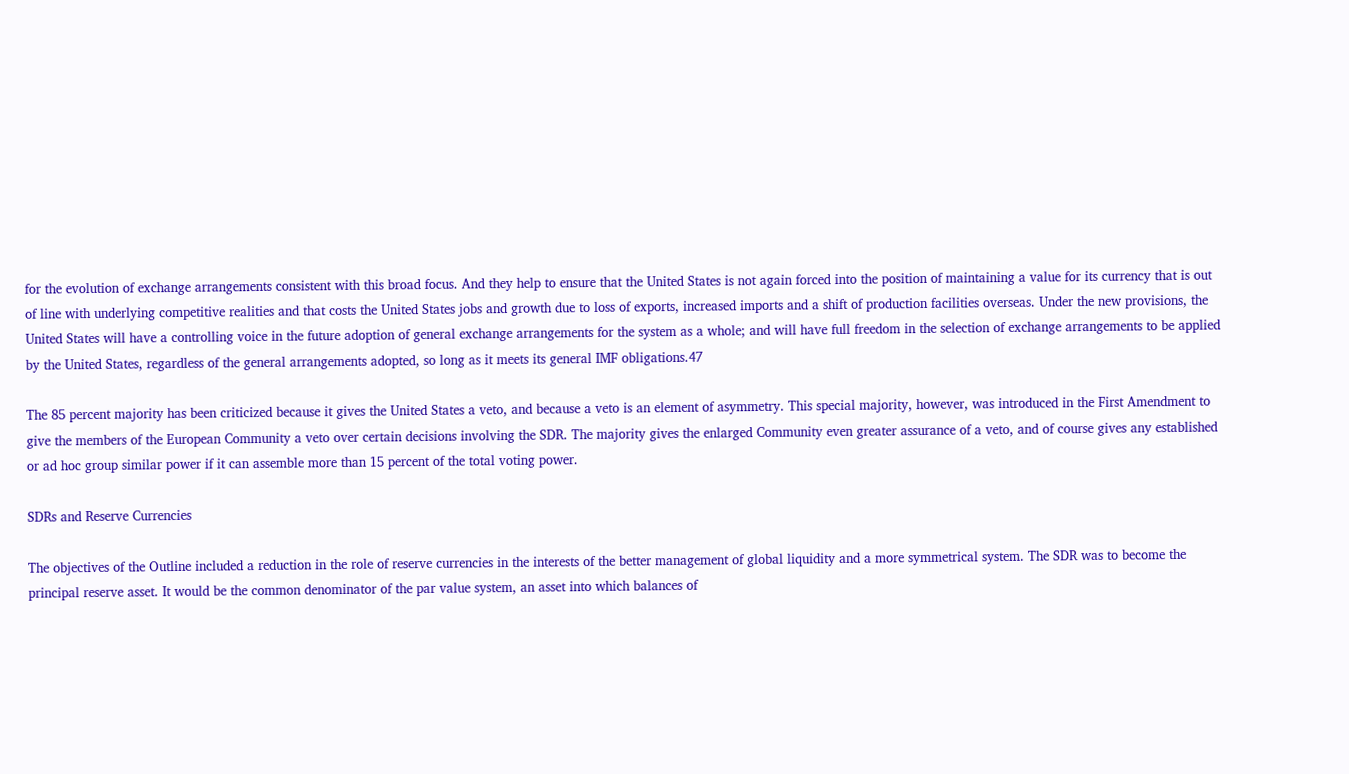for the evolution of exchange arrangements consistent with this broad focus. And they help to ensure that the United States is not again forced into the position of maintaining a value for its currency that is out of line with underlying competitive realities and that costs the United States jobs and growth due to loss of exports, increased imports and a shift of production facilities overseas. Under the new provisions, the United States will have a controlling voice in the future adoption of general exchange arrangements for the system as a whole; and will have full freedom in the selection of exchange arrangements to be applied by the United States, regardless of the general arrangements adopted, so long as it meets its general IMF obligations.47

The 85 percent majority has been criticized because it gives the United States a veto, and because a veto is an element of asymmetry. This special majority, however, was introduced in the First Amendment to give the members of the European Community a veto over certain decisions involving the SDR. The majority gives the enlarged Community even greater assurance of a veto, and of course gives any established or ad hoc group similar power if it can assemble more than 15 percent of the total voting power.

SDRs and Reserve Currencies

The objectives of the Outline included a reduction in the role of reserve currencies in the interests of the better management of global liquidity and a more symmetrical system. The SDR was to become the principal reserve asset. It would be the common denominator of the par value system, an asset into which balances of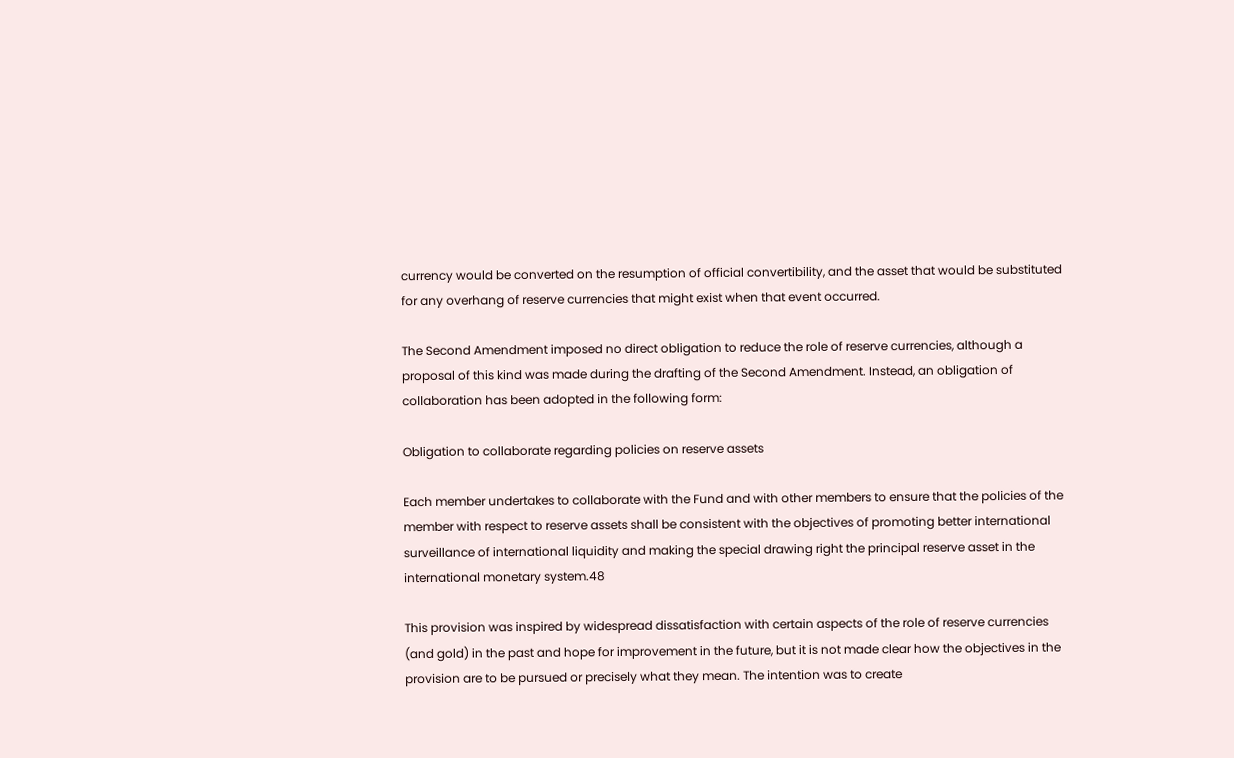currency would be converted on the resumption of official convertibility, and the asset that would be substituted for any overhang of reserve currencies that might exist when that event occurred.

The Second Amendment imposed no direct obligation to reduce the role of reserve currencies, although a proposal of this kind was made during the drafting of the Second Amendment. Instead, an obligation of collaboration has been adopted in the following form:

Obligation to collaborate regarding policies on reserve assets

Each member undertakes to collaborate with the Fund and with other members to ensure that the policies of the member with respect to reserve assets shall be consistent with the objectives of promoting better international surveillance of international liquidity and making the special drawing right the principal reserve asset in the international monetary system.48

This provision was inspired by widespread dissatisfaction with certain aspects of the role of reserve currencies (and gold) in the past and hope for improvement in the future, but it is not made clear how the objectives in the provision are to be pursued or precisely what they mean. The intention was to create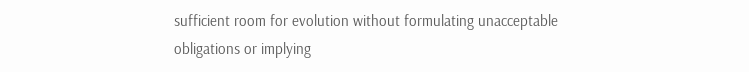sufficient room for evolution without formulating unacceptable obligations or implying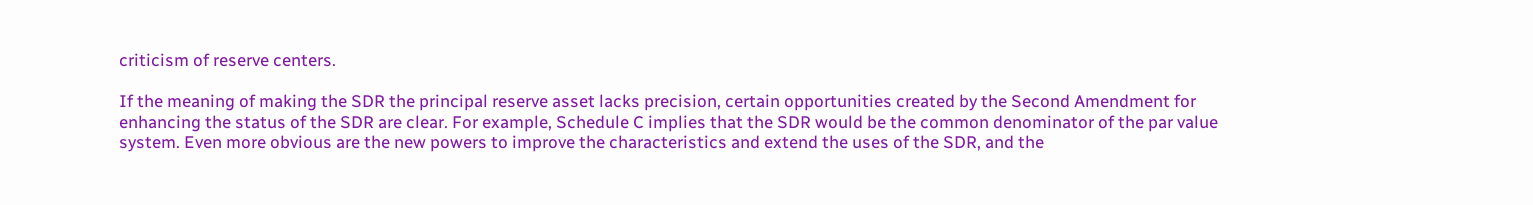criticism of reserve centers.

If the meaning of making the SDR the principal reserve asset lacks precision, certain opportunities created by the Second Amendment for enhancing the status of the SDR are clear. For example, Schedule C implies that the SDR would be the common denominator of the par value system. Even more obvious are the new powers to improve the characteristics and extend the uses of the SDR, and the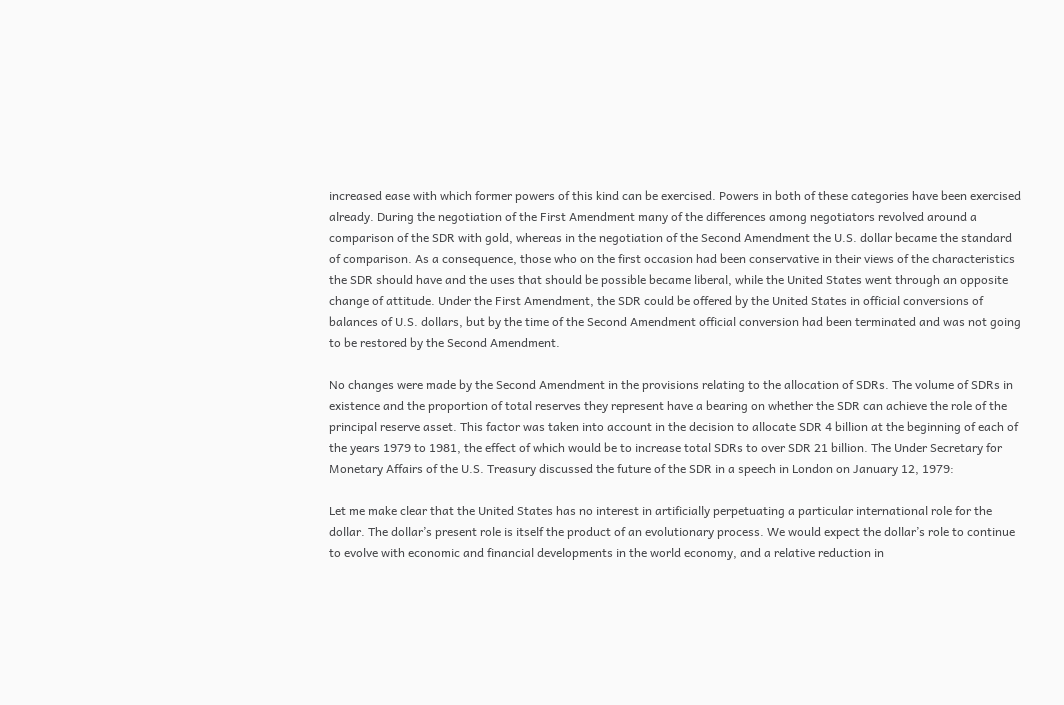increased ease with which former powers of this kind can be exercised. Powers in both of these categories have been exercised already. During the negotiation of the First Amendment many of the differences among negotiators revolved around a comparison of the SDR with gold, whereas in the negotiation of the Second Amendment the U.S. dollar became the standard of comparison. As a consequence, those who on the first occasion had been conservative in their views of the characteristics the SDR should have and the uses that should be possible became liberal, while the United States went through an opposite change of attitude. Under the First Amendment, the SDR could be offered by the United States in official conversions of balances of U.S. dollars, but by the time of the Second Amendment official conversion had been terminated and was not going to be restored by the Second Amendment.

No changes were made by the Second Amendment in the provisions relating to the allocation of SDRs. The volume of SDRs in existence and the proportion of total reserves they represent have a bearing on whether the SDR can achieve the role of the principal reserve asset. This factor was taken into account in the decision to allocate SDR 4 billion at the beginning of each of the years 1979 to 1981, the effect of which would be to increase total SDRs to over SDR 21 billion. The Under Secretary for Monetary Affairs of the U.S. Treasury discussed the future of the SDR in a speech in London on January 12, 1979:

Let me make clear that the United States has no interest in artificially perpetuating a particular international role for the dollar. The dollar’s present role is itself the product of an evolutionary process. We would expect the dollar’s role to continue to evolve with economic and financial developments in the world economy, and a relative reduction in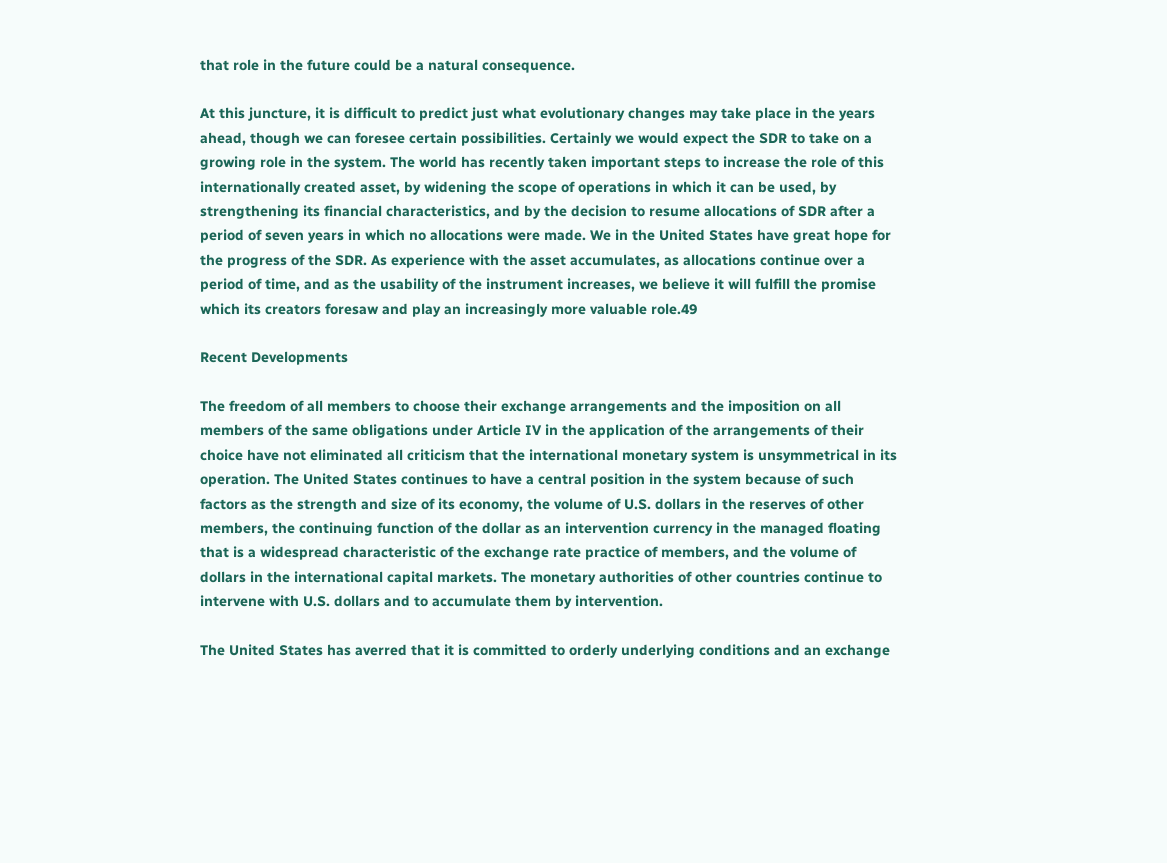that role in the future could be a natural consequence.

At this juncture, it is difficult to predict just what evolutionary changes may take place in the years ahead, though we can foresee certain possibilities. Certainly we would expect the SDR to take on a growing role in the system. The world has recently taken important steps to increase the role of this internationally created asset, by widening the scope of operations in which it can be used, by strengthening its financial characteristics, and by the decision to resume allocations of SDR after a period of seven years in which no allocations were made. We in the United States have great hope for the progress of the SDR. As experience with the asset accumulates, as allocations continue over a period of time, and as the usability of the instrument increases, we believe it will fulfill the promise which its creators foresaw and play an increasingly more valuable role.49

Recent Developments

The freedom of all members to choose their exchange arrangements and the imposition on all members of the same obligations under Article IV in the application of the arrangements of their choice have not eliminated all criticism that the international monetary system is unsymmetrical in its operation. The United States continues to have a central position in the system because of such factors as the strength and size of its economy, the volume of U.S. dollars in the reserves of other members, the continuing function of the dollar as an intervention currency in the managed floating that is a widespread characteristic of the exchange rate practice of members, and the volume of dollars in the international capital markets. The monetary authorities of other countries continue to intervene with U.S. dollars and to accumulate them by intervention.

The United States has averred that it is committed to orderly underlying conditions and an exchange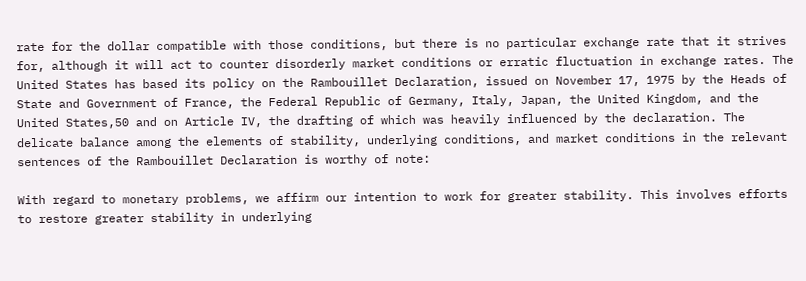rate for the dollar compatible with those conditions, but there is no particular exchange rate that it strives for, although it will act to counter disorderly market conditions or erratic fluctuation in exchange rates. The United States has based its policy on the Rambouillet Declaration, issued on November 17, 1975 by the Heads of State and Government of France, the Federal Republic of Germany, Italy, Japan, the United Kingdom, and the United States,50 and on Article IV, the drafting of which was heavily influenced by the declaration. The delicate balance among the elements of stability, underlying conditions, and market conditions in the relevant sentences of the Rambouillet Declaration is worthy of note:

With regard to monetary problems, we affirm our intention to work for greater stability. This involves efforts to restore greater stability in underlying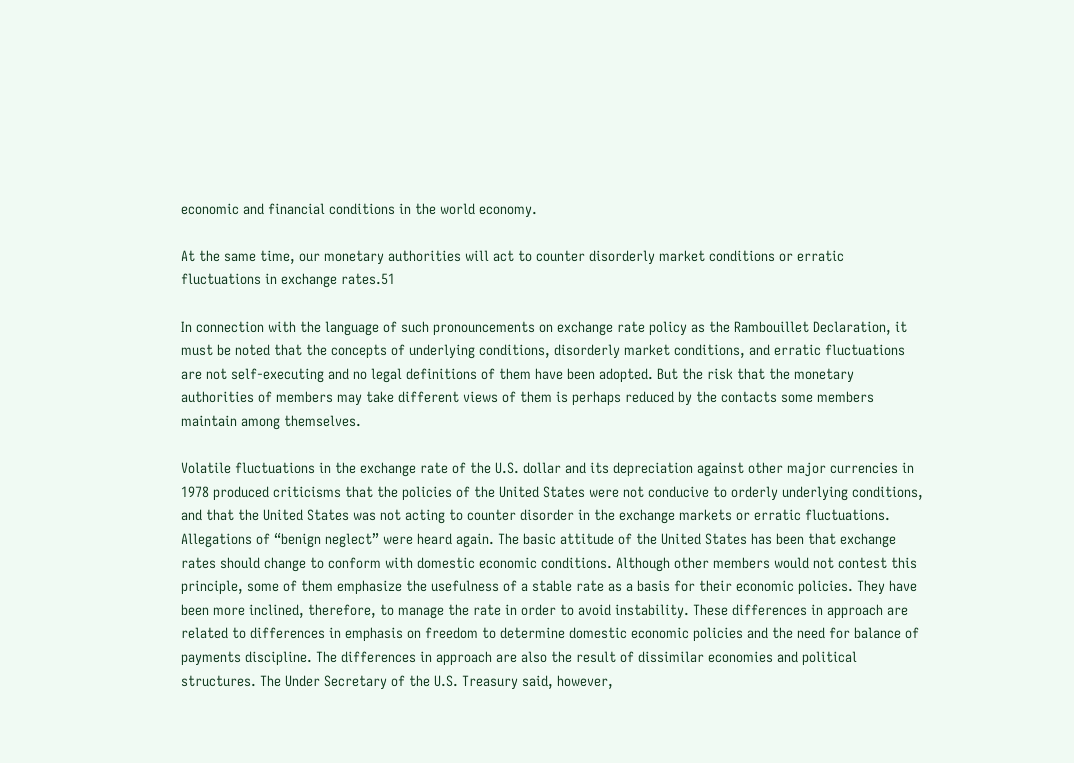economic and financial conditions in the world economy.

At the same time, our monetary authorities will act to counter disorderly market conditions or erratic fluctuations in exchange rates.51

In connection with the language of such pronouncements on exchange rate policy as the Rambouillet Declaration, it must be noted that the concepts of underlying conditions, disorderly market conditions, and erratic fluctuations are not self-executing and no legal definitions of them have been adopted. But the risk that the monetary authorities of members may take different views of them is perhaps reduced by the contacts some members maintain among themselves.

Volatile fluctuations in the exchange rate of the U.S. dollar and its depreciation against other major currencies in 1978 produced criticisms that the policies of the United States were not conducive to orderly underlying conditions, and that the United States was not acting to counter disorder in the exchange markets or erratic fluctuations. Allegations of “benign neglect” were heard again. The basic attitude of the United States has been that exchange rates should change to conform with domestic economic conditions. Although other members would not contest this principle, some of them emphasize the usefulness of a stable rate as a basis for their economic policies. They have been more inclined, therefore, to manage the rate in order to avoid instability. These differences in approach are related to differences in emphasis on freedom to determine domestic economic policies and the need for balance of payments discipline. The differences in approach are also the result of dissimilar economies and political structures. The Under Secretary of the U.S. Treasury said, however,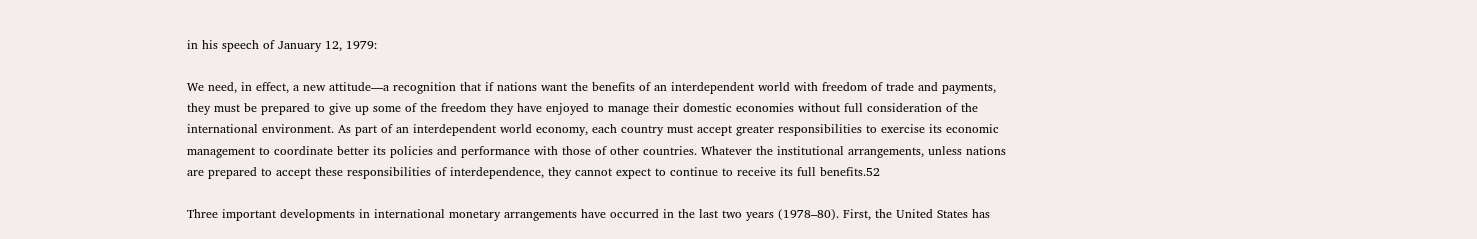in his speech of January 12, 1979:

We need, in effect, a new attitude—a recognition that if nations want the benefits of an interdependent world with freedom of trade and payments, they must be prepared to give up some of the freedom they have enjoyed to manage their domestic economies without full consideration of the international environment. As part of an interdependent world economy, each country must accept greater responsibilities to exercise its economic management to coordinate better its policies and performance with those of other countries. Whatever the institutional arrangements, unless nations are prepared to accept these responsibilities of interdependence, they cannot expect to continue to receive its full benefits.52

Three important developments in international monetary arrangements have occurred in the last two years (1978–80). First, the United States has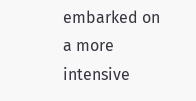embarked on a more intensive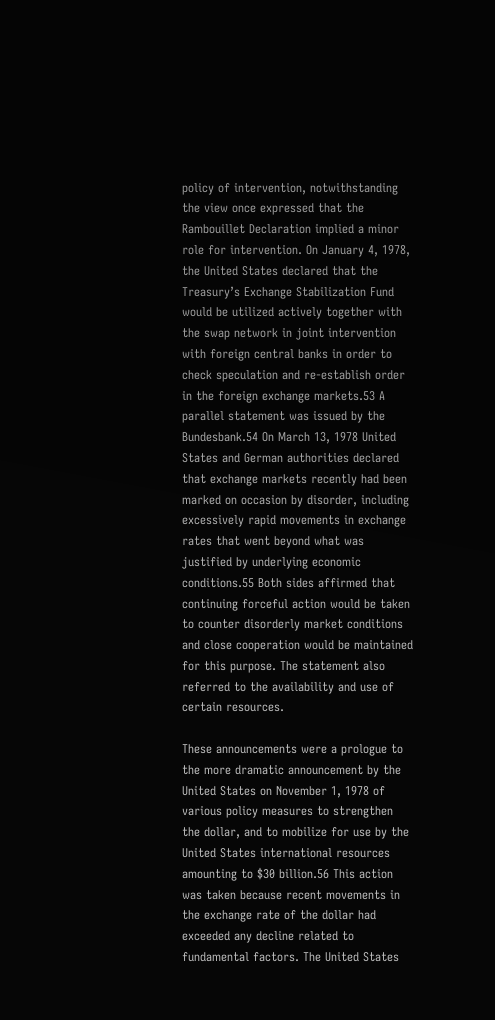policy of intervention, notwithstanding the view once expressed that the Rambouillet Declaration implied a minor role for intervention. On January 4, 1978, the United States declared that the Treasury’s Exchange Stabilization Fund would be utilized actively together with the swap network in joint intervention with foreign central banks in order to check speculation and re-establish order in the foreign exchange markets.53 A parallel statement was issued by the Bundesbank.54 On March 13, 1978 United States and German authorities declared that exchange markets recently had been marked on occasion by disorder, including excessively rapid movements in exchange rates that went beyond what was justified by underlying economic conditions.55 Both sides affirmed that continuing forceful action would be taken to counter disorderly market conditions and close cooperation would be maintained for this purpose. The statement also referred to the availability and use of certain resources.

These announcements were a prologue to the more dramatic announcement by the United States on November 1, 1978 of various policy measures to strengthen the dollar, and to mobilize for use by the United States international resources amounting to $30 billion.56 This action was taken because recent movements in the exchange rate of the dollar had exceeded any decline related to fundamental factors. The United States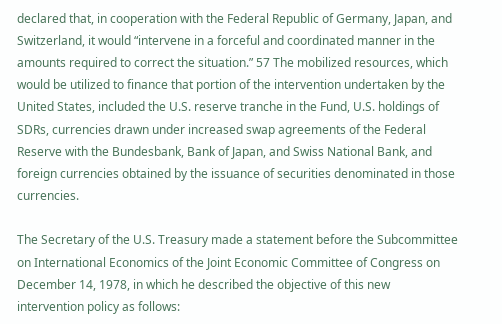declared that, in cooperation with the Federal Republic of Germany, Japan, and Switzerland, it would “intervene in a forceful and coordinated manner in the amounts required to correct the situation.” 57 The mobilized resources, which would be utilized to finance that portion of the intervention undertaken by the United States, included the U.S. reserve tranche in the Fund, U.S. holdings of SDRs, currencies drawn under increased swap agreements of the Federal Reserve with the Bundesbank, Bank of Japan, and Swiss National Bank, and foreign currencies obtained by the issuance of securities denominated in those currencies.

The Secretary of the U.S. Treasury made a statement before the Subcommittee on International Economics of the Joint Economic Committee of Congress on December 14, 1978, in which he described the objective of this new intervention policy as follows: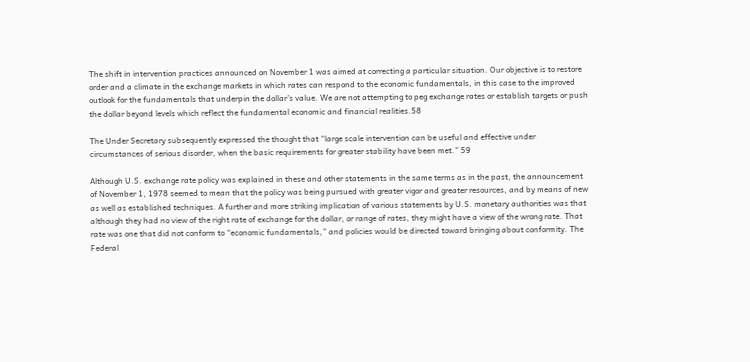The shift in intervention practices announced on November 1 was aimed at correcting a particular situation. Our objective is to restore order and a climate in the exchange markets in which rates can respond to the economic fundamentals, in this case to the improved outlook for the fundamentals that underpin the dollar’s value. We are not attempting to peg exchange rates or establish targets or push the dollar beyond levels which reflect the fundamental economic and financial realities.58

The Under Secretary subsequently expressed the thought that “large scale intervention can be useful and effective under circumstances of serious disorder, when the basic requirements for greater stability have been met.” 59

Although U.S. exchange rate policy was explained in these and other statements in the same terms as in the past, the announcement of November 1, 1978 seemed to mean that the policy was being pursued with greater vigor and greater resources, and by means of new as well as established techniques. A further and more striking implication of various statements by U.S. monetary authorities was that although they had no view of the right rate of exchange for the dollar, or range of rates, they might have a view of the wrong rate. That rate was one that did not conform to “economic fundamentals,” and policies would be directed toward bringing about conformity. The Federal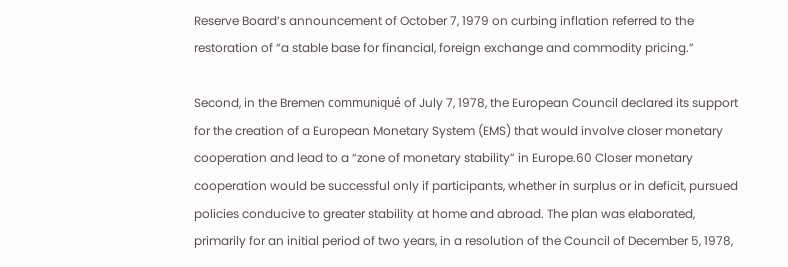Reserve Board’s announcement of October 7, 1979 on curbing inflation referred to the restoration of “a stable base for financial, foreign exchange and commodity pricing.”

Second, in the Bremen communiqué of July 7, 1978, the European Council declared its support for the creation of a European Monetary System (EMS) that would involve closer monetary cooperation and lead to a “zone of monetary stability” in Europe.60 Closer monetary cooperation would be successful only if participants, whether in surplus or in deficit, pursued policies conducive to greater stability at home and abroad. The plan was elaborated, primarily for an initial period of two years, in a resolution of the Council of December 5, 1978,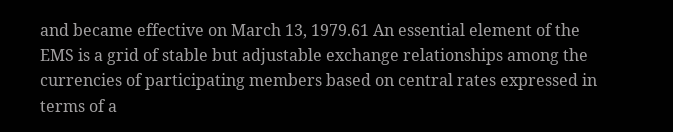and became effective on March 13, 1979.61 An essential element of the EMS is a grid of stable but adjustable exchange relationships among the currencies of participating members based on central rates expressed in terms of a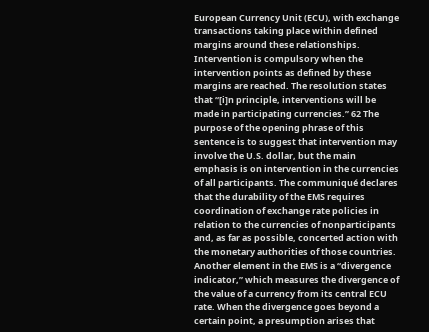European Currency Unit (ECU), with exchange transactions taking place within defined margins around these relationships. Intervention is compulsory when the intervention points as defined by these margins are reached. The resolution states that “[i]n principle, interventions will be made in participating currencies.” 62 The purpose of the opening phrase of this sentence is to suggest that intervention may involve the U.S. dollar, but the main emphasis is on intervention in the currencies of all participants. The communiqué declares that the durability of the EMS requires coordination of exchange rate policies in relation to the currencies of nonparticipants and, as far as possible, concerted action with the monetary authorities of those countries. Another element in the EMS is a “divergence indicator,” which measures the divergence of the value of a currency from its central ECU rate. When the divergence goes beyond a certain point, a presumption arises that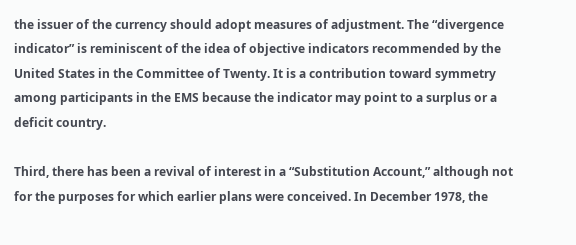the issuer of the currency should adopt measures of adjustment. The “divergence indicator” is reminiscent of the idea of objective indicators recommended by the United States in the Committee of Twenty. It is a contribution toward symmetry among participants in the EMS because the indicator may point to a surplus or a deficit country.

Third, there has been a revival of interest in a “Substitution Account,” although not for the purposes for which earlier plans were conceived. In December 1978, the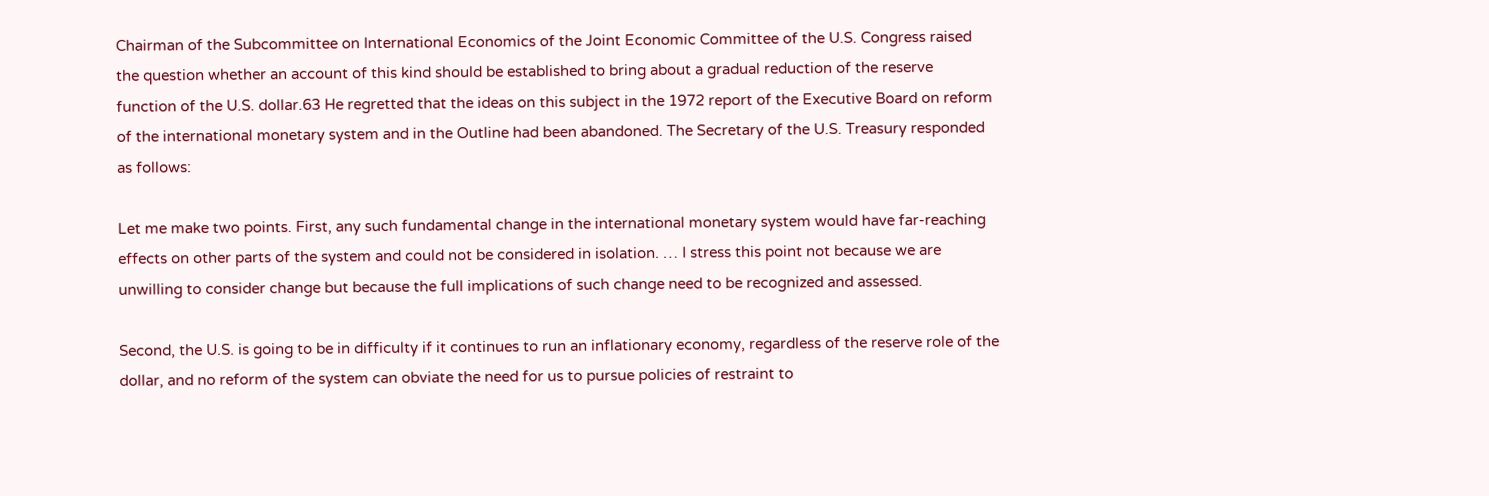Chairman of the Subcommittee on International Economics of the Joint Economic Committee of the U.S. Congress raised the question whether an account of this kind should be established to bring about a gradual reduction of the reserve function of the U.S. dollar.63 He regretted that the ideas on this subject in the 1972 report of the Executive Board on reform of the international monetary system and in the Outline had been abandoned. The Secretary of the U.S. Treasury responded as follows:

Let me make two points. First, any such fundamental change in the international monetary system would have far-reaching effects on other parts of the system and could not be considered in isolation. … I stress this point not because we are unwilling to consider change but because the full implications of such change need to be recognized and assessed.

Second, the U.S. is going to be in difficulty if it continues to run an inflationary economy, regardless of the reserve role of the dollar, and no reform of the system can obviate the need for us to pursue policies of restraint to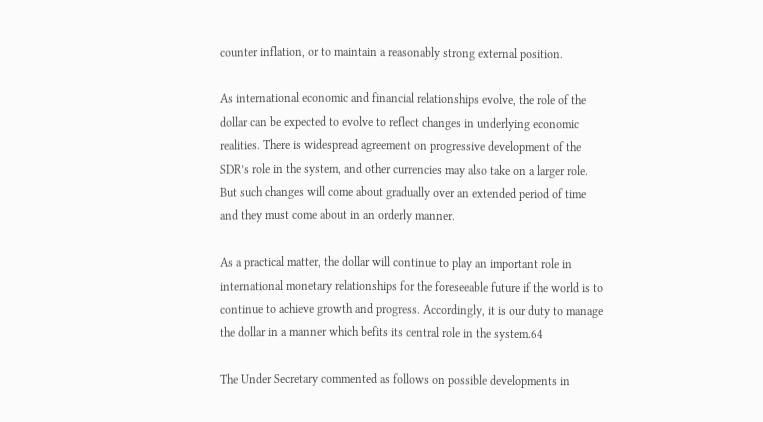counter inflation, or to maintain a reasonably strong external position.

As international economic and financial relationships evolve, the role of the dollar can be expected to evolve to reflect changes in underlying economic realities. There is widespread agreement on progressive development of the SDR’s role in the system, and other currencies may also take on a larger role. But such changes will come about gradually over an extended period of time and they must come about in an orderly manner.

As a practical matter, the dollar will continue to play an important role in international monetary relationships for the foreseeable future if the world is to continue to achieve growth and progress. Accordingly, it is our duty to manage the dollar in a manner which befits its central role in the system.64

The Under Secretary commented as follows on possible developments in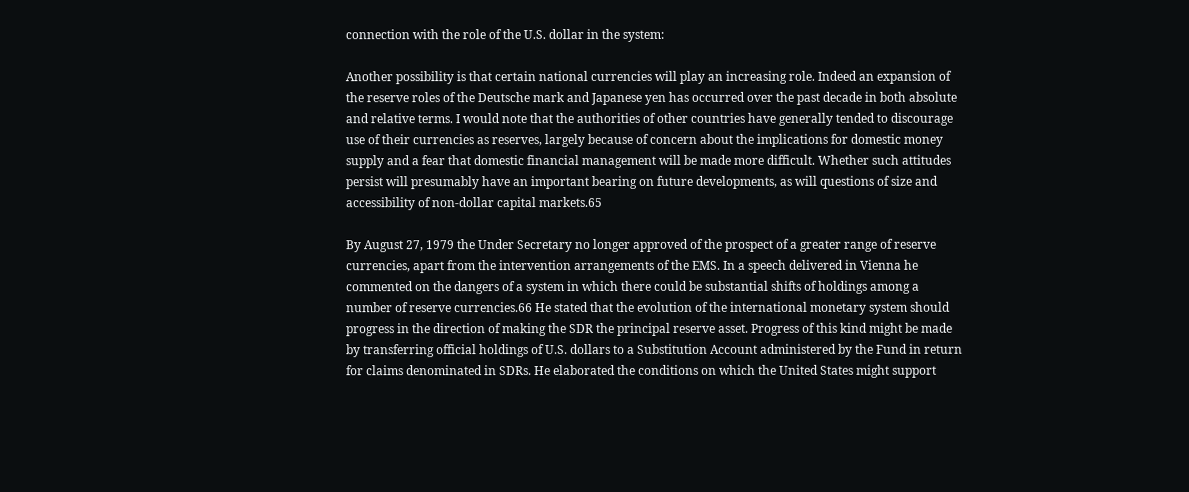connection with the role of the U.S. dollar in the system:

Another possibility is that certain national currencies will play an increasing role. Indeed an expansion of the reserve roles of the Deutsche mark and Japanese yen has occurred over the past decade in both absolute and relative terms. I would note that the authorities of other countries have generally tended to discourage use of their currencies as reserves, largely because of concern about the implications for domestic money supply and a fear that domestic financial management will be made more difficult. Whether such attitudes persist will presumably have an important bearing on future developments, as will questions of size and accessibility of non-dollar capital markets.65

By August 27, 1979 the Under Secretary no longer approved of the prospect of a greater range of reserve currencies, apart from the intervention arrangements of the EMS. In a speech delivered in Vienna he commented on the dangers of a system in which there could be substantial shifts of holdings among a number of reserve currencies.66 He stated that the evolution of the international monetary system should progress in the direction of making the SDR the principal reserve asset. Progress of this kind might be made by transferring official holdings of U.S. dollars to a Substitution Account administered by the Fund in return for claims denominated in SDRs. He elaborated the conditions on which the United States might support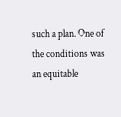such a plan. One of the conditions was an equitable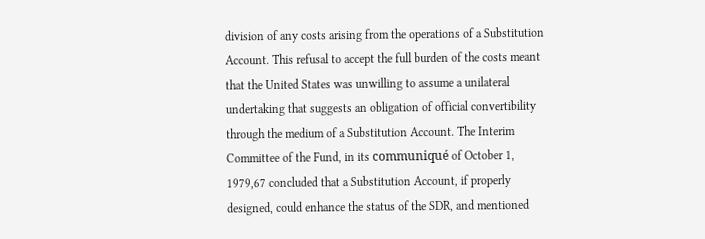division of any costs arising from the operations of a Substitution Account. This refusal to accept the full burden of the costs meant that the United States was unwilling to assume a unilateral undertaking that suggests an obligation of official convertibility through the medium of a Substitution Account. The Interim Committee of the Fund, in its communiqué of October 1, 1979,67 concluded that a Substitution Account, if properly designed, could enhance the status of the SDR, and mentioned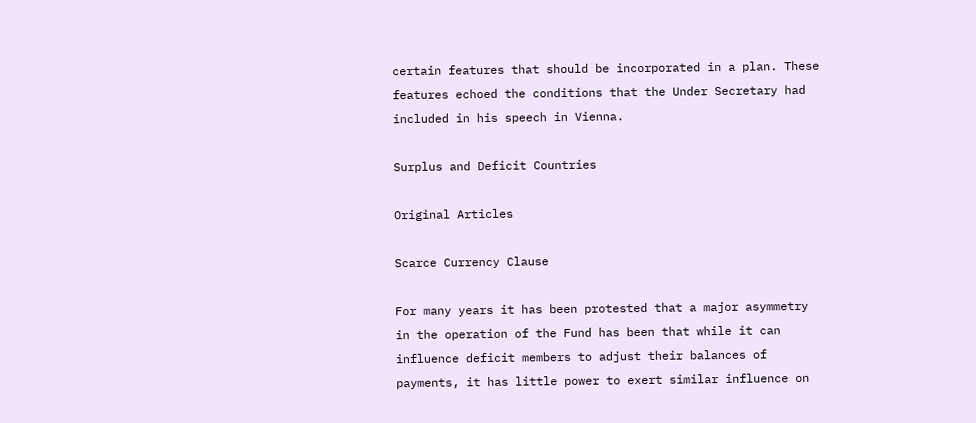certain features that should be incorporated in a plan. These features echoed the conditions that the Under Secretary had included in his speech in Vienna.

Surplus and Deficit Countries

Original Articles

Scarce Currency Clause

For many years it has been protested that a major asymmetry in the operation of the Fund has been that while it can influence deficit members to adjust their balances of payments, it has little power to exert similar influence on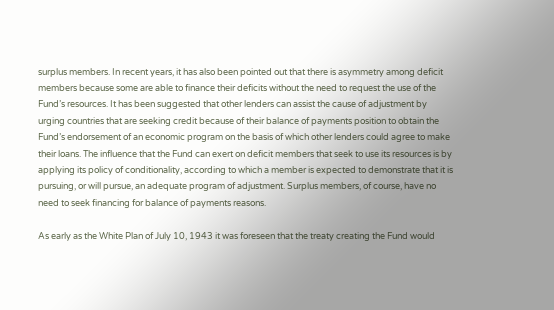surplus members. In recent years, it has also been pointed out that there is asymmetry among deficit members because some are able to finance their deficits without the need to request the use of the Fund’s resources. It has been suggested that other lenders can assist the cause of adjustment by urging countries that are seeking credit because of their balance of payments position to obtain the Fund’s endorsement of an economic program on the basis of which other lenders could agree to make their loans. The influence that the Fund can exert on deficit members that seek to use its resources is by applying its policy of conditionality, according to which a member is expected to demonstrate that it is pursuing, or will pursue, an adequate program of adjustment. Surplus members, of course, have no need to seek financing for balance of payments reasons.

As early as the White Plan of July 10, 1943 it was foreseen that the treaty creating the Fund would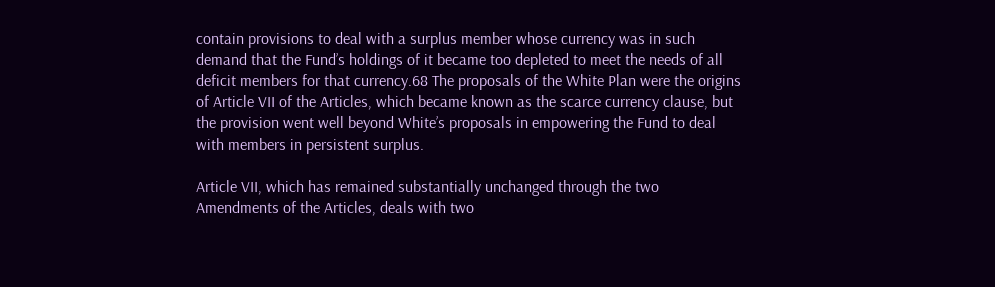contain provisions to deal with a surplus member whose currency was in such demand that the Fund’s holdings of it became too depleted to meet the needs of all deficit members for that currency.68 The proposals of the White Plan were the origins of Article VII of the Articles, which became known as the scarce currency clause, but the provision went well beyond White’s proposals in empowering the Fund to deal with members in persistent surplus.

Article VII, which has remained substantially unchanged through the two Amendments of the Articles, deals with two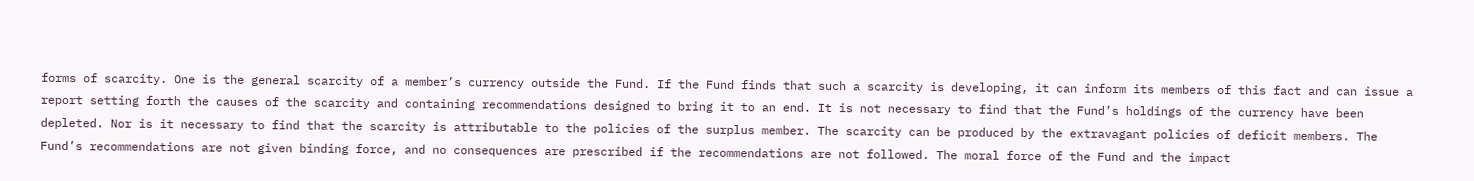forms of scarcity. One is the general scarcity of a member’s currency outside the Fund. If the Fund finds that such a scarcity is developing, it can inform its members of this fact and can issue a report setting forth the causes of the scarcity and containing recommendations designed to bring it to an end. It is not necessary to find that the Fund’s holdings of the currency have been depleted. Nor is it necessary to find that the scarcity is attributable to the policies of the surplus member. The scarcity can be produced by the extravagant policies of deficit members. The Fund’s recommendations are not given binding force, and no consequences are prescribed if the recommendations are not followed. The moral force of the Fund and the impact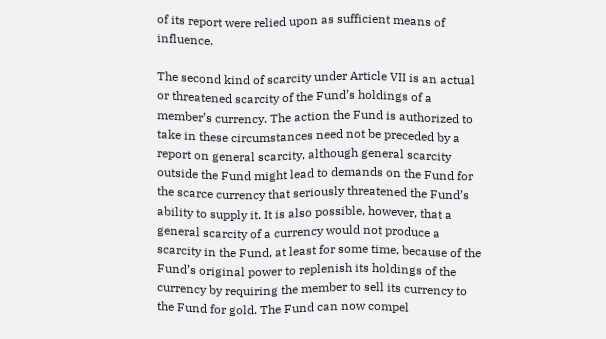of its report were relied upon as sufficient means of influence.

The second kind of scarcity under Article VII is an actual or threatened scarcity of the Fund’s holdings of a member’s currency. The action the Fund is authorized to take in these circumstances need not be preceded by a report on general scarcity, although general scarcity outside the Fund might lead to demands on the Fund for the scarce currency that seriously threatened the Fund’s ability to supply it. It is also possible, however, that a general scarcity of a currency would not produce a scarcity in the Fund, at least for some time, because of the Fund’s original power to replenish its holdings of the currency by requiring the member to sell its currency to the Fund for gold. The Fund can now compel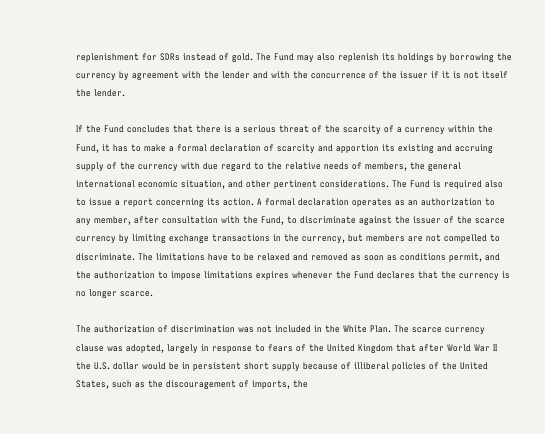replenishment for SDRs instead of gold. The Fund may also replenish its holdings by borrowing the currency by agreement with the lender and with the concurrence of the issuer if it is not itself the lender.

If the Fund concludes that there is a serious threat of the scarcity of a currency within the Fund, it has to make a formal declaration of scarcity and apportion its existing and accruing supply of the currency with due regard to the relative needs of members, the general international economic situation, and other pertinent considerations. The Fund is required also to issue a report concerning its action. A formal declaration operates as an authorization to any member, after consultation with the Fund, to discriminate against the issuer of the scarce currency by limiting exchange transactions in the currency, but members are not compelled to discriminate. The limitations have to be relaxed and removed as soon as conditions permit, and the authorization to impose limitations expires whenever the Fund declares that the currency is no longer scarce.

The authorization of discrimination was not included in the White Plan. The scarce currency clause was adopted, largely in response to fears of the United Kingdom that after World War II the U.S. dollar would be in persistent short supply because of illiberal policies of the United States, such as the discouragement of imports, the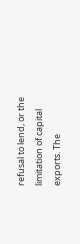refusal to lend, or the limitation of capital exports. The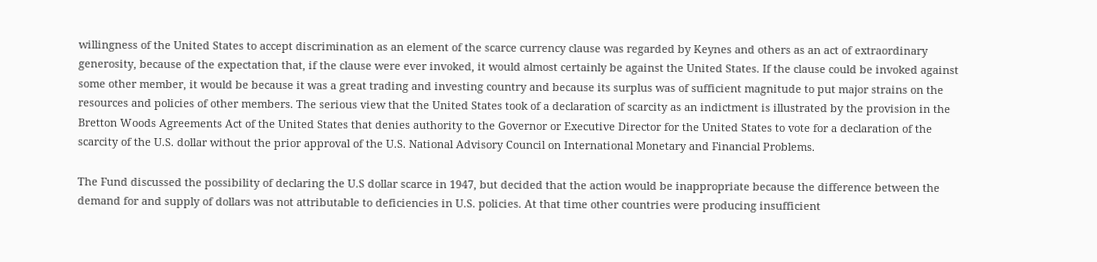willingness of the United States to accept discrimination as an element of the scarce currency clause was regarded by Keynes and others as an act of extraordinary generosity, because of the expectation that, if the clause were ever invoked, it would almost certainly be against the United States. If the clause could be invoked against some other member, it would be because it was a great trading and investing country and because its surplus was of sufficient magnitude to put major strains on the resources and policies of other members. The serious view that the United States took of a declaration of scarcity as an indictment is illustrated by the provision in the Bretton Woods Agreements Act of the United States that denies authority to the Governor or Executive Director for the United States to vote for a declaration of the scarcity of the U.S. dollar without the prior approval of the U.S. National Advisory Council on International Monetary and Financial Problems.

The Fund discussed the possibility of declaring the U.S dollar scarce in 1947, but decided that the action would be inappropriate because the difference between the demand for and supply of dollars was not attributable to deficiencies in U.S. policies. At that time other countries were producing insufficient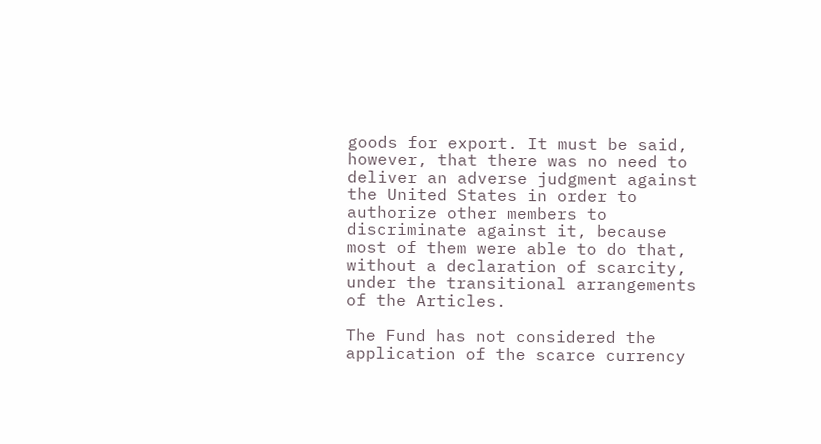goods for export. It must be said, however, that there was no need to deliver an adverse judgment against the United States in order to authorize other members to discriminate against it, because most of them were able to do that, without a declaration of scarcity, under the transitional arrangements of the Articles.

The Fund has not considered the application of the scarce currency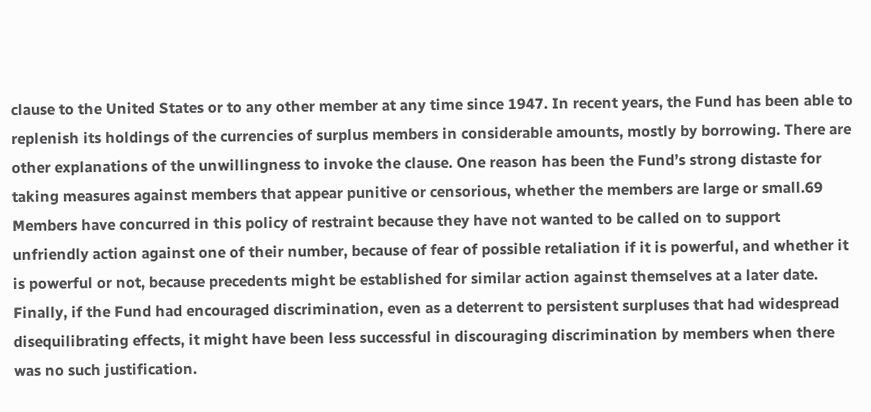clause to the United States or to any other member at any time since 1947. In recent years, the Fund has been able to replenish its holdings of the currencies of surplus members in considerable amounts, mostly by borrowing. There are other explanations of the unwillingness to invoke the clause. One reason has been the Fund’s strong distaste for taking measures against members that appear punitive or censorious, whether the members are large or small.69 Members have concurred in this policy of restraint because they have not wanted to be called on to support unfriendly action against one of their number, because of fear of possible retaliation if it is powerful, and whether it is powerful or not, because precedents might be established for similar action against themselves at a later date. Finally, if the Fund had encouraged discrimination, even as a deterrent to persistent surpluses that had widespread disequilibrating effects, it might have been less successful in discouraging discrimination by members when there was no such justification.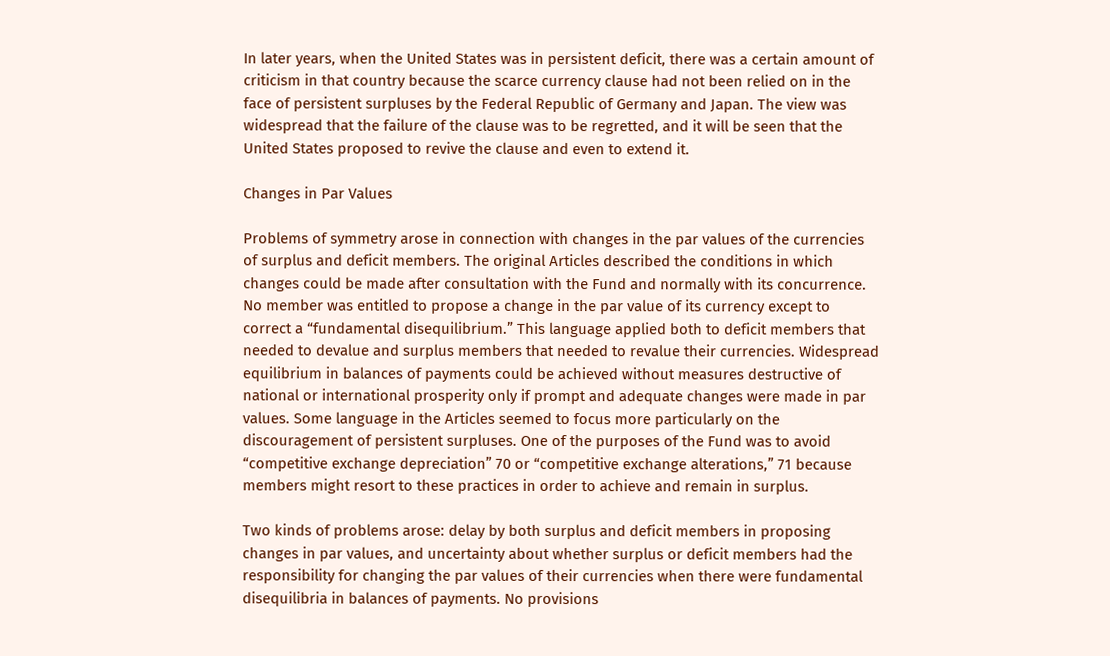In later years, when the United States was in persistent deficit, there was a certain amount of criticism in that country because the scarce currency clause had not been relied on in the face of persistent surpluses by the Federal Republic of Germany and Japan. The view was widespread that the failure of the clause was to be regretted, and it will be seen that the United States proposed to revive the clause and even to extend it.

Changes in Par Values

Problems of symmetry arose in connection with changes in the par values of the currencies of surplus and deficit members. The original Articles described the conditions in which changes could be made after consultation with the Fund and normally with its concurrence. No member was entitled to propose a change in the par value of its currency except to correct a “fundamental disequilibrium.” This language applied both to deficit members that needed to devalue and surplus members that needed to revalue their currencies. Widespread equilibrium in balances of payments could be achieved without measures destructive of national or international prosperity only if prompt and adequate changes were made in par values. Some language in the Articles seemed to focus more particularly on the discouragement of persistent surpluses. One of the purposes of the Fund was to avoid “competitive exchange depreciation” 70 or “competitive exchange alterations,” 71 because members might resort to these practices in order to achieve and remain in surplus.

Two kinds of problems arose: delay by both surplus and deficit members in proposing changes in par values, and uncertainty about whether surplus or deficit members had the responsibility for changing the par values of their currencies when there were fundamental disequilibria in balances of payments. No provisions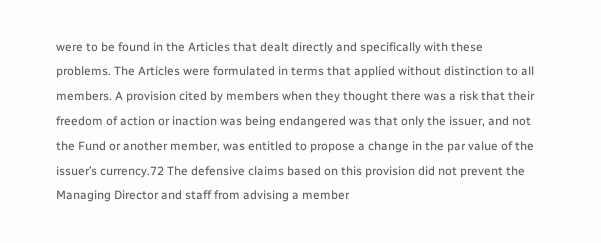were to be found in the Articles that dealt directly and specifically with these problems. The Articles were formulated in terms that applied without distinction to all members. A provision cited by members when they thought there was a risk that their freedom of action or inaction was being endangered was that only the issuer, and not the Fund or another member, was entitled to propose a change in the par value of the issuer’s currency.72 The defensive claims based on this provision did not prevent the Managing Director and staff from advising a member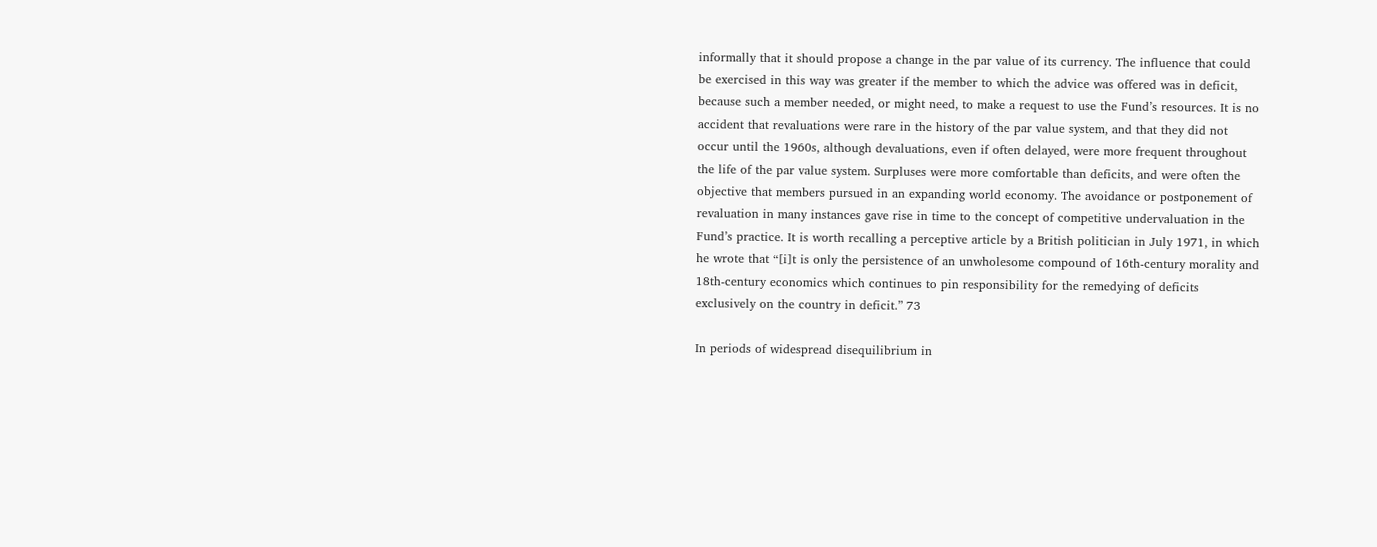informally that it should propose a change in the par value of its currency. The influence that could be exercised in this way was greater if the member to which the advice was offered was in deficit, because such a member needed, or might need, to make a request to use the Fund’s resources. It is no accident that revaluations were rare in the history of the par value system, and that they did not occur until the 1960s, although devaluations, even if often delayed, were more frequent throughout the life of the par value system. Surpluses were more comfortable than deficits, and were often the objective that members pursued in an expanding world economy. The avoidance or postponement of revaluation in many instances gave rise in time to the concept of competitive undervaluation in the Fund’s practice. It is worth recalling a perceptive article by a British politician in July 1971, in which he wrote that “[i]t is only the persistence of an unwholesome compound of 16th-century morality and 18th-century economics which continues to pin responsibility for the remedying of deficits exclusively on the country in deficit.” 73

In periods of widespread disequilibrium in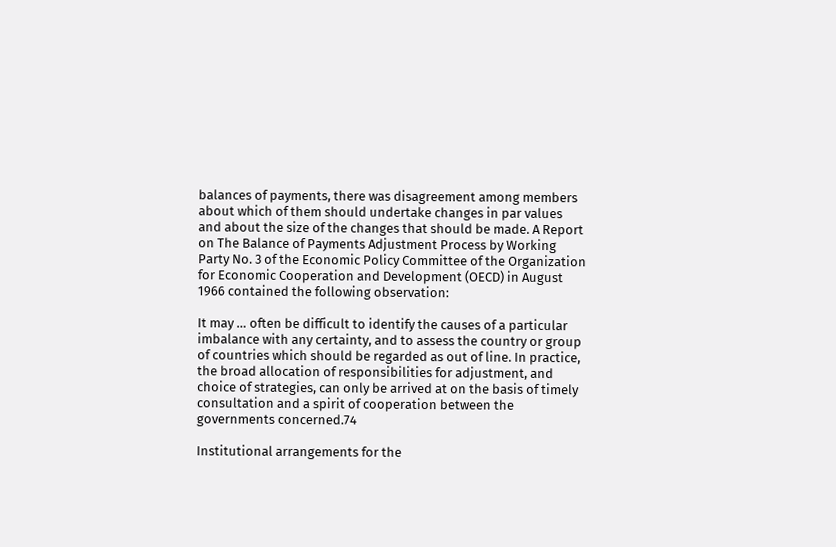balances of payments, there was disagreement among members about which of them should undertake changes in par values and about the size of the changes that should be made. A Report on The Balance of Payments Adjustment Process by Working Party No. 3 of the Economic Policy Committee of the Organization for Economic Cooperation and Development (OECD) in August 1966 contained the following observation:

It may … often be difficult to identify the causes of a particular imbalance with any certainty, and to assess the country or group of countries which should be regarded as out of line. In practice, the broad allocation of responsibilities for adjustment, and choice of strategies, can only be arrived at on the basis of timely consultation and a spirit of cooperation between the governments concerned.74

Institutional arrangements for the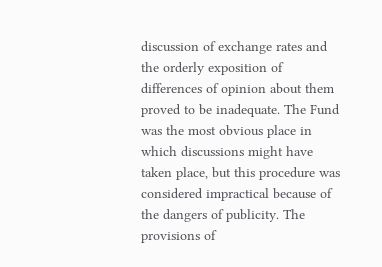discussion of exchange rates and the orderly exposition of differences of opinion about them proved to be inadequate. The Fund was the most obvious place in which discussions might have taken place, but this procedure was considered impractical because of the dangers of publicity. The provisions of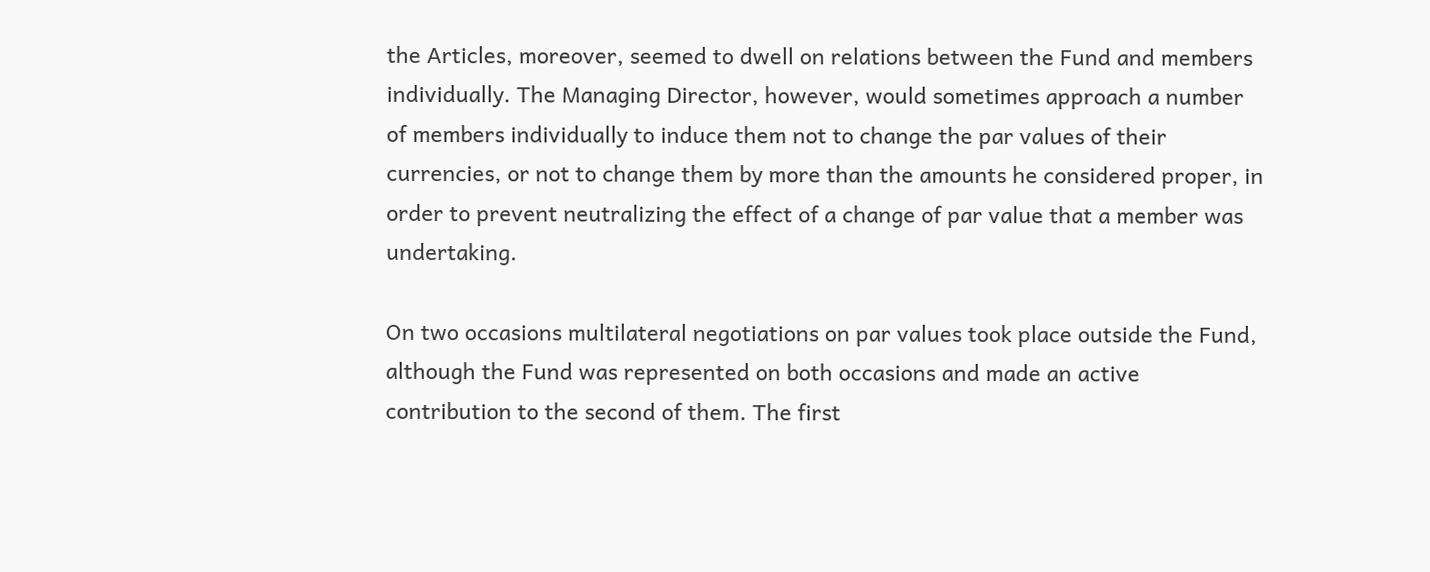the Articles, moreover, seemed to dwell on relations between the Fund and members individually. The Managing Director, however, would sometimes approach a number of members individually to induce them not to change the par values of their currencies, or not to change them by more than the amounts he considered proper, in order to prevent neutralizing the effect of a change of par value that a member was undertaking.

On two occasions multilateral negotiations on par values took place outside the Fund, although the Fund was represented on both occasions and made an active contribution to the second of them. The first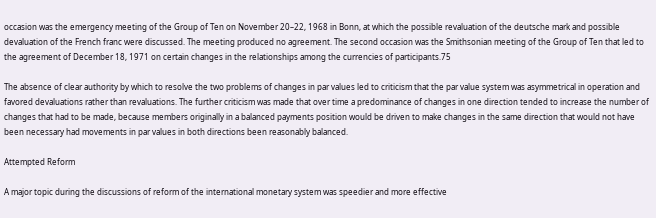occasion was the emergency meeting of the Group of Ten on November 20–22, 1968 in Bonn, at which the possible revaluation of the deutsche mark and possible devaluation of the French franc were discussed. The meeting produced no agreement. The second occasion was the Smithsonian meeting of the Group of Ten that led to the agreement of December 18, 1971 on certain changes in the relationships among the currencies of participants.75

The absence of clear authority by which to resolve the two problems of changes in par values led to criticism that the par value system was asymmetrical in operation and favored devaluations rather than revaluations. The further criticism was made that over time a predominance of changes in one direction tended to increase the number of changes that had to be made, because members originally in a balanced payments position would be driven to make changes in the same direction that would not have been necessary had movements in par values in both directions been reasonably balanced.

Attempted Reform

A major topic during the discussions of reform of the international monetary system was speedier and more effective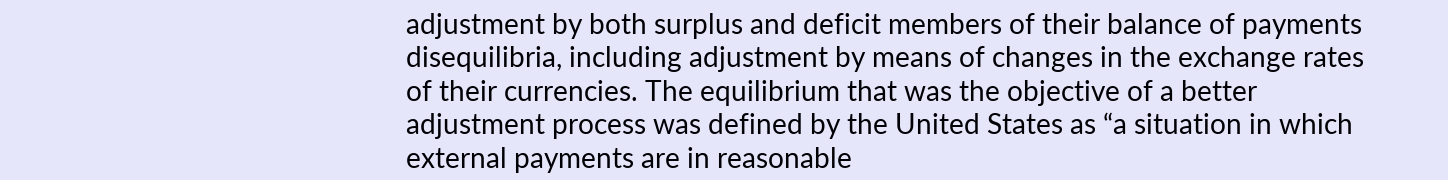adjustment by both surplus and deficit members of their balance of payments disequilibria, including adjustment by means of changes in the exchange rates of their currencies. The equilibrium that was the objective of a better adjustment process was defined by the United States as “a situation in which external payments are in reasonable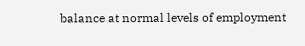balance at normal levels of employment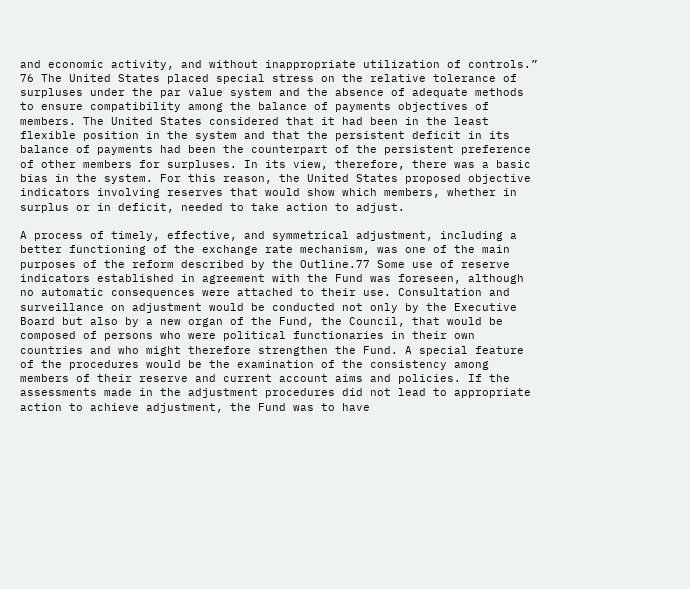and economic activity, and without inappropriate utilization of controls.” 76 The United States placed special stress on the relative tolerance of surpluses under the par value system and the absence of adequate methods to ensure compatibility among the balance of payments objectives of members. The United States considered that it had been in the least flexible position in the system and that the persistent deficit in its balance of payments had been the counterpart of the persistent preference of other members for surpluses. In its view, therefore, there was a basic bias in the system. For this reason, the United States proposed objective indicators involving reserves that would show which members, whether in surplus or in deficit, needed to take action to adjust.

A process of timely, effective, and symmetrical adjustment, including a better functioning of the exchange rate mechanism, was one of the main purposes of the reform described by the Outline.77 Some use of reserve indicators established in agreement with the Fund was foreseen, although no automatic consequences were attached to their use. Consultation and surveillance on adjustment would be conducted not only by the Executive Board but also by a new organ of the Fund, the Council, that would be composed of persons who were political functionaries in their own countries and who might therefore strengthen the Fund. A special feature of the procedures would be the examination of the consistency among members of their reserve and current account aims and policies. If the assessments made in the adjustment procedures did not lead to appropriate action to achieve adjustment, the Fund was to have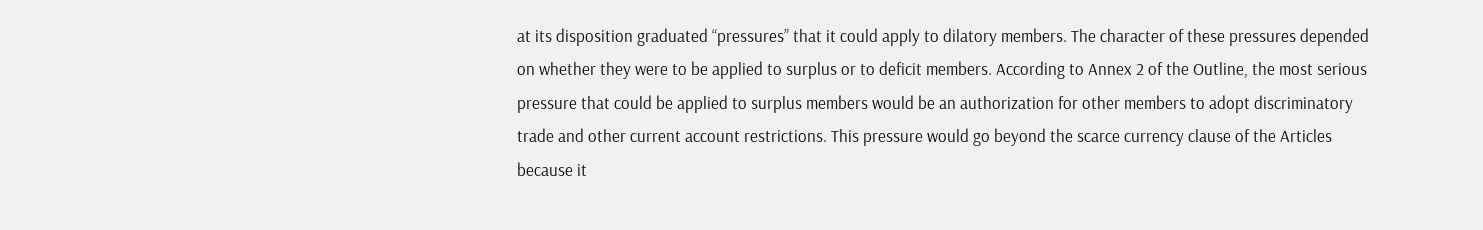at its disposition graduated “pressures” that it could apply to dilatory members. The character of these pressures depended on whether they were to be applied to surplus or to deficit members. According to Annex 2 of the Outline, the most serious pressure that could be applied to surplus members would be an authorization for other members to adopt discriminatory trade and other current account restrictions. This pressure would go beyond the scarce currency clause of the Articles because it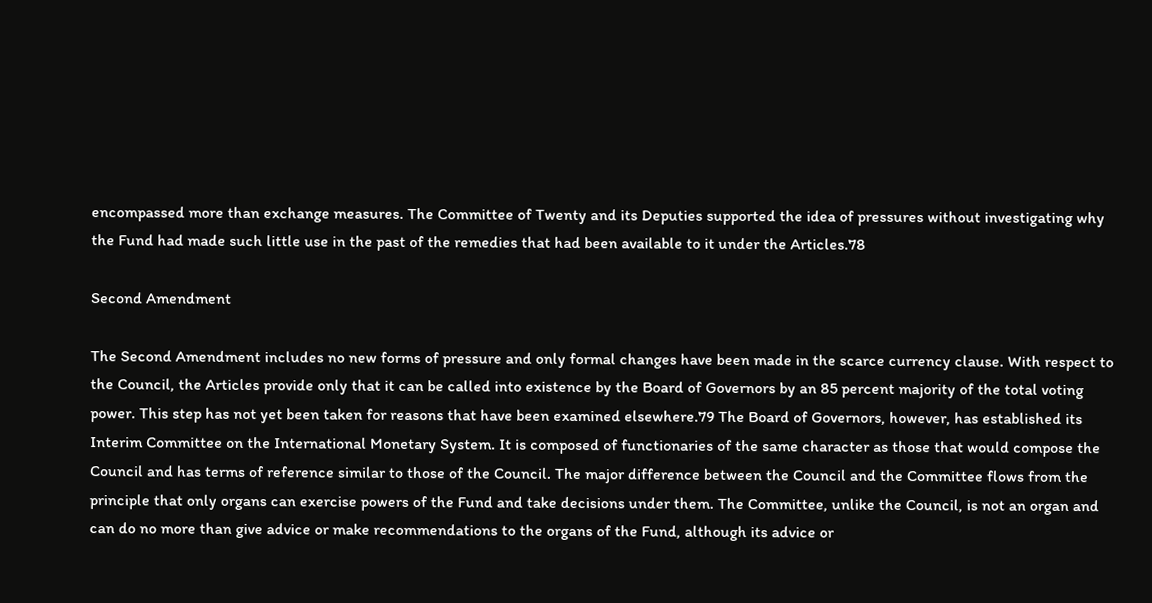encompassed more than exchange measures. The Committee of Twenty and its Deputies supported the idea of pressures without investigating why the Fund had made such little use in the past of the remedies that had been available to it under the Articles.78

Second Amendment

The Second Amendment includes no new forms of pressure and only formal changes have been made in the scarce currency clause. With respect to the Council, the Articles provide only that it can be called into existence by the Board of Governors by an 85 percent majority of the total voting power. This step has not yet been taken for reasons that have been examined elsewhere.79 The Board of Governors, however, has established its Interim Committee on the International Monetary System. It is composed of functionaries of the same character as those that would compose the Council and has terms of reference similar to those of the Council. The major difference between the Council and the Committee flows from the principle that only organs can exercise powers of the Fund and take decisions under them. The Committee, unlike the Council, is not an organ and can do no more than give advice or make recommendations to the organs of the Fund, although its advice or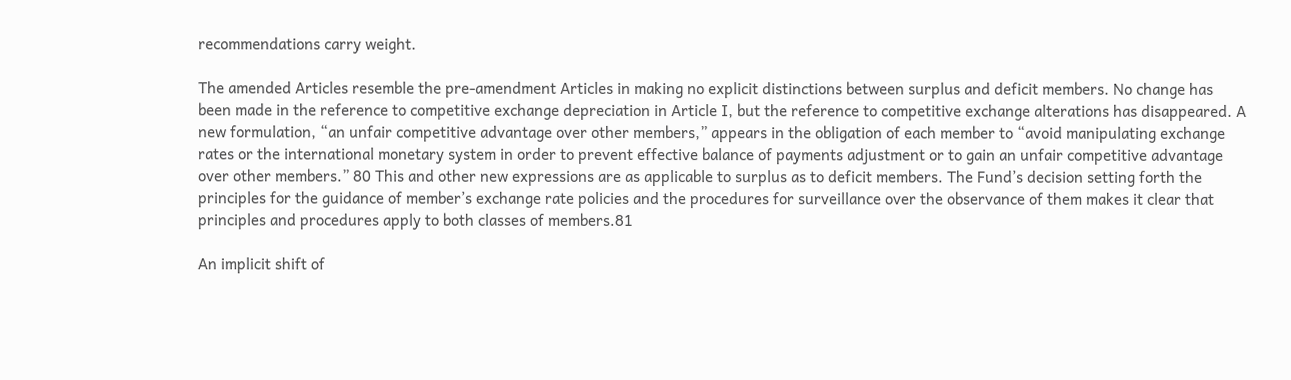recommendations carry weight.

The amended Articles resemble the pre-amendment Articles in making no explicit distinctions between surplus and deficit members. No change has been made in the reference to competitive exchange depreciation in Article I, but the reference to competitive exchange alterations has disappeared. A new formulation, “an unfair competitive advantage over other members,” appears in the obligation of each member to “avoid manipulating exchange rates or the international monetary system in order to prevent effective balance of payments adjustment or to gain an unfair competitive advantage over other members.” 80 This and other new expressions are as applicable to surplus as to deficit members. The Fund’s decision setting forth the principles for the guidance of member’s exchange rate policies and the procedures for surveillance over the observance of them makes it clear that principles and procedures apply to both classes of members.81

An implicit shift of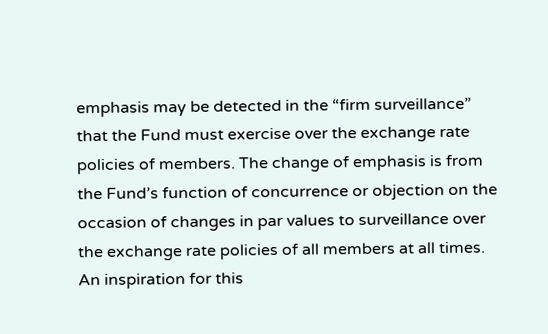emphasis may be detected in the “firm surveillance” that the Fund must exercise over the exchange rate policies of members. The change of emphasis is from the Fund’s function of concurrence or objection on the occasion of changes in par values to surveillance over the exchange rate policies of all members at all times. An inspiration for this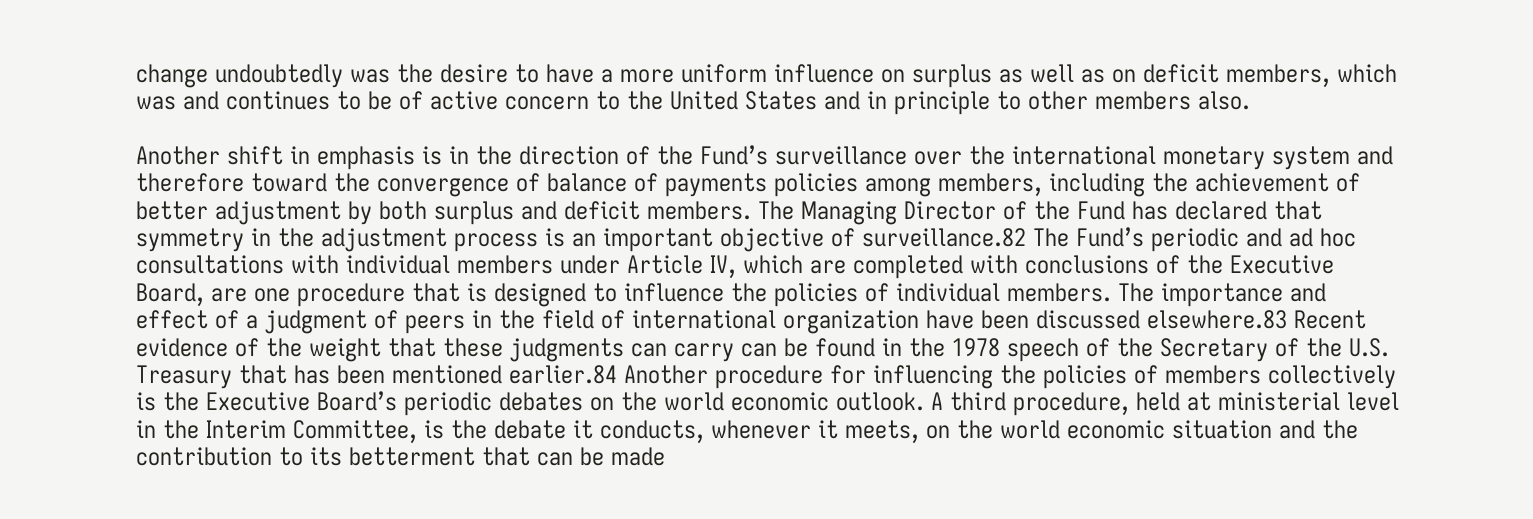change undoubtedly was the desire to have a more uniform influence on surplus as well as on deficit members, which was and continues to be of active concern to the United States and in principle to other members also.

Another shift in emphasis is in the direction of the Fund’s surveillance over the international monetary system and therefore toward the convergence of balance of payments policies among members, including the achievement of better adjustment by both surplus and deficit members. The Managing Director of the Fund has declared that symmetry in the adjustment process is an important objective of surveillance.82 The Fund’s periodic and ad hoc consultations with individual members under Article IV, which are completed with conclusions of the Executive Board, are one procedure that is designed to influence the policies of individual members. The importance and effect of a judgment of peers in the field of international organization have been discussed elsewhere.83 Recent evidence of the weight that these judgments can carry can be found in the 1978 speech of the Secretary of the U.S. Treasury that has been mentioned earlier.84 Another procedure for influencing the policies of members collectively is the Executive Board’s periodic debates on the world economic outlook. A third procedure, held at ministerial level in the Interim Committee, is the debate it conducts, whenever it meets, on the world economic situation and the contribution to its betterment that can be made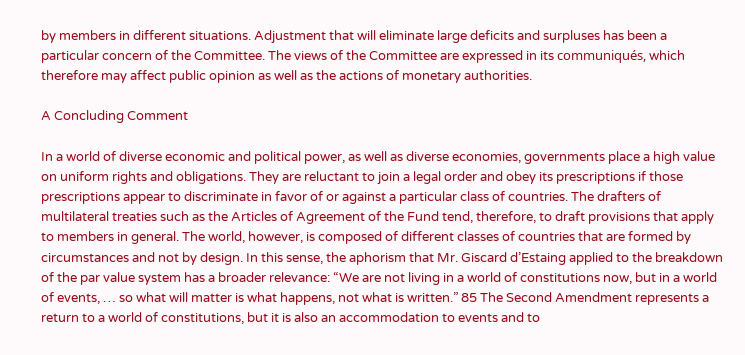by members in different situations. Adjustment that will eliminate large deficits and surpluses has been a particular concern of the Committee. The views of the Committee are expressed in its communiqués, which therefore may affect public opinion as well as the actions of monetary authorities.

A Concluding Comment

In a world of diverse economic and political power, as well as diverse economies, governments place a high value on uniform rights and obligations. They are reluctant to join a legal order and obey its prescriptions if those prescriptions appear to discriminate in favor of or against a particular class of countries. The drafters of multilateral treaties such as the Articles of Agreement of the Fund tend, therefore, to draft provisions that apply to members in general. The world, however, is composed of different classes of countries that are formed by circumstances and not by design. In this sense, the aphorism that Mr. Giscard d’Estaing applied to the breakdown of the par value system has a broader relevance: “We are not living in a world of constitutions now, but in a world of events, … so what will matter is what happens, not what is written.” 85 The Second Amendment represents a return to a world of constitutions, but it is also an accommodation to events and to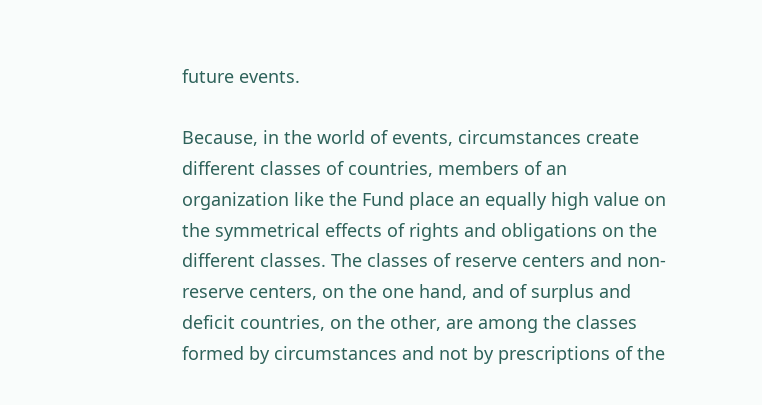future events.

Because, in the world of events, circumstances create different classes of countries, members of an organization like the Fund place an equally high value on the symmetrical effects of rights and obligations on the different classes. The classes of reserve centers and non-reserve centers, on the one hand, and of surplus and deficit countries, on the other, are among the classes formed by circumstances and not by prescriptions of the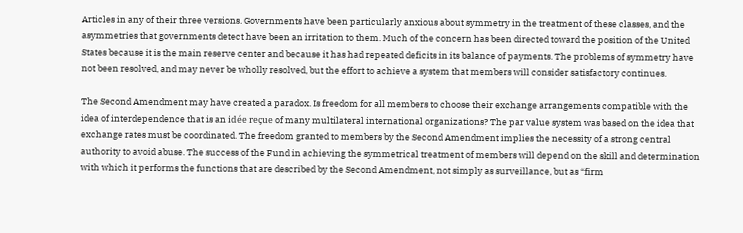Articles in any of their three versions. Governments have been particularly anxious about symmetry in the treatment of these classes, and the asymmetries that governments detect have been an irritation to them. Much of the concern has been directed toward the position of the United States because it is the main reserve center and because it has had repeated deficits in its balance of payments. The problems of symmetry have not been resolved, and may never be wholly resolved, but the effort to achieve a system that members will consider satisfactory continues.

The Second Amendment may have created a paradox. Is freedom for all members to choose their exchange arrangements compatible with the idea of interdependence that is an idée reçue of many multilateral international organizations? The par value system was based on the idea that exchange rates must be coordinated. The freedom granted to members by the Second Amendment implies the necessity of a strong central authority to avoid abuse. The success of the Fund in achieving the symmetrical treatment of members will depend on the skill and determination with which it performs the functions that are described by the Second Amendment, not simply as surveillance, but as “firm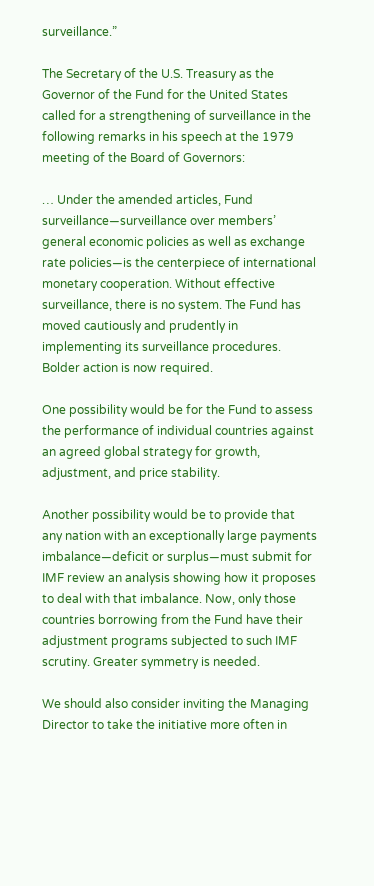surveillance.”

The Secretary of the U.S. Treasury as the Governor of the Fund for the United States called for a strengthening of surveillance in the following remarks in his speech at the 1979 meeting of the Board of Governors:

… Under the amended articles, Fund surveillance—surveillance over members’ general economic policies as well as exchange rate policies—is the centerpiece of international monetary cooperation. Without effective surveillance, there is no system. The Fund has moved cautiously and prudently in implementing its surveillance procedures. Bolder action is now required.

One possibility would be for the Fund to assess the performance of individual countries against an agreed global strategy for growth, adjustment, and price stability.

Another possibility would be to provide that any nation with an exceptionally large payments imbalance—deficit or surplus—must submit for IMF review an analysis showing how it proposes to deal with that imbalance. Now, only those countries borrowing from the Fund have their adjustment programs subjected to such IMF scrutiny. Greater symmetry is needed.

We should also consider inviting the Managing Director to take the initiative more often in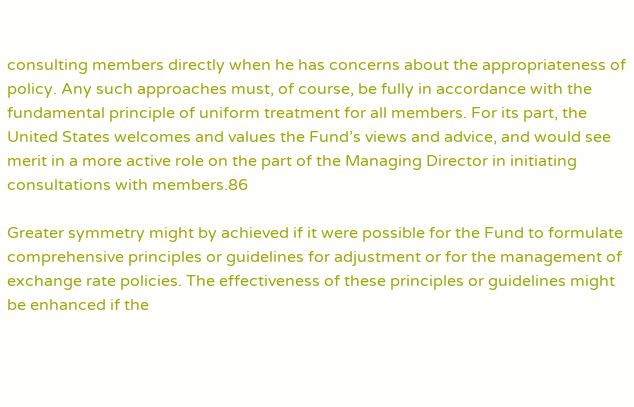consulting members directly when he has concerns about the appropriateness of policy. Any such approaches must, of course, be fully in accordance with the fundamental principle of uniform treatment for all members. For its part, the United States welcomes and values the Fund’s views and advice, and would see merit in a more active role on the part of the Managing Director in initiating consultations with members.86

Greater symmetry might by achieved if it were possible for the Fund to formulate comprehensive principles or guidelines for adjustment or for the management of exchange rate policies. The effectiveness of these principles or guidelines might be enhanced if the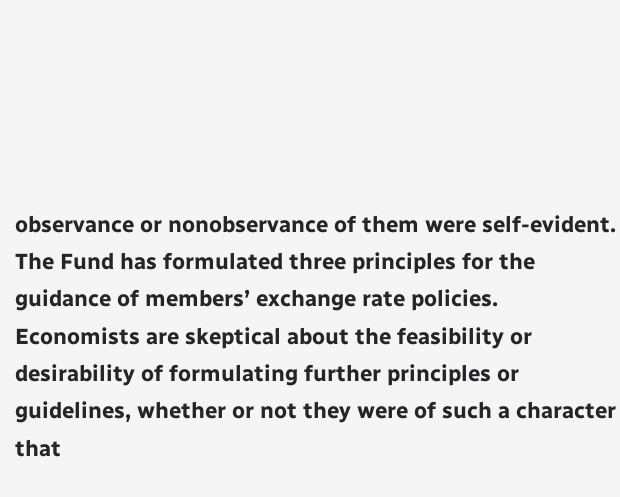observance or nonobservance of them were self-evident. The Fund has formulated three principles for the guidance of members’ exchange rate policies. Economists are skeptical about the feasibility or desirability of formulating further principles or guidelines, whether or not they were of such a character that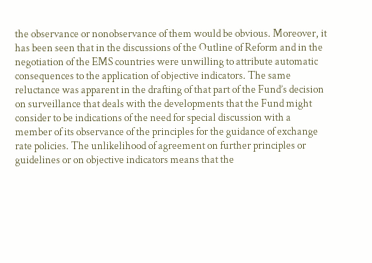the observance or nonobservance of them would be obvious. Moreover, it has been seen that in the discussions of the Outline of Reform and in the negotiation of the EMS countries were unwilling to attribute automatic consequences to the application of objective indicators. The same reluctance was apparent in the drafting of that part of the Fund’s decision on surveillance that deals with the developments that the Fund might consider to be indications of the need for special discussion with a member of its observance of the principles for the guidance of exchange rate policies. The unlikelihood of agreement on further principles or guidelines or on objective indicators means that the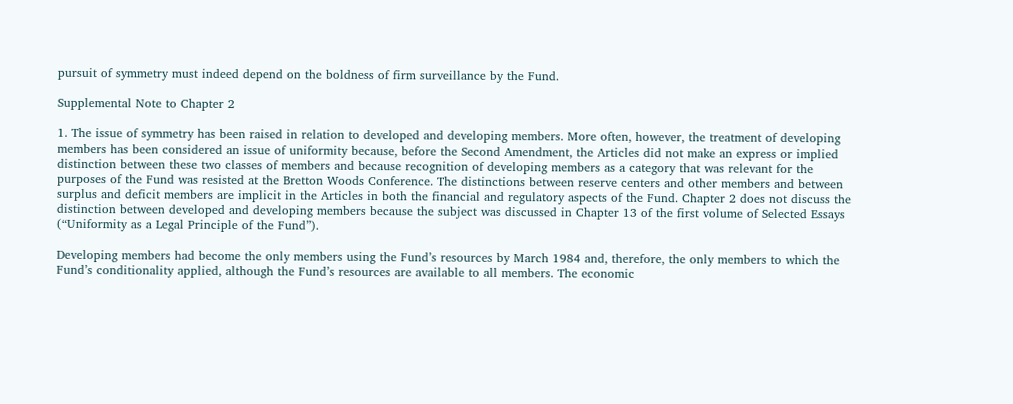pursuit of symmetry must indeed depend on the boldness of firm surveillance by the Fund.

Supplemental Note to Chapter 2

1. The issue of symmetry has been raised in relation to developed and developing members. More often, however, the treatment of developing members has been considered an issue of uniformity because, before the Second Amendment, the Articles did not make an express or implied distinction between these two classes of members and because recognition of developing members as a category that was relevant for the purposes of the Fund was resisted at the Bretton Woods Conference. The distinctions between reserve centers and other members and between surplus and deficit members are implicit in the Articles in both the financial and regulatory aspects of the Fund. Chapter 2 does not discuss the distinction between developed and developing members because the subject was discussed in Chapter 13 of the first volume of Selected Essays (“Uniformity as a Legal Principle of the Fund”).

Developing members had become the only members using the Fund’s resources by March 1984 and, therefore, the only members to which the Fund’s conditionality applied, although the Fund’s resources are available to all members. The economic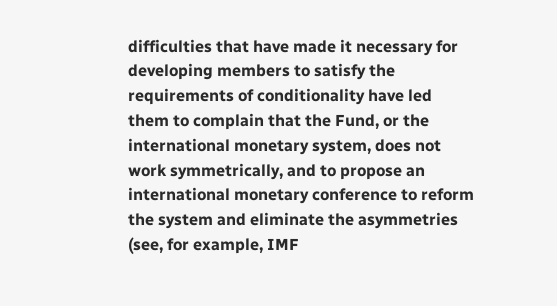difficulties that have made it necessary for developing members to satisfy the requirements of conditionality have led them to complain that the Fund, or the international monetary system, does not work symmetrically, and to propose an international monetary conference to reform the system and eliminate the asymmetries (see, for example, IMF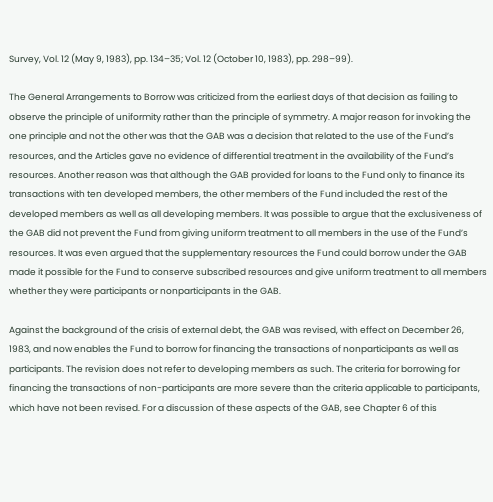Survey, Vol. 12 (May 9, 1983), pp. 134–35; Vol. 12 (October 10, 1983), pp. 298–99).

The General Arrangements to Borrow was criticized from the earliest days of that decision as failing to observe the principle of uniformity rather than the principle of symmetry. A major reason for invoking the one principle and not the other was that the GAB was a decision that related to the use of the Fund’s resources, and the Articles gave no evidence of differential treatment in the availability of the Fund’s resources. Another reason was that although the GAB provided for loans to the Fund only to finance its transactions with ten developed members, the other members of the Fund included the rest of the developed members as well as all developing members. It was possible to argue that the exclusiveness of the GAB did not prevent the Fund from giving uniform treatment to all members in the use of the Fund’s resources. It was even argued that the supplementary resources the Fund could borrow under the GAB made it possible for the Fund to conserve subscribed resources and give uniform treatment to all members whether they were participants or nonparticipants in the GAB.

Against the background of the crisis of external debt, the GAB was revised, with effect on December 26, 1983, and now enables the Fund to borrow for financing the transactions of nonparticipants as well as participants. The revision does not refer to developing members as such. The criteria for borrowing for financing the transactions of non-participants are more severe than the criteria applicable to participants, which have not been revised. For a discussion of these aspects of the GAB, see Chapter 6 of this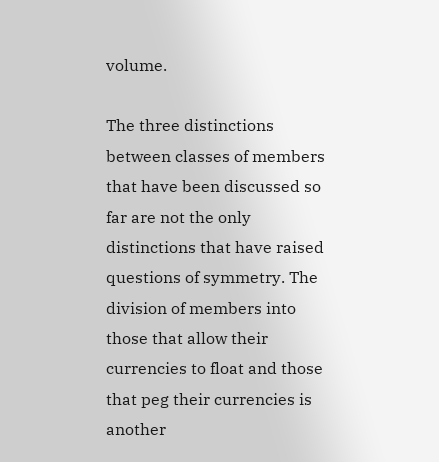volume.

The three distinctions between classes of members that have been discussed so far are not the only distinctions that have raised questions of symmetry. The division of members into those that allow their currencies to float and those that peg their currencies is another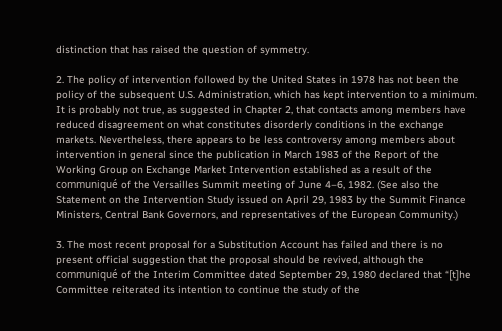distinction that has raised the question of symmetry.

2. The policy of intervention followed by the United States in 1978 has not been the policy of the subsequent U.S. Administration, which has kept intervention to a minimum. It is probably not true, as suggested in Chapter 2, that contacts among members have reduced disagreement on what constitutes disorderly conditions in the exchange markets. Nevertheless, there appears to be less controversy among members about intervention in general since the publication in March 1983 of the Report of the Working Group on Exchange Market Intervention established as a result of the communiqué of the Versailles Summit meeting of June 4–6, 1982. (See also the Statement on the Intervention Study issued on April 29, 1983 by the Summit Finance Ministers, Central Bank Governors, and representatives of the European Community.)

3. The most recent proposal for a Substitution Account has failed and there is no present official suggestion that the proposal should be revived, although the communiqué of the Interim Committee dated September 29, 1980 declared that “[t]he Committee reiterated its intention to continue the study of the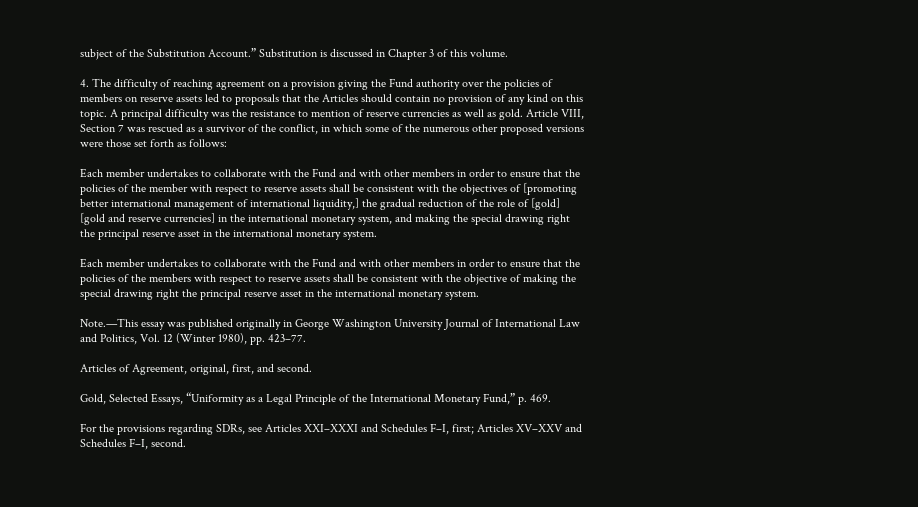subject of the Substitution Account.” Substitution is discussed in Chapter 3 of this volume.

4. The difficulty of reaching agreement on a provision giving the Fund authority over the policies of members on reserve assets led to proposals that the Articles should contain no provision of any kind on this topic. A principal difficulty was the resistance to mention of reserve currencies as well as gold. Article VIII, Section 7 was rescued as a survivor of the conflict, in which some of the numerous other proposed versions were those set forth as follows:

Each member undertakes to collaborate with the Fund and with other members in order to ensure that the policies of the member with respect to reserve assets shall be consistent with the objectives of [promoting better international management of international liquidity,] the gradual reduction of the role of [gold] [gold and reserve currencies] in the international monetary system, and making the special drawing right the principal reserve asset in the international monetary system.

Each member undertakes to collaborate with the Fund and with other members in order to ensure that the policies of the members with respect to reserve assets shall be consistent with the objective of making the special drawing right the principal reserve asset in the international monetary system.

Note.—This essay was published originally in George Washington University Journal of International Law and Politics, Vol. 12 (Winter 1980), pp. 423–77.

Articles of Agreement, original, first, and second.

Gold, Selected Essays, “Uniformity as a Legal Principle of the International Monetary Fund,” p. 469.

For the provisions regarding SDRs, see Articles XXI–XXXI and Schedules F–I, first; Articles XV–XXV and Schedules F–I, second.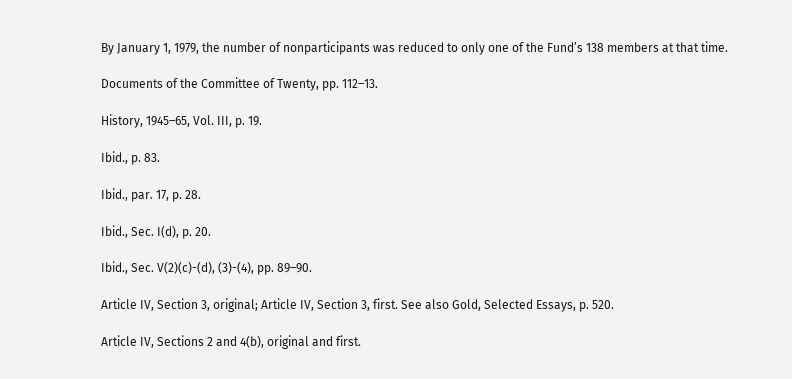By January 1, 1979, the number of nonparticipants was reduced to only one of the Fund’s 138 members at that time.

Documents of the Committee of Twenty, pp. 112–13.

History, 1945–65, Vol. III, p. 19.

Ibid., p. 83.

Ibid., par. 17, p. 28.

Ibid., Sec. I(d), p. 20.

Ibid., Sec. V(2)(c)-(d), (3)-(4), pp. 89–90.

Article IV, Section 3, original; Article IV, Section 3, first. See also Gold, Selected Essays, p. 520.

Article IV, Sections 2 and 4(b), original and first.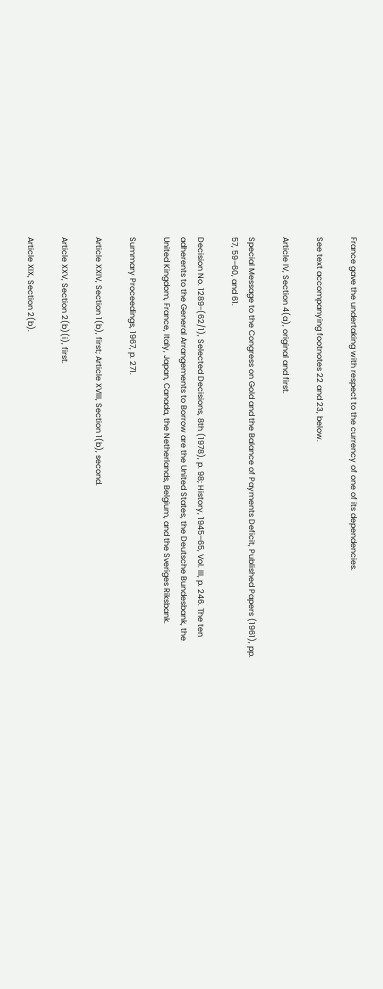France gave the undertaking with respect to the currency of one of its dependencies.

See text accompanying footnotes 22 and 23, below.

Article IV, Section 4(a), original and first.

Special Message to the Congress on Gold and the Balance of Payments Deficit, Published Papers (1961), pp. 57, 59–60, and 61.

Decision No. 1289-(62/1), Selected Decisions, 8th (1978), p. 98; History, 1945–65, Vol. III, p. 246. The ten adherents to the General Arrangements to Borrow are the United States, the Deutsche Bundesbank, the United Kingdom, France, Italy, Japan, Canada, the Netherlands, Belgium, and the Sveriges Riksbank.

Summary Proceedings, 1967, p. 271.

Article XXIV, Section 1(b), first; Article XVIII, Section 1(b), second.

Article XXV, Section 2(b)(i), first.

Article XIX, Section 2(b).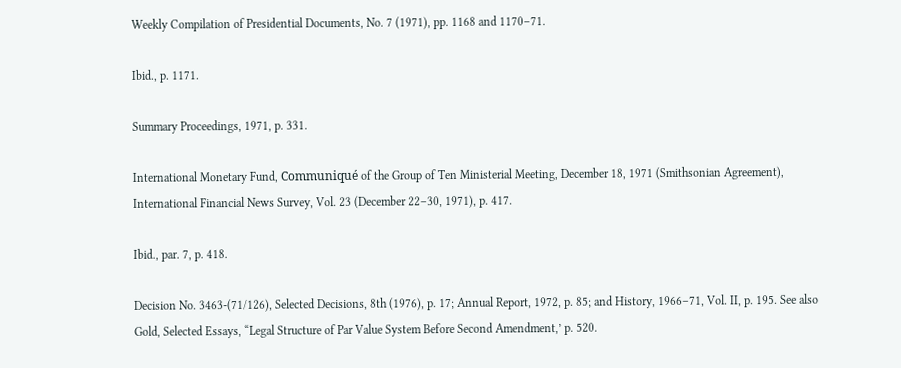Weekly Compilation of Presidential Documents, No. 7 (1971), pp. 1168 and 1170–71.

Ibid., p. 1171.

Summary Proceedings, 1971, p. 331.

International Monetary Fund, Communiqué of the Group of Ten Ministerial Meeting, December 18, 1971 (Smithsonian Agreement), International Financial News Survey, Vol. 23 (December 22–30, 1971), p. 417.

Ibid., par. 7, p. 418.

Decision No. 3463-(71/126), Selected Decisions, 8th (1976), p. 17; Annual Report, 1972, p. 85; and History, 1966–71, Vol. II, p. 195. See also Gold, Selected Essays, “Legal Structure of Par Value System Before Second Amendment,’ p. 520.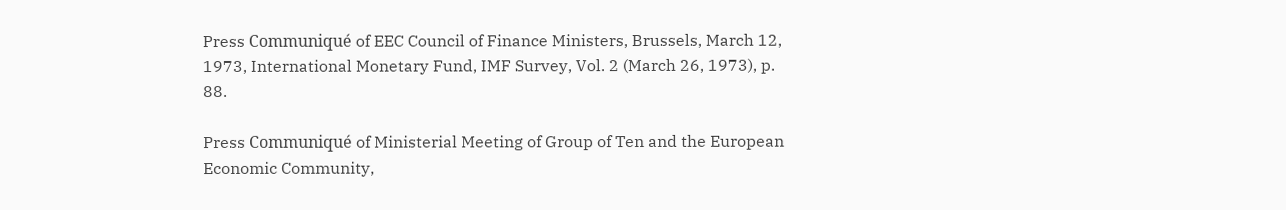Press Communiqué of EEC Council of Finance Ministers, Brussels, March 12, 1973, International Monetary Fund, IMF Survey, Vol. 2 (March 26, 1973), p. 88.

Press Communiqué of Ministerial Meeting of Group of Ten and the European Economic Community,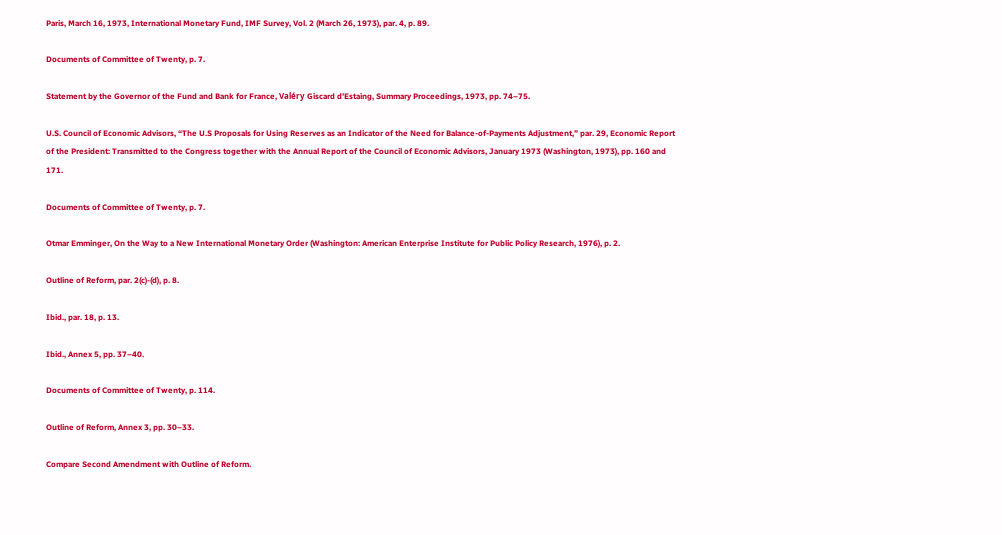Paris, March 16, 1973, International Monetary Fund, IMF Survey, Vol. 2 (March 26, 1973), par. 4, p. 89.

Documents of Committee of Twenty, p. 7.

Statement by the Governor of the Fund and Bank for France, Valéry Giscard d’Estaing, Summary Proceedings, 1973, pp. 74–75.

U.S. Council of Economic Advisors, “The U.S Proposals for Using Reserves as an Indicator of the Need for Balance-of-Payments Adjustment,” par. 29, Economic Report of the President: Transmitted to the Congress together with the Annual Report of the Council of Economic Advisors, January 1973 (Washington, 1973), pp. 160 and 171.

Documents of Committee of Twenty, p. 7.

Otmar Emminger, On the Way to a New International Monetary Order (Washington: American Enterprise Institute for Public Policy Research, 1976), p. 2.

Outline of Reform, par. 2(c)-(d), p. 8.

Ibid., par. 18, p. 13.

Ibid., Annex 5, pp. 37–40.

Documents of Committee of Twenty, p. 114.

Outline of Reform, Annex 3, pp. 30–33.

Compare Second Amendment with Outline of Reform.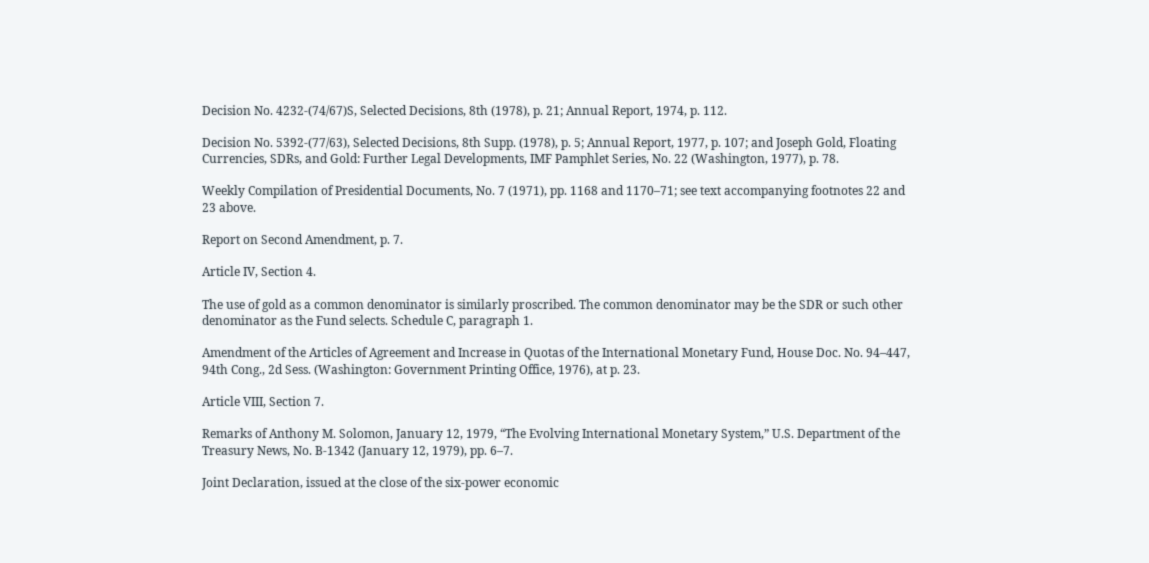Decision No. 4232-(74/67)S, Selected Decisions, 8th (1978), p. 21; Annual Report, 1974, p. 112.

Decision No. 5392-(77/63), Selected Decisions, 8th Supp. (1978), p. 5; Annual Report, 1977, p. 107; and Joseph Gold, Floating Currencies, SDRs, and Gold: Further Legal Developments, IMF Pamphlet Series, No. 22 (Washington, 1977), p. 78.

Weekly Compilation of Presidential Documents, No. 7 (1971), pp. 1168 and 1170–71; see text accompanying footnotes 22 and 23 above.

Report on Second Amendment, p. 7.

Article IV, Section 4.

The use of gold as a common denominator is similarly proscribed. The common denominator may be the SDR or such other denominator as the Fund selects. Schedule C, paragraph 1.

Amendment of the Articles of Agreement and Increase in Quotas of the International Monetary Fund, House Doc. No. 94–447, 94th Cong., 2d Sess. (Washington: Government Printing Office, 1976), at p. 23.

Article VIII, Section 7.

Remarks of Anthony M. Solomon, January 12, 1979, “The Evolving International Monetary System,” U.S. Department of the Treasury News, No. B-1342 (January 12, 1979), pp. 6–7.

Joint Declaration, issued at the close of the six-power economic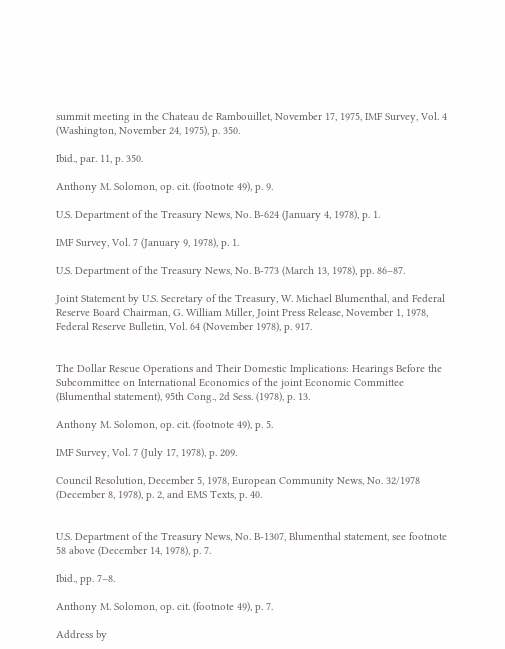summit meeting in the Chateau de Rambouillet, November 17, 1975, IMF Survey, Vol. 4 (Washington, November 24, 1975), p. 350.

Ibid., par. 11, p. 350.

Anthony M. Solomon, op. cit. (footnote 49), p. 9.

U.S. Department of the Treasury News, No. B-624 (January 4, 1978), p. 1.

IMF Survey, Vol. 7 (January 9, 1978), p. 1.

U.S. Department of the Treasury News, No. B-773 (March 13, 1978), pp. 86–87.

Joint Statement by U.S. Secretary of the Treasury, W. Michael Blumenthal, and Federal Reserve Board Chairman, G. William Miller, Joint Press Release, November 1, 1978, Federal Reserve Bulletin, Vol. 64 (November 1978), p. 917.


The Dollar Rescue Operations and Their Domestic Implications: Hearings Before the Subcommittee on International Economics of the joint Economic Committee (Blumenthal statement), 95th Cong., 2d Sess. (1978), p. 13.

Anthony M. Solomon, op. cit. (footnote 49), p. 5.

IMF Survey, Vol. 7 (July 17, 1978), p. 209.

Council Resolution, December 5, 1978, European Community News, No. 32/1978 (December 8, 1978), p. 2, and EMS Texts, p. 40.


U.S. Department of the Treasury News, No. B-1307, Blumenthal statement, see footnote 58 above (December 14, 1978), p. 7.

Ibid., pp. 7–8.

Anthony M. Solomon, op. cit. (footnote 49), p. 7.

Address by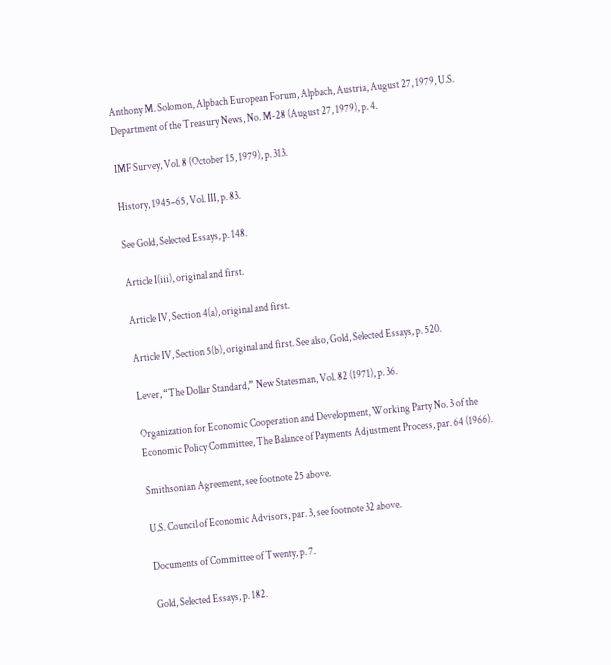Anthony M. Solomon, Alpbach European Forum, Alpbach, Austria, August 27, 1979, U.S. Department of the Treasury News, No. M-28 (August 27, 1979), p. 4.

IMF Survey, Vol. 8 (October 15, 1979), p. 313.

History, 1945–65, Vol. III, p. 83.

See Gold, Selected Essays, p. 148.

Article I(iii), original and first.

Article IV, Section 4(a), original and first.

Article IV, Section 5(b), original and first. See also, Gold, Selected Essays, p. 520.

Lever, “The Dollar Standard,” New Statesman, Vol. 82 (1971), p. 36.

Organization for Economic Cooperation and Development, Working Party No. 3 of the Economic Policy Committee, The Balance of Payments Adjustment Process, par. 64 (1966).

Smithsonian Agreement, see footnote 25 above.

U.S. Council of Economic Advisors, par. 3, see footnote 32 above.

Documents of Committee of Twenty, p. 7.

Gold, Selected Essays, p. 182.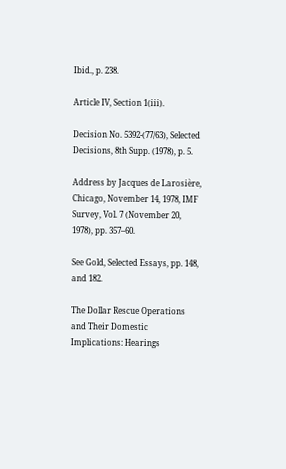Ibid., p. 238.

Article IV, Section 1(iii).

Decision No. 5392-(77/63), Selected Decisions, 8th Supp. (1978), p. 5.

Address by Jacques de Larosière, Chicago, November 14, 1978, IMF Survey, Vol. 7 (November 20, 1978), pp. 357–60.

See Gold, Selected Essays, pp. 148, and 182.

The Dollar Rescue Operations and Their Domestic Implications: Hearings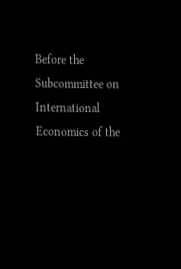Before the Subcommittee on International Economics of the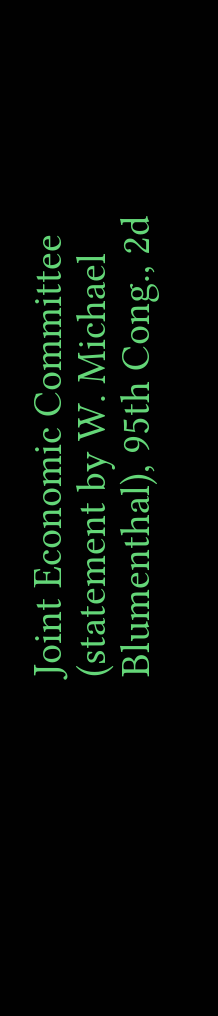Joint Economic Committee (statement by W. Michael Blumenthal), 95th Cong., 2d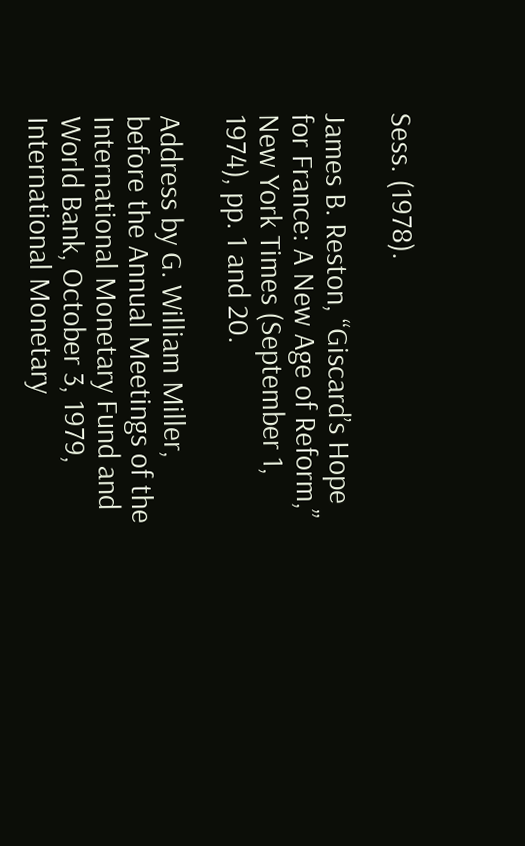Sess. (1978).

James B. Reston, “Giscard’s Hope for France: A New Age of Reform,” New York Times (September 1, 1974), pp. 1 and 20.

Address by G. William Miller, before the Annual Meetings of the International Monetary Fund and World Bank, October 3, 1979, International Monetary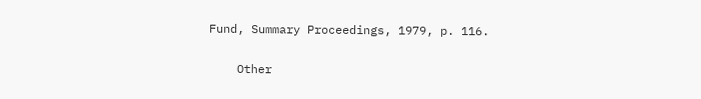Fund, Summary Proceedings, 1979, p. 116.

    Other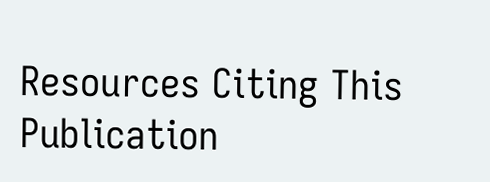Resources Citing This Publication